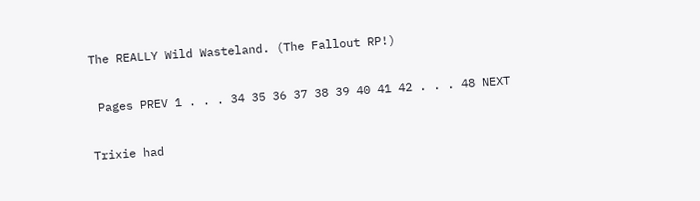The REALLY Wild Wasteland. (The Fallout RP!)

 Pages PREV 1 . . . 34 35 36 37 38 39 40 41 42 . . . 48 NEXT

Trixie had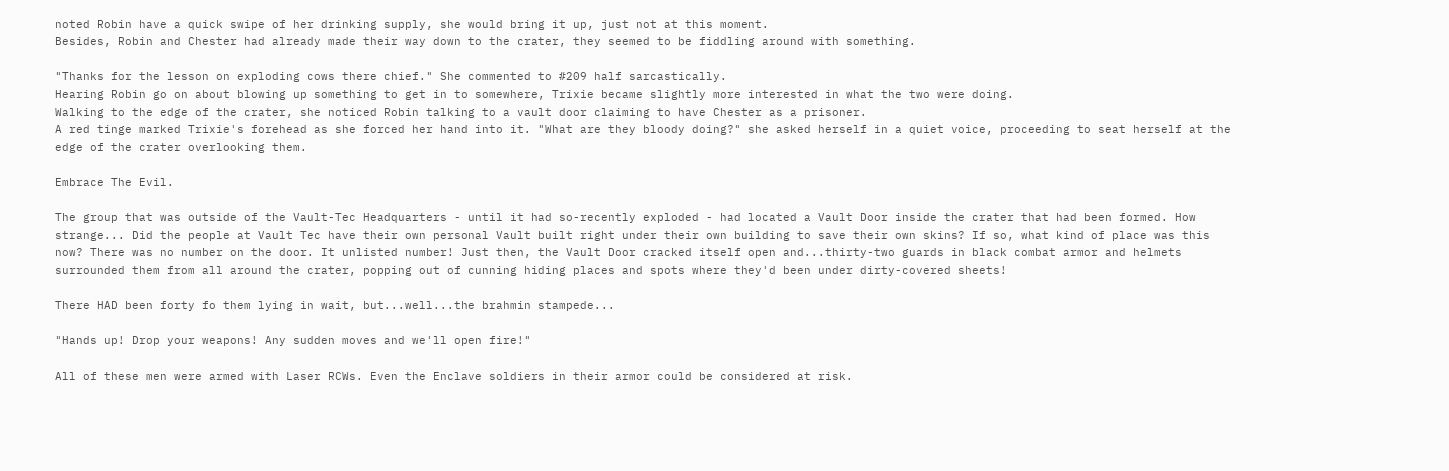noted Robin have a quick swipe of her drinking supply, she would bring it up, just not at this moment.
Besides, Robin and Chester had already made their way down to the crater, they seemed to be fiddling around with something.

"Thanks for the lesson on exploding cows there chief." She commented to #209 half sarcastically.
Hearing Robin go on about blowing up something to get in to somewhere, Trixie became slightly more interested in what the two were doing.
Walking to the edge of the crater, she noticed Robin talking to a vault door claiming to have Chester as a prisoner.
A red tinge marked Trixie's forehead as she forced her hand into it. "What are they bloody doing?" she asked herself in a quiet voice, proceeding to seat herself at the edge of the crater overlooking them.

Embrace The Evil.

The group that was outside of the Vault-Tec Headquarters - until it had so-recently exploded - had located a Vault Door inside the crater that had been formed. How strange... Did the people at Vault Tec have their own personal Vault built right under their own building to save their own skins? If so, what kind of place was this now? There was no number on the door. It unlisted number! Just then, the Vault Door cracked itself open and...thirty-two guards in black combat armor and helmets surrounded them from all around the crater, popping out of cunning hiding places and spots where they'd been under dirty-covered sheets!

There HAD been forty fo them lying in wait, but...well...the brahmin stampede...

"Hands up! Drop your weapons! Any sudden moves and we'll open fire!"

All of these men were armed with Laser RCWs. Even the Enclave soldiers in their armor could be considered at risk.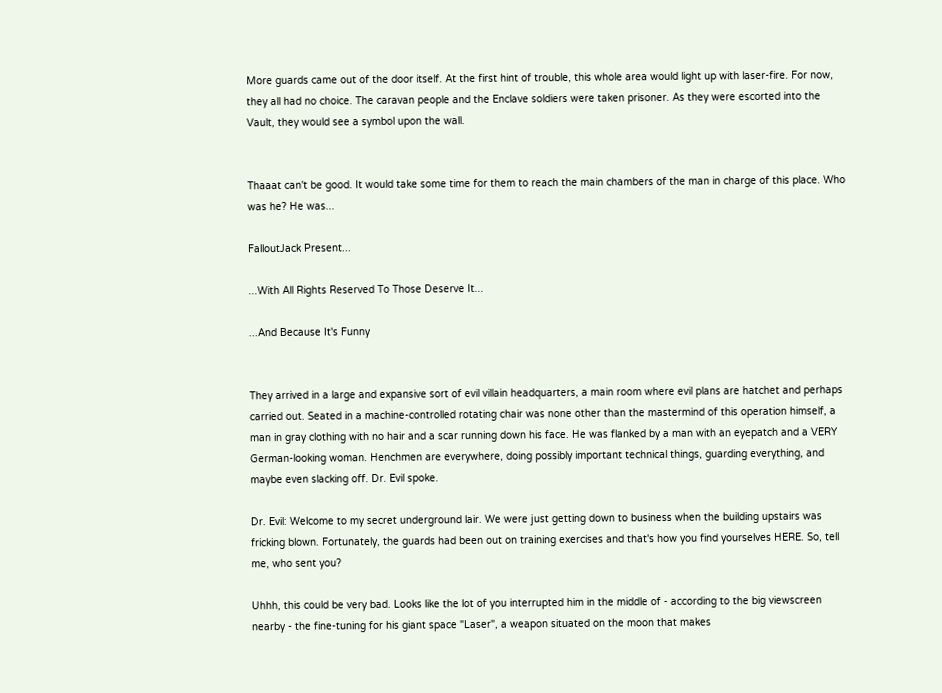More guards came out of the door itself. At the first hint of trouble, this whole area would light up with laser-fire. For now, they all had no choice. The caravan people and the Enclave soldiers were taken prisoner. As they were escorted into the Vault, they would see a symbol upon the wall.


Thaaat can't be good. It would take some time for them to reach the main chambers of the man in charge of this place. Who was he? He was...

FalloutJack Present...

...With All Rights Reserved To Those Deserve It...

...And Because It's Funny


They arrived in a large and expansive sort of evil villain headquarters, a main room where evil plans are hatchet and perhaps carried out. Seated in a machine-controlled rotating chair was none other than the mastermind of this operation himself, a man in gray clothing with no hair and a scar running down his face. He was flanked by a man with an eyepatch and a VERY German-looking woman. Henchmen are everywhere, doing possibly important technical things, guarding everything, and maybe even slacking off. Dr. Evil spoke.

Dr. Evil: Welcome to my secret underground lair. We were just getting down to business when the building upstairs was fricking blown. Fortunately, the guards had been out on training exercises and that's how you find yourselves HERE. So, tell me, who sent you?

Uhhh, this could be very bad. Looks like the lot of you interrupted him in the middle of - according to the big viewscreen nearby - the fine-tuning for his giant space "Laser", a weapon situated on the moon that makes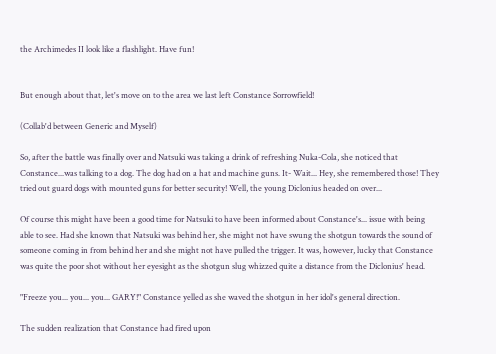the Archimedes II look like a flashlight. Have fun!


But enough about that, let's move on to the area we last left Constance Sorrowfield!

(Collab'd between Generic and Myself)

So, after the battle was finally over and Natsuki was taking a drink of refreshing Nuka-Cola, she noticed that Constance...was talking to a dog. The dog had on a hat and machine guns. It- Wait... Hey, she remembered those! They tried out guard dogs with mounted guns for better security! Well, the young Diclonius headed on over...

Of course this might have been a good time for Natsuki to have been informed about Constance's... issue with being able to see. Had she known that Natsuki was behind her, she might not have swung the shotgun towards the sound of someone coming in from behind her and she might not have pulled the trigger. It was, however, lucky that Constance was quite the poor shot without her eyesight as the shotgun slug whizzed quite a distance from the Diclonius' head.

"Freeze you... you... you... GARY!" Constance yelled as she waved the shotgun in her idol's general direction.

The sudden realization that Constance had fired upon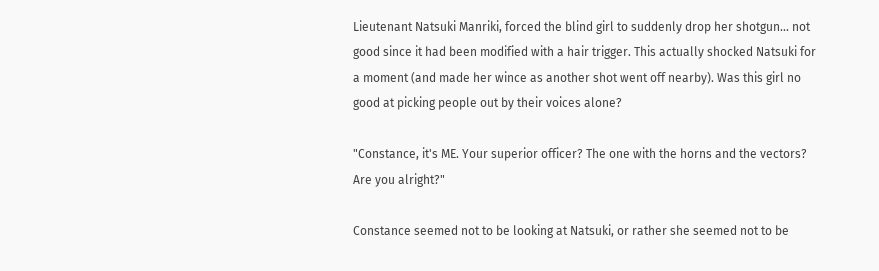Lieutenant Natsuki Manriki, forced the blind girl to suddenly drop her shotgun... not good since it had been modified with a hair trigger. This actually shocked Natsuki for a moment (and made her wince as another shot went off nearby). Was this girl no good at picking people out by their voices alone?

"Constance, it's ME. Your superior officer? The one with the horns and the vectors? Are you alright?"

Constance seemed not to be looking at Natsuki, or rather she seemed not to be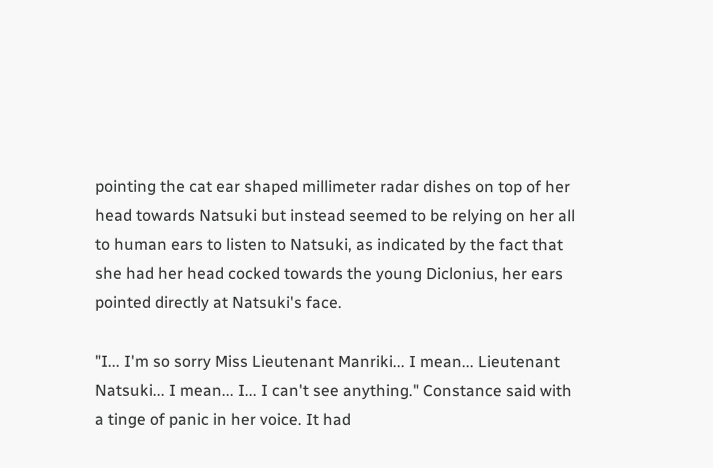pointing the cat ear shaped millimeter radar dishes on top of her head towards Natsuki but instead seemed to be relying on her all to human ears to listen to Natsuki, as indicated by the fact that she had her head cocked towards the young Diclonius, her ears pointed directly at Natsuki's face.

"I... I'm so sorry Miss Lieutenant Manriki... I mean... Lieutenant Natsuki... I mean... I... I can't see anything." Constance said with a tinge of panic in her voice. It had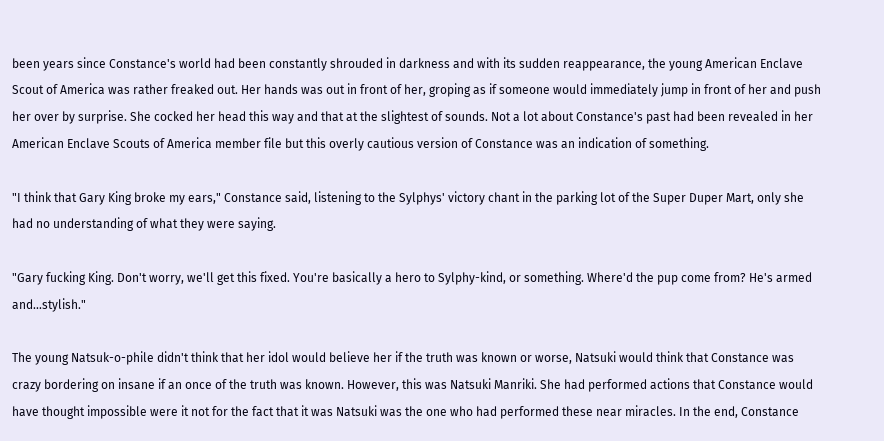been years since Constance's world had been constantly shrouded in darkness and with its sudden reappearance, the young American Enclave Scout of America was rather freaked out. Her hands was out in front of her, groping as if someone would immediately jump in front of her and push her over by surprise. She cocked her head this way and that at the slightest of sounds. Not a lot about Constance's past had been revealed in her American Enclave Scouts of America member file but this overly cautious version of Constance was an indication of something.

"I think that Gary King broke my ears," Constance said, listening to the Sylphys' victory chant in the parking lot of the Super Duper Mart, only she had no understanding of what they were saying.

"Gary fucking King. Don't worry, we'll get this fixed. You're basically a hero to Sylphy-kind, or something. Where'd the pup come from? He's armed and...stylish."

The young Natsuk-o-phile didn't think that her idol would believe her if the truth was known or worse, Natsuki would think that Constance was crazy bordering on insane if an once of the truth was known. However, this was Natsuki Manriki. She had performed actions that Constance would have thought impossible were it not for the fact that it was Natsuki was the one who had performed these near miracles. In the end, Constance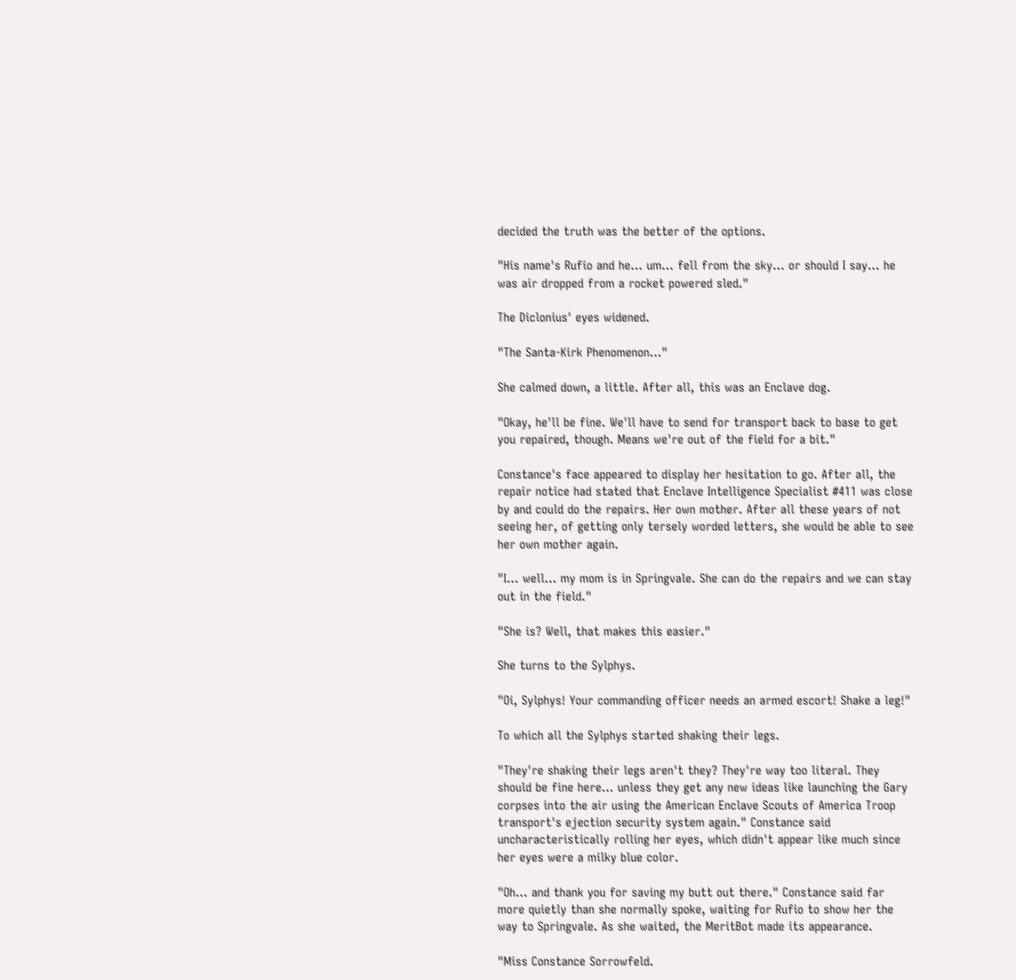decided the truth was the better of the options.

"His name's Rufio and he... um... fell from the sky... or should I say... he was air dropped from a rocket powered sled."

The Diclonius' eyes widened.

"The Santa-Kirk Phenomenon..."

She calmed down, a little. After all, this was an Enclave dog.

"Okay, he'll be fine. We'll have to send for transport back to base to get you repaired, though. Means we're out of the field for a bit."

Constance's face appeared to display her hesitation to go. After all, the repair notice had stated that Enclave Intelligence Specialist #411 was close by and could do the repairs. Her own mother. After all these years of not seeing her, of getting only tersely worded letters, she would be able to see her own mother again.

"I... well... my mom is in Springvale. She can do the repairs and we can stay out in the field."

"She is? Well, that makes this easier."

She turns to the Sylphys.

"Oi, Sylphys! Your commanding officer needs an armed escort! Shake a leg!"

To which all the Sylphys started shaking their legs.

"They're shaking their legs aren't they? They're way too literal. They should be fine here... unless they get any new ideas like launching the Gary corpses into the air using the American Enclave Scouts of America Troop transport's ejection security system again." Constance said uncharacteristically rolling her eyes, which didn't appear like much since her eyes were a milky blue color.

"Oh... and thank you for saving my butt out there." Constance said far more quietly than she normally spoke, waiting for Rufio to show her the way to Springvale. As she waited, the MeritBot made its appearance.

"Miss Constance Sorrowfeld.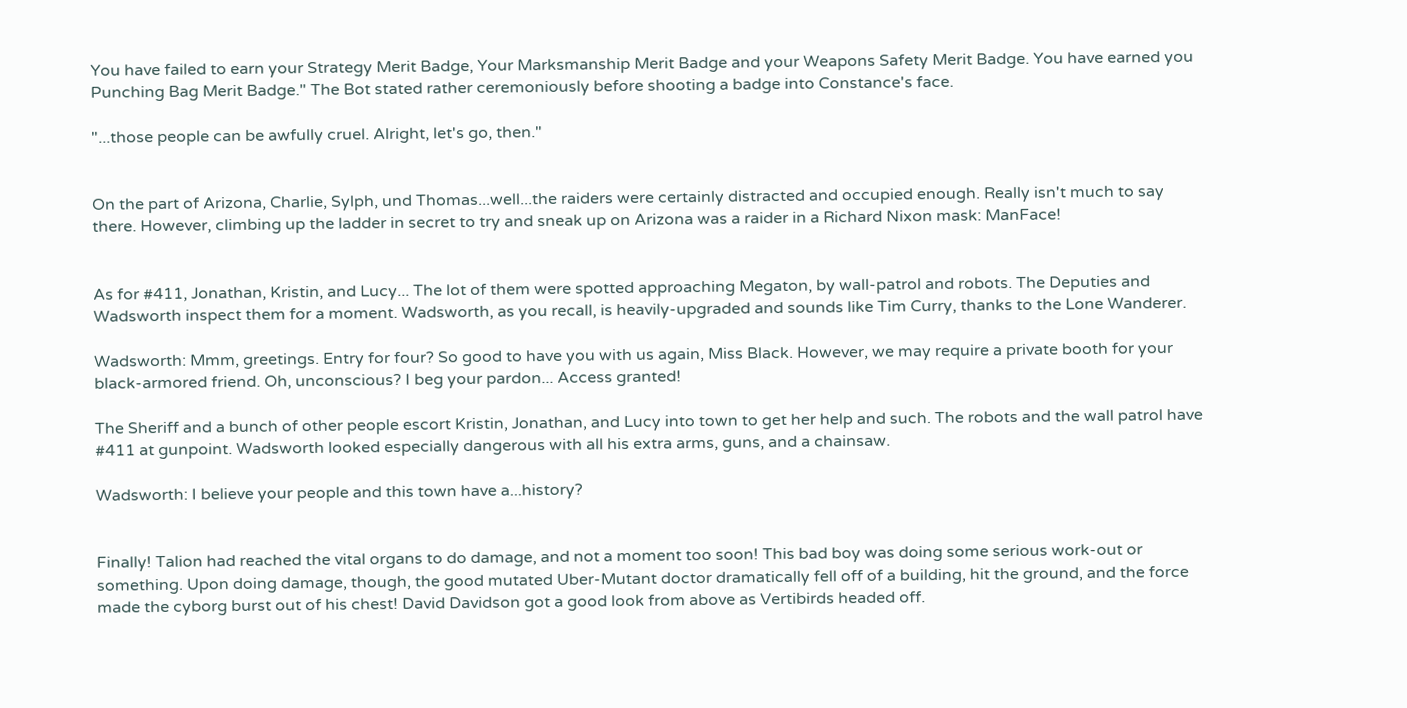You have failed to earn your Strategy Merit Badge, Your Marksmanship Merit Badge and your Weapons Safety Merit Badge. You have earned you Punching Bag Merit Badge." The Bot stated rather ceremoniously before shooting a badge into Constance's face.

"...those people can be awfully cruel. Alright, let's go, then."


On the part of Arizona, Charlie, Sylph, und Thomas...well...the raiders were certainly distracted and occupied enough. Really isn't much to say there. However, climbing up the ladder in secret to try and sneak up on Arizona was a raider in a Richard Nixon mask: ManFace!


As for #411, Jonathan, Kristin, and Lucy... The lot of them were spotted approaching Megaton, by wall-patrol and robots. The Deputies and Wadsworth inspect them for a moment. Wadsworth, as you recall, is heavily-upgraded and sounds like Tim Curry, thanks to the Lone Wanderer.

Wadsworth: Mmm, greetings. Entry for four? So good to have you with us again, Miss Black. However, we may require a private booth for your black-armored friend. Oh, unconscious? I beg your pardon... Access granted!

The Sheriff and a bunch of other people escort Kristin, Jonathan, and Lucy into town to get her help and such. The robots and the wall patrol have #411 at gunpoint. Wadsworth looked especially dangerous with all his extra arms, guns, and a chainsaw.

Wadsworth: I believe your people and this town have a...history?


Finally! Talion had reached the vital organs to do damage, and not a moment too soon! This bad boy was doing some serious work-out or something. Upon doing damage, though, the good mutated Uber-Mutant doctor dramatically fell off of a building, hit the ground, and the force made the cyborg burst out of his chest! David Davidson got a good look from above as Vertibirds headed off.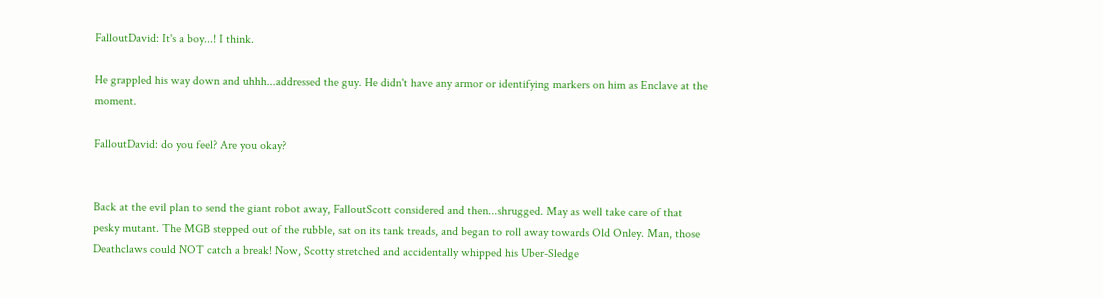FalloutDavid: It's a boy...! I think.

He grappled his way down and uhhh...addressed the guy. He didn't have any armor or identifying markers on him as Enclave at the moment.

FalloutDavid: do you feel? Are you okay?


Back at the evil plan to send the giant robot away, FalloutScott considered and then...shrugged. May as well take care of that pesky mutant. The MGB stepped out of the rubble, sat on its tank treads, and began to roll away towards Old Onley. Man, those Deathclaws could NOT catch a break! Now, Scotty stretched and accidentally whipped his Uber-Sledge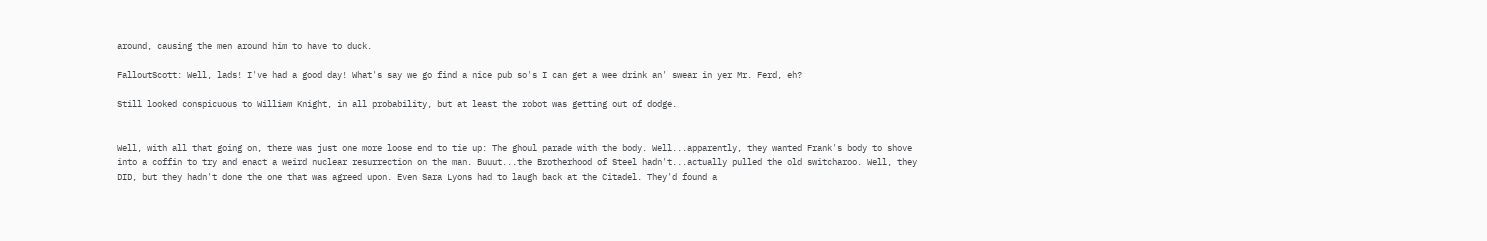around, causing the men around him to have to duck.

FalloutScott: Well, lads! I've had a good day! What's say we go find a nice pub so's I can get a wee drink an' swear in yer Mr. Ferd, eh?

Still looked conspicuous to William Knight, in all probability, but at least the robot was getting out of dodge.


Well, with all that going on, there was just one more loose end to tie up: The ghoul parade with the body. Well...apparently, they wanted Frank's body to shove into a coffin to try and enact a weird nuclear resurrection on the man. Buuut...the Brotherhood of Steel hadn't...actually pulled the old switcharoo. Well, they DID, but they hadn't done the one that was agreed upon. Even Sara Lyons had to laugh back at the Citadel. They'd found a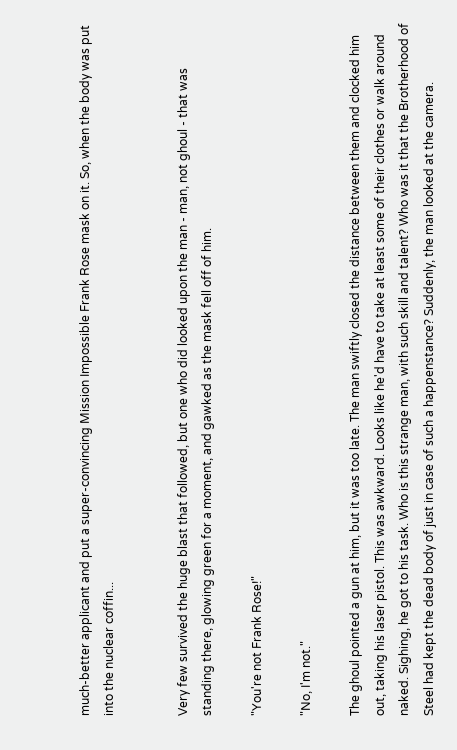much-better applicant and put a super-convincing Mission Impossible Frank Rose mask on it. So, when the body was put into the nuclear coffin...


Very few survived the huge blast that followed, but one who did looked upon the man - man, not ghoul - that was standing there, glowing green for a moment, and gawked as the mask fell off of him.

"You're not Frank Rose!"

"No, I'm not."

The ghoul pointed a gun at him, but it was too late. The man swiftly closed the distance between them and clocked him out, taking his laser pistol. This was awkward. Looks like he'd have to take at least some of their clothes or walk around naked. Sighing, he got to his task. Who is this strange man, with such skill and talent? Who was it that the Brotherhood of Steel had kept the dead body of just in case of such a happenstance? Suddenly, the man looked at the camera.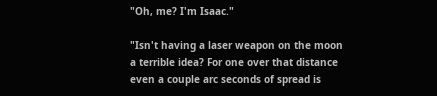"Oh, me? I'm Isaac."

"Isn't having a laser weapon on the moon a terrible idea? For one over that distance even a couple arc seconds of spread is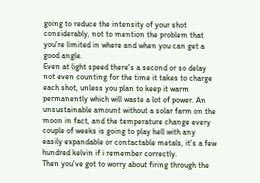going to reduce the intensity of your shot considerably, not to mention the problem that you're limited in where and when you can get a good angle.
Even at light speed there's a second or so delay not even counting for the time it takes to charge each shot, unless you plan to keep it warm permanently which will waste a lot of power. An unsustainable amount without a solar farm on the moon in fact, and the temperature change every couple of weeks is going to play hell with any easily expandable or contactable metals, it's a few hundred kelvin if i remember correctly.
Then you've got to worry about firing through the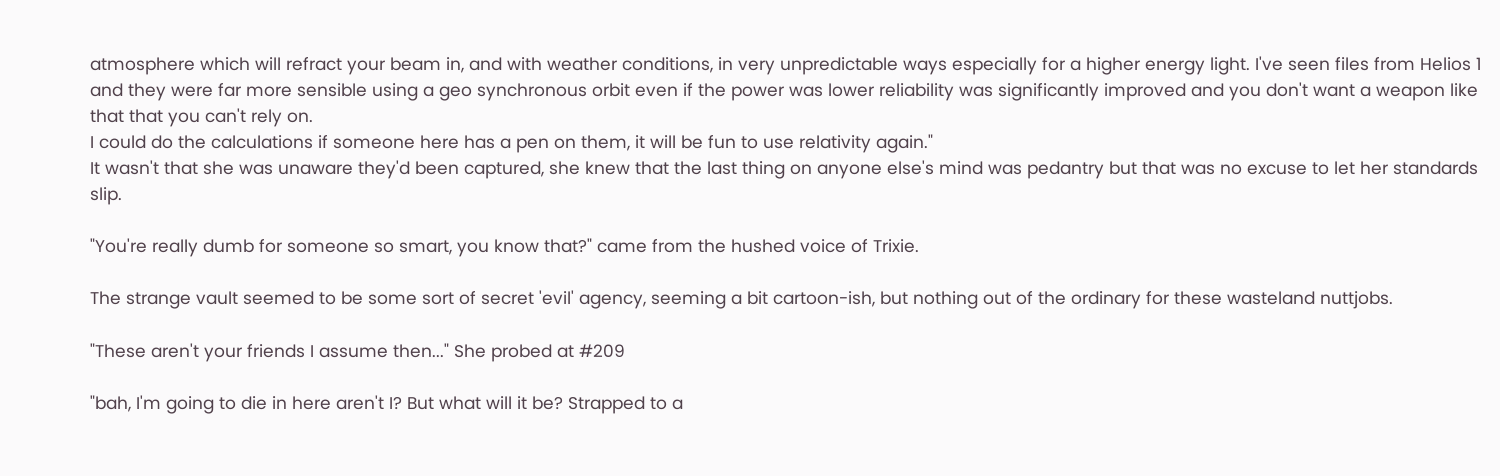atmosphere which will refract your beam in, and with weather conditions, in very unpredictable ways especially for a higher energy light. I've seen files from Helios 1 and they were far more sensible using a geo synchronous orbit even if the power was lower reliability was significantly improved and you don't want a weapon like that that you can't rely on.
I could do the calculations if someone here has a pen on them, it will be fun to use relativity again."
It wasn't that she was unaware they'd been captured, she knew that the last thing on anyone else's mind was pedantry but that was no excuse to let her standards slip.

"You're really dumb for someone so smart, you know that?" came from the hushed voice of Trixie.

The strange vault seemed to be some sort of secret 'evil' agency, seeming a bit cartoon-ish, but nothing out of the ordinary for these wasteland nuttjobs.

"These aren't your friends I assume then..." She probed at #209

"bah, I'm going to die in here aren't I? But what will it be? Strapped to a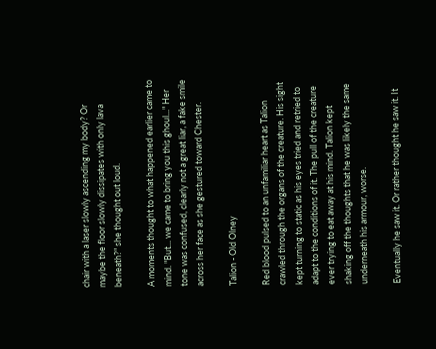chair with a laser slowly ascending my body? Or maybe the floor slowly dissipates with only lava beneath?" she thought out loud.

A moments thought to what happened earlier came to mind. "But... we came to bring you this ghoul..." Her tone was confused, clearly not a great liar, a fake smile across her face as she gestured toward Chester.

Talion - Old Olney

Red blood pulsed to an unfamiliar heart as Talion crawled through the organs of the creature. His sight kept turning to static as his eyes tried and retried to adapt to the conditions of it. The pull of the creature ever trying to eat away at his mind. Talion kept shaking off the thoughts that he was likely the same underneath his armour, worse.

Eventually he saw it. Or rather thought he saw it. It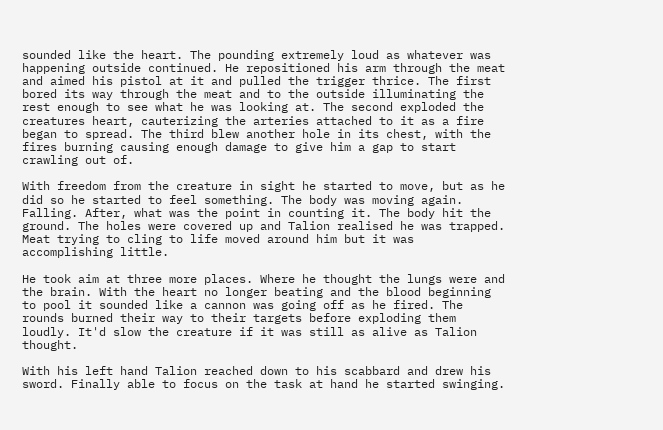sounded like the heart. The pounding extremely loud as whatever was happening outside continued. He repositioned his arm through the meat and aimed his pistol at it and pulled the trigger thrice. The first bored its way through the meat and to the outside illuminating the rest enough to see what he was looking at. The second exploded the creatures heart, cauterizing the arteries attached to it as a fire began to spread. The third blew another hole in its chest, with the fires burning causing enough damage to give him a gap to start crawling out of.

With freedom from the creature in sight he started to move, but as he did so he started to feel something. The body was moving again. Falling. After, what was the point in counting it. The body hit the ground. The holes were covered up and Talion realised he was trapped. Meat trying to cling to life moved around him but it was accomplishing little.

He took aim at three more places. Where he thought the lungs were and the brain. With the heart no longer beating and the blood beginning to pool it sounded like a cannon was going off as he fired. The rounds burned their way to their targets before exploding them loudly. It'd slow the creature if it was still as alive as Talion thought.

With his left hand Talion reached down to his scabbard and drew his sword. Finally able to focus on the task at hand he started swinging.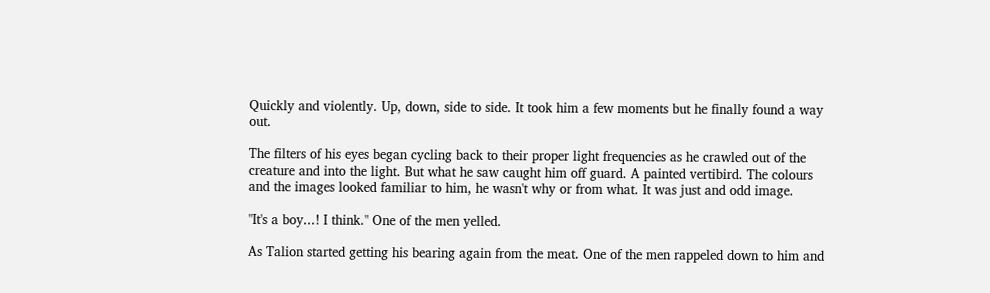Quickly and violently. Up, down, side to side. It took him a few moments but he finally found a way out.

The filters of his eyes began cycling back to their proper light frequencies as he crawled out of the creature and into the light. But what he saw caught him off guard. A painted vertibird. The colours and the images looked familiar to him, he wasn't why or from what. It was just and odd image.

"It's a boy...! I think." One of the men yelled.

As Talion started getting his bearing again from the meat. One of the men rappeled down to him and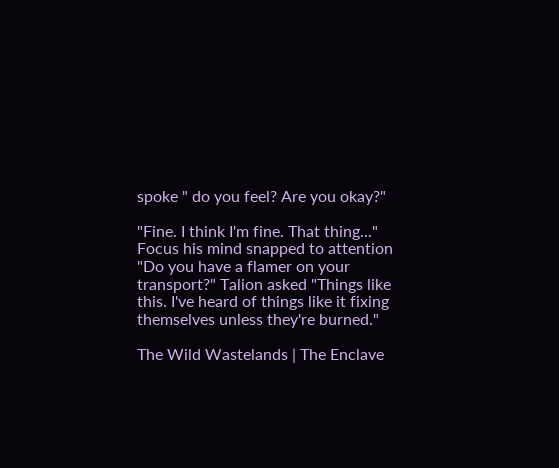spoke " do you feel? Are you okay?"

"Fine. I think I'm fine. That thing..." Focus his mind snapped to attention "Do you have a flamer on your transport?" Talion asked "Things like this. I've heard of things like it fixing themselves unless they're burned."

The Wild Wastelands | The Enclave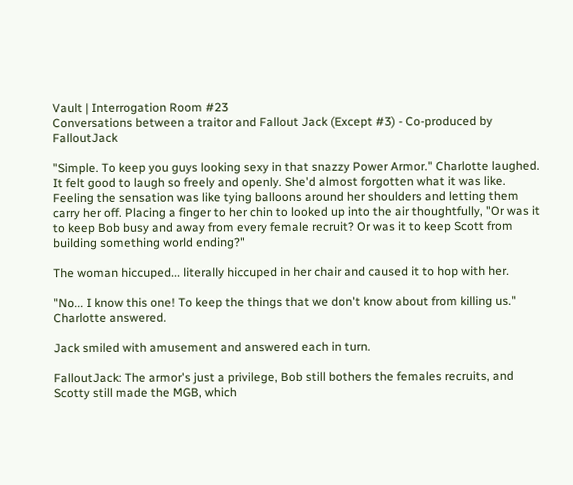Vault | Interrogation Room #23
Conversations between a traitor and Fallout Jack (Except #3) - Co-produced by FalloutJack

"Simple. To keep you guys looking sexy in that snazzy Power Armor." Charlotte laughed. It felt good to laugh so freely and openly. She'd almost forgotten what it was like. Feeling the sensation was like tying balloons around her shoulders and letting them carry her off. Placing a finger to her chin to looked up into the air thoughtfully, "Or was it to keep Bob busy and away from every female recruit? Or was it to keep Scott from building something world ending?"

The woman hiccuped... literally hiccuped in her chair and caused it to hop with her.

"No... I know this one! To keep the things that we don't know about from killing us." Charlotte answered.

Jack smiled with amusement and answered each in turn.

FalloutJack: The armor's just a privilege, Bob still bothers the females recruits, and Scotty still made the MGB, which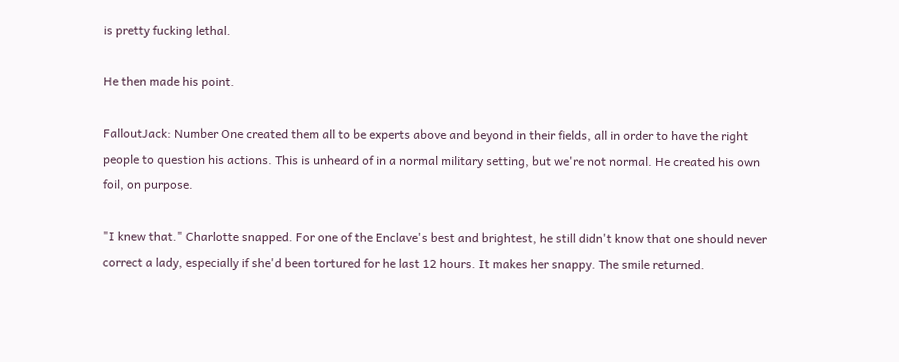is pretty fucking lethal.

He then made his point.

FalloutJack: Number One created them all to be experts above and beyond in their fields, all in order to have the right people to question his actions. This is unheard of in a normal military setting, but we're not normal. He created his own foil, on purpose.

"I knew that." Charlotte snapped. For one of the Enclave's best and brightest, he still didn't know that one should never correct a lady, especially if she'd been tortured for he last 12 hours. It makes her snappy. The smile returned.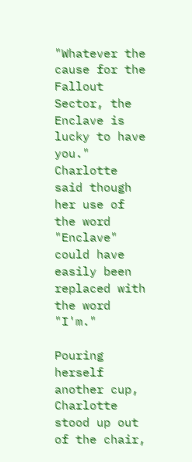"Whatever the cause for the Fallout Sector, the Enclave is lucky to have you." Charlotte said though her use of the word "Enclave" could have easily been replaced with the word "I'm."

Pouring herself another cup, Charlotte stood up out of the chair,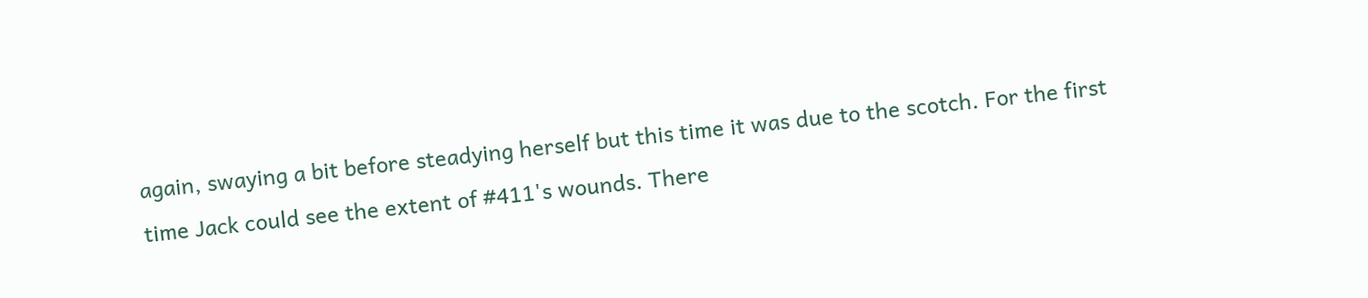again, swaying a bit before steadying herself but this time it was due to the scotch. For the first time Jack could see the extent of #411's wounds. There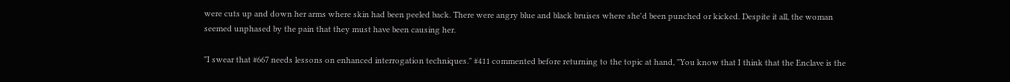were cuts up and down her arms where skin had been peeled back. There were angry blue and black bruises where she'd been punched or kicked. Despite it all, the woman seemed unphased by the pain that they must have been causing her.

"I swear that #667 needs lessons on enhanced interrogation techniques." #411 commented before returning to the topic at hand, "You know that I think that the Enclave is the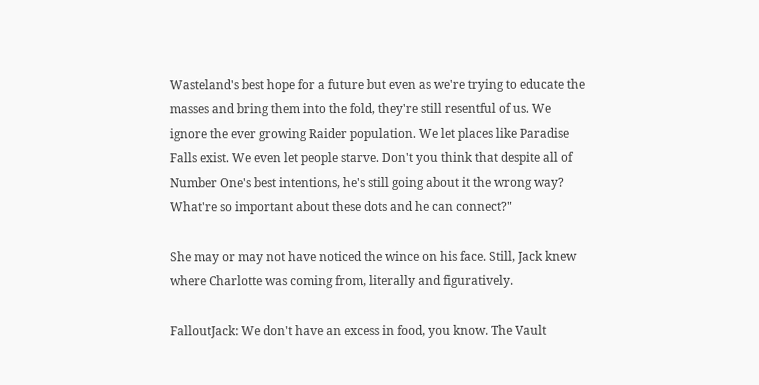Wasteland's best hope for a future but even as we're trying to educate the masses and bring them into the fold, they're still resentful of us. We ignore the ever growing Raider population. We let places like Paradise Falls exist. We even let people starve. Don't you think that despite all of Number One's best intentions, he's still going about it the wrong way? What're so important about these dots and he can connect?"

She may or may not have noticed the wince on his face. Still, Jack knew where Charlotte was coming from, literally and figuratively.

FalloutJack: We don't have an excess in food, you know. The Vault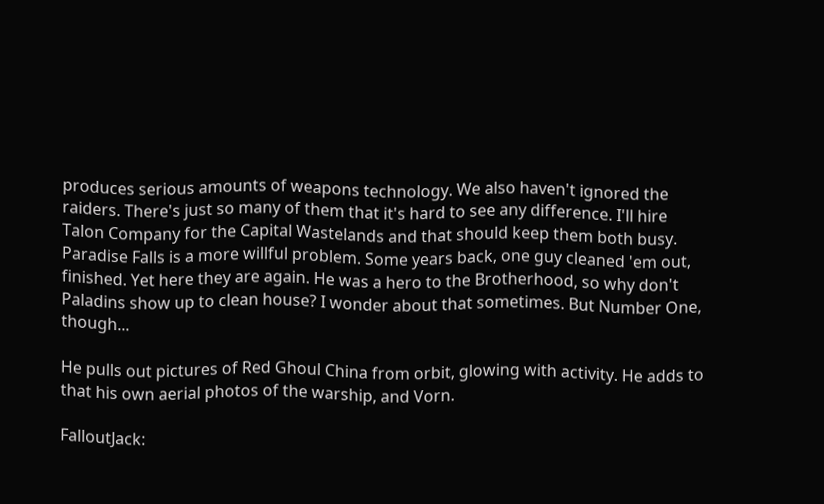produces serious amounts of weapons technology. We also haven't ignored the raiders. There's just so many of them that it's hard to see any difference. I'll hire Talon Company for the Capital Wastelands and that should keep them both busy. Paradise Falls is a more willful problem. Some years back, one guy cleaned 'em out, finished. Yet here they are again. He was a hero to the Brotherhood, so why don't Paladins show up to clean house? I wonder about that sometimes. But Number One, though...

He pulls out pictures of Red Ghoul China from orbit, glowing with activity. He adds to that his own aerial photos of the warship, and Vorn.

FalloutJack: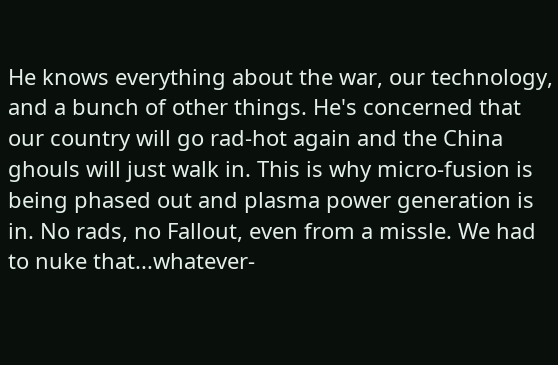He knows everything about the war, our technology, and a bunch of other things. He's concerned that our country will go rad-hot again and the China ghouls will just walk in. This is why micro-fusion is being phased out and plasma power generation is in. No rads, no Fallout, even from a missle. We had to nuke that...whatever-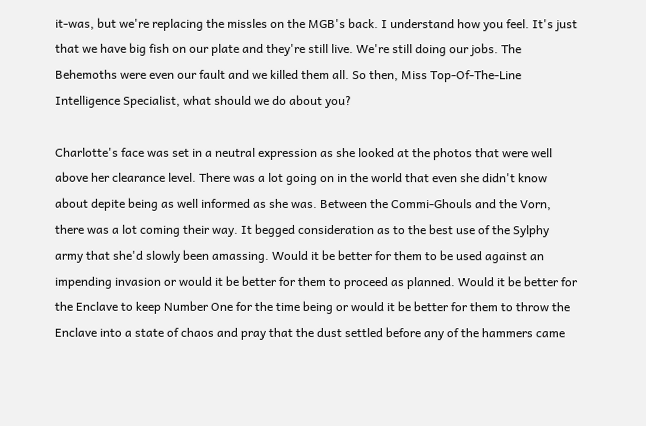it-was, but we're replacing the missles on the MGB's back. I understand how you feel. It's just that we have big fish on our plate and they're still live. We're still doing our jobs. The Behemoths were even our fault and we killed them all. So then, Miss Top-Of-The-Line Intelligence Specialist, what should we do about you?

Charlotte's face was set in a neutral expression as she looked at the photos that were well above her clearance level. There was a lot going on in the world that even she didn't know about depite being as well informed as she was. Between the Commi-Ghouls and the Vorn, there was a lot coming their way. It begged consideration as to the best use of the Sylphy army that she'd slowly been amassing. Would it be better for them to be used against an impending invasion or would it be better for them to proceed as planned. Would it be better for the Enclave to keep Number One for the time being or would it be better for them to throw the Enclave into a state of chaos and pray that the dust settled before any of the hammers came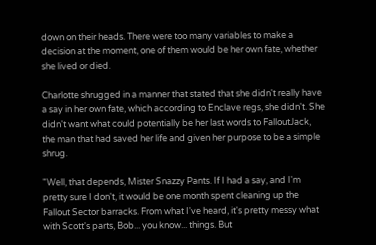down on their heads. There were too many variables to make a decision at the moment, one of them would be her own fate, whether she lived or died.

Charlotte shrugged in a manner that stated that she didn't really have a say in her own fate, which according to Enclave regs, she didn't. She didn't want what could potentially be her last words to FalloutJack, the man that had saved her life and given her purpose to be a simple shrug.

"Well, that depends, Mister Snazzy Pants. If I had a say, and I'm pretty sure I don't, it would be one month spent cleaning up the Fallout Sector barracks. From what I've heard, it's pretty messy what with Scott's parts, Bob... you know... things. But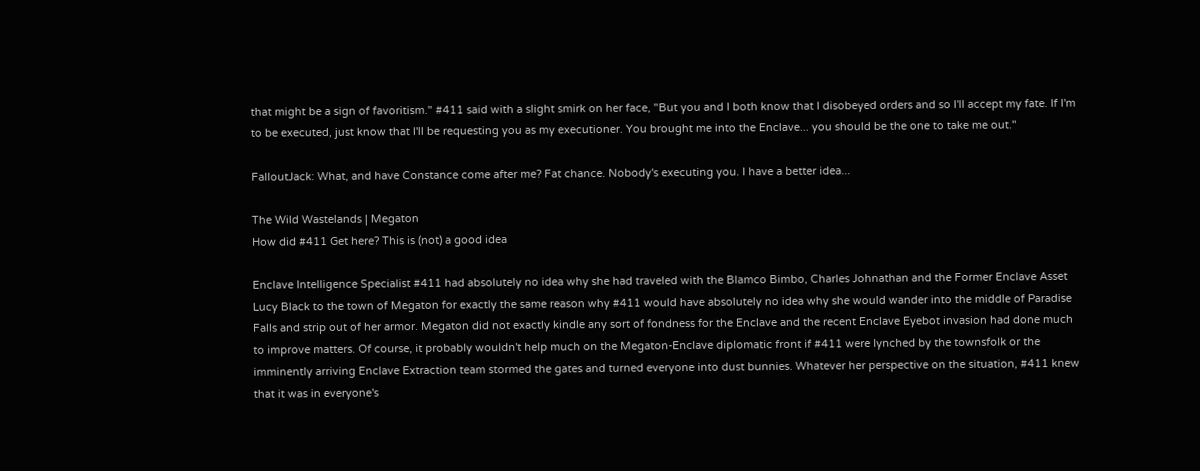that might be a sign of favoritism." #411 said with a slight smirk on her face, "But you and I both know that I disobeyed orders and so I'll accept my fate. If I'm to be executed, just know that I'll be requesting you as my executioner. You brought me into the Enclave... you should be the one to take me out."

FalloutJack: What, and have Constance come after me? Fat chance. Nobody's executing you. I have a better idea...

The Wild Wastelands | Megaton
How did #411 Get here? This is (not) a good idea

Enclave Intelligence Specialist #411 had absolutely no idea why she had traveled with the Blamco Bimbo, Charles Johnathan and the Former Enclave Asset Lucy Black to the town of Megaton for exactly the same reason why #411 would have absolutely no idea why she would wander into the middle of Paradise Falls and strip out of her armor. Megaton did not exactly kindle any sort of fondness for the Enclave and the recent Enclave Eyebot invasion had done much to improve matters. Of course, it probably wouldn't help much on the Megaton-Enclave diplomatic front if #411 were lynched by the townsfolk or the imminently arriving Enclave Extraction team stormed the gates and turned everyone into dust bunnies. Whatever her perspective on the situation, #411 knew that it was in everyone's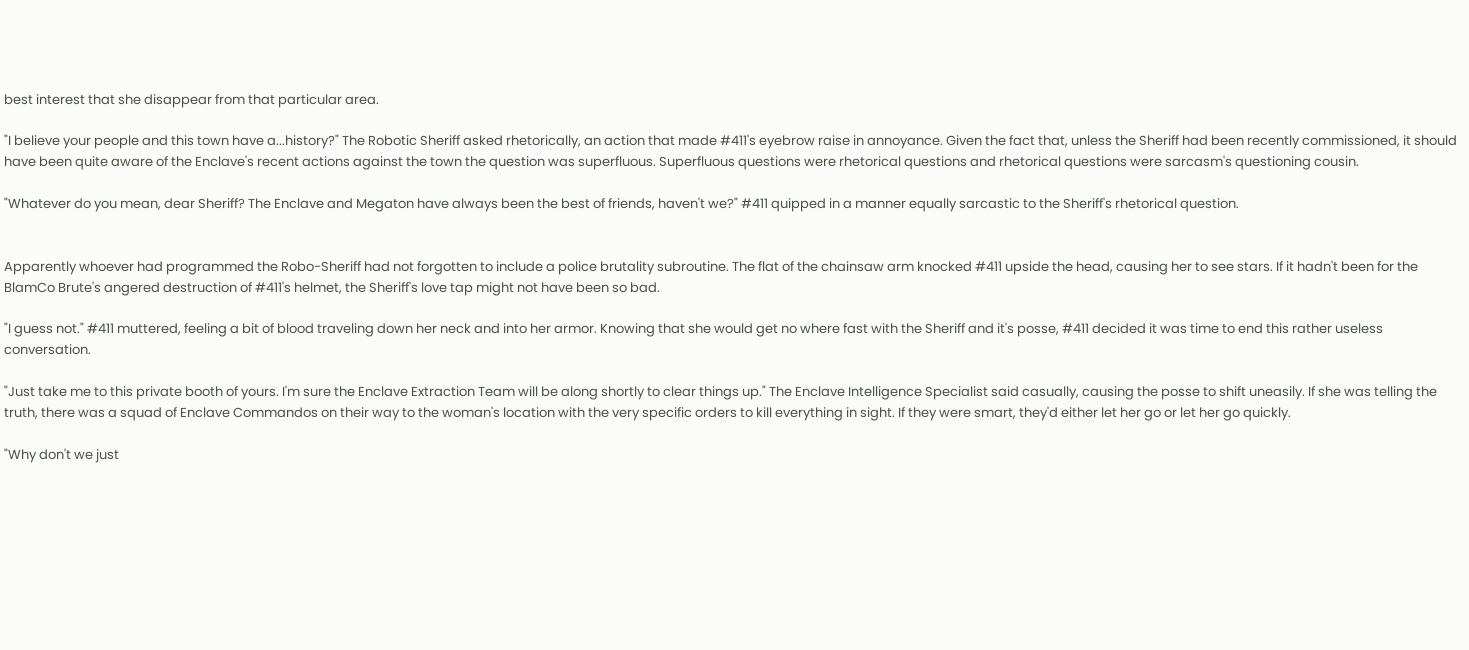best interest that she disappear from that particular area.

"I believe your people and this town have a...history?" The Robotic Sheriff asked rhetorically, an action that made #411's eyebrow raise in annoyance. Given the fact that, unless the Sheriff had been recently commissioned, it should have been quite aware of the Enclave's recent actions against the town the question was superfluous. Superfluous questions were rhetorical questions and rhetorical questions were sarcasm's questioning cousin.

"Whatever do you mean, dear Sheriff? The Enclave and Megaton have always been the best of friends, haven't we?" #411 quipped in a manner equally sarcastic to the Sheriff's rhetorical question.


Apparently whoever had programmed the Robo-Sheriff had not forgotten to include a police brutality subroutine. The flat of the chainsaw arm knocked #411 upside the head, causing her to see stars. If it hadn't been for the BlamCo Brute's angered destruction of #411's helmet, the Sheriff's love tap might not have been so bad.

"I guess not." #411 muttered, feeling a bit of blood traveling down her neck and into her armor. Knowing that she would get no where fast with the Sheriff and it's posse, #411 decided it was time to end this rather useless conversation.

"Just take me to this private booth of yours. I'm sure the Enclave Extraction Team will be along shortly to clear things up." The Enclave Intelligence Specialist said casually, causing the posse to shift uneasily. If she was telling the truth, there was a squad of Enclave Commandos on their way to the woman's location with the very specific orders to kill everything in sight. If they were smart, they'd either let her go or let her go quickly.

"Why don't we just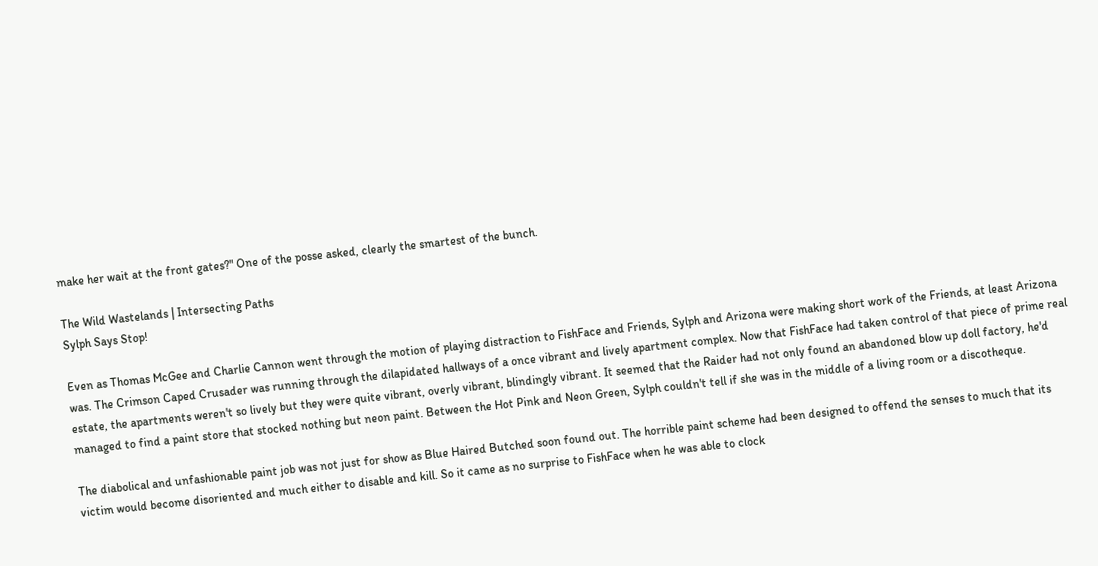make her wait at the front gates?" One of the posse asked, clearly the smartest of the bunch.

The Wild Wastelands | Intersecting Paths
Sylph Says Stop!

Even as Thomas McGee and Charlie Cannon went through the motion of playing distraction to FishFace and Friends, Sylph and Arizona were making short work of the Friends, at least Arizona was. The Crimson Caped Crusader was running through the dilapidated hallways of a once vibrant and lively apartment complex. Now that FishFace had taken control of that piece of prime real estate, the apartments weren't so lively but they were quite vibrant, overly vibrant, blindingly vibrant. It seemed that the Raider had not only found an abandoned blow up doll factory, he'd managed to find a paint store that stocked nothing but neon paint. Between the Hot Pink and Neon Green, Sylph couldn't tell if she was in the middle of a living room or a discotheque.

The diabolical and unfashionable paint job was not just for show as Blue Haired Butched soon found out. The horrible paint scheme had been designed to offend the senses to much that its victim would become disoriented and much either to disable and kill. So it came as no surprise to FishFace when he was able to clock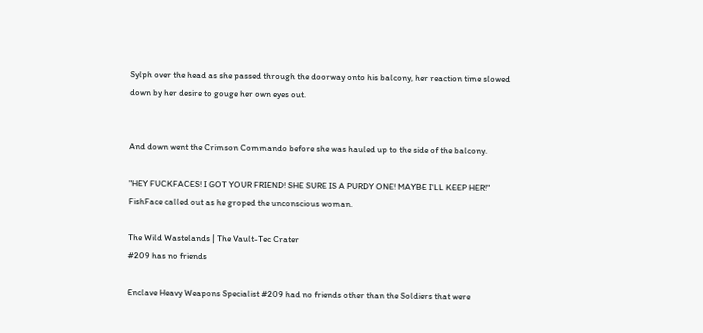Sylph over the head as she passed through the doorway onto his balcony, her reaction time slowed down by her desire to gouge her own eyes out.


And down went the Crimson Commando before she was hauled up to the side of the balcony.

"HEY FUCKFACES! I GOT YOUR FRIEND! SHE SURE IS A PURDY ONE! MAYBE I'LL KEEP HER!" FishFace called out as he groped the unconscious woman.

The Wild Wastelands | The Vault-Tec Crater
#209 has no friends

Enclave Heavy Weapons Specialist #209 had no friends other than the Soldiers that were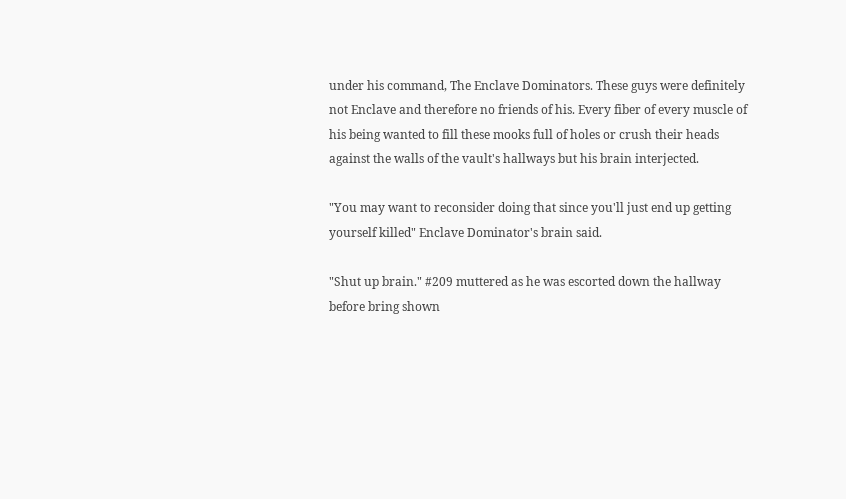under his command, The Enclave Dominators. These guys were definitely not Enclave and therefore no friends of his. Every fiber of every muscle of his being wanted to fill these mooks full of holes or crush their heads against the walls of the vault's hallways but his brain interjected.

"You may want to reconsider doing that since you'll just end up getting yourself killed" Enclave Dominator's brain said.

"Shut up brain." #209 muttered as he was escorted down the hallway before bring shown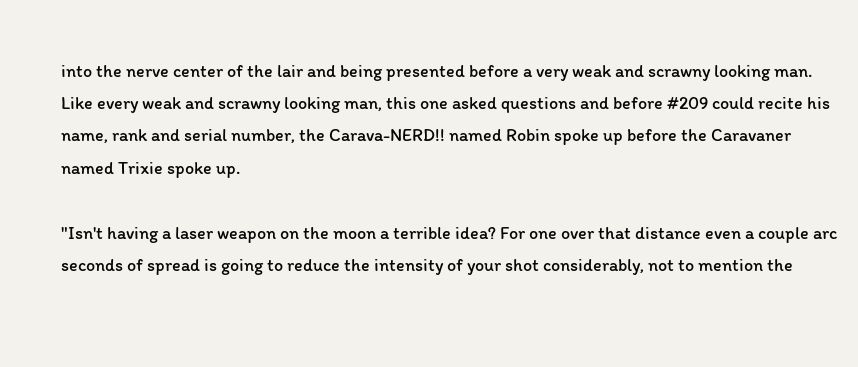into the nerve center of the lair and being presented before a very weak and scrawny looking man. Like every weak and scrawny looking man, this one asked questions and before #209 could recite his name, rank and serial number, the Carava-NERD!! named Robin spoke up before the Caravaner named Trixie spoke up.

"Isn't having a laser weapon on the moon a terrible idea? For one over that distance even a couple arc seconds of spread is going to reduce the intensity of your shot considerably, not to mention the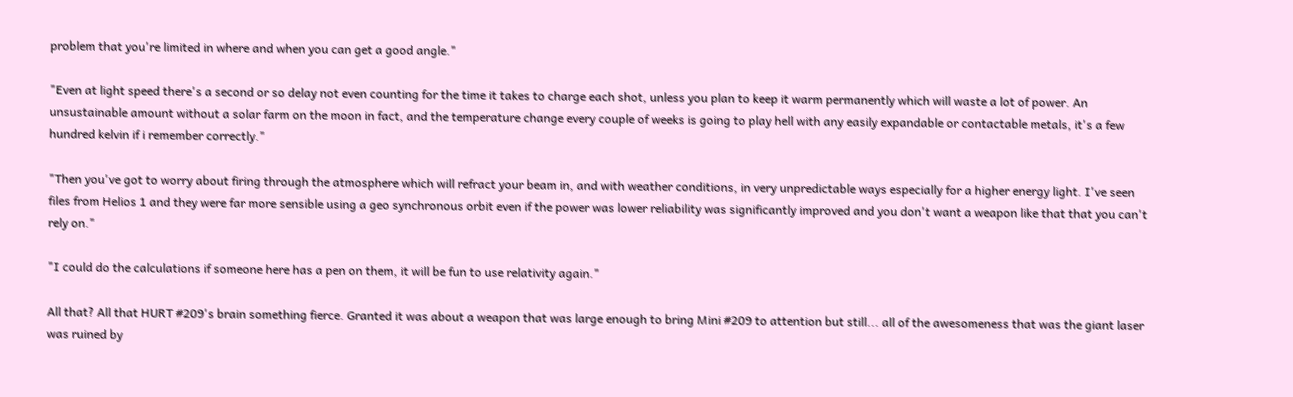problem that you're limited in where and when you can get a good angle."

"Even at light speed there's a second or so delay not even counting for the time it takes to charge each shot, unless you plan to keep it warm permanently which will waste a lot of power. An unsustainable amount without a solar farm on the moon in fact, and the temperature change every couple of weeks is going to play hell with any easily expandable or contactable metals, it's a few hundred kelvin if i remember correctly."

"Then you've got to worry about firing through the atmosphere which will refract your beam in, and with weather conditions, in very unpredictable ways especially for a higher energy light. I've seen files from Helios 1 and they were far more sensible using a geo synchronous orbit even if the power was lower reliability was significantly improved and you don't want a weapon like that that you can't rely on."

"I could do the calculations if someone here has a pen on them, it will be fun to use relativity again."

All that? All that HURT #209's brain something fierce. Granted it was about a weapon that was large enough to bring Mini #209 to attention but still... all of the awesomeness that was the giant laser was ruined by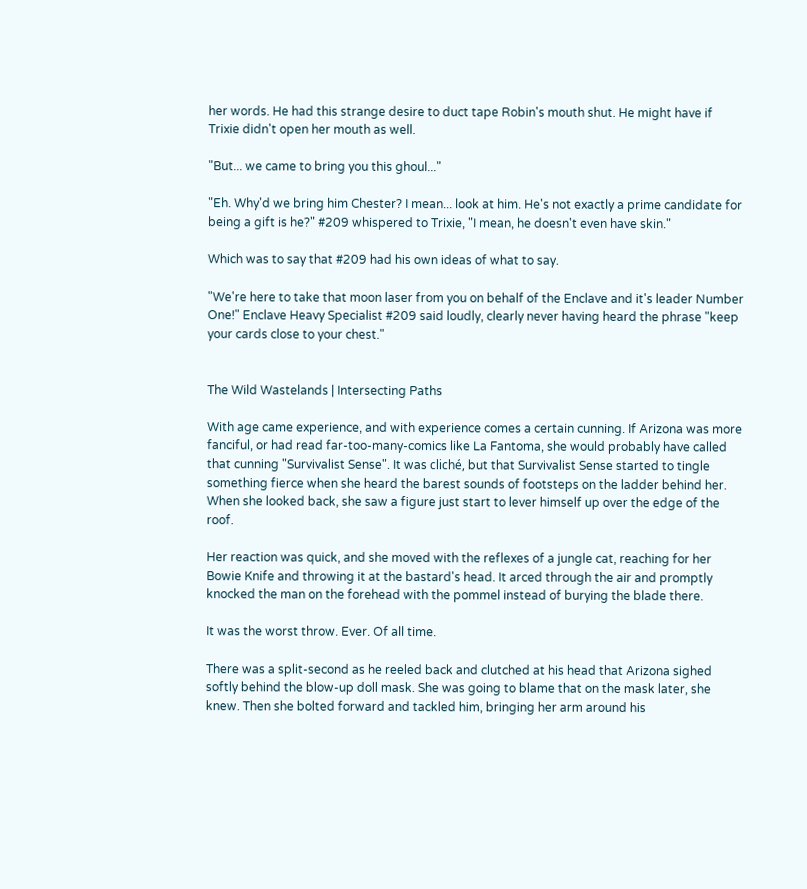her words. He had this strange desire to duct tape Robin's mouth shut. He might have if Trixie didn't open her mouth as well.

"But... we came to bring you this ghoul..."

"Eh. Why'd we bring him Chester? I mean... look at him. He's not exactly a prime candidate for being a gift is he?" #209 whispered to Trixie, "I mean, he doesn't even have skin."

Which was to say that #209 had his own ideas of what to say.

"We're here to take that moon laser from you on behalf of the Enclave and it's leader Number One!" Enclave Heavy Specialist #209 said loudly, clearly never having heard the phrase "keep your cards close to your chest."


The Wild Wastelands | Intersecting Paths

With age came experience, and with experience comes a certain cunning. If Arizona was more fanciful, or had read far-too-many-comics like La Fantoma, she would probably have called that cunning "Survivalist Sense". It was cliché, but that Survivalist Sense started to tingle something fierce when she heard the barest sounds of footsteps on the ladder behind her. When she looked back, she saw a figure just start to lever himself up over the edge of the roof.

Her reaction was quick, and she moved with the reflexes of a jungle cat, reaching for her Bowie Knife and throwing it at the bastard's head. It arced through the air and promptly knocked the man on the forehead with the pommel instead of burying the blade there.

It was the worst throw. Ever. Of all time.

There was a split-second as he reeled back and clutched at his head that Arizona sighed softly behind the blow-up doll mask. She was going to blame that on the mask later, she knew. Then she bolted forward and tackled him, bringing her arm around his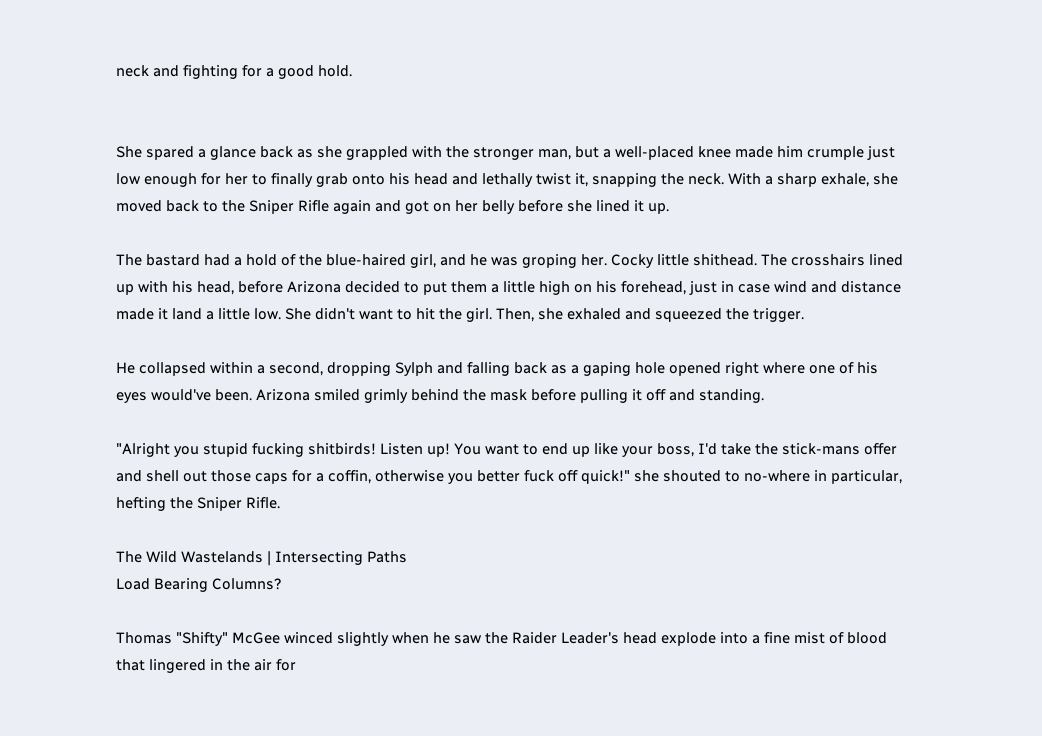neck and fighting for a good hold.


She spared a glance back as she grappled with the stronger man, but a well-placed knee made him crumple just low enough for her to finally grab onto his head and lethally twist it, snapping the neck. With a sharp exhale, she moved back to the Sniper Rifle again and got on her belly before she lined it up.

The bastard had a hold of the blue-haired girl, and he was groping her. Cocky little shithead. The crosshairs lined up with his head, before Arizona decided to put them a little high on his forehead, just in case wind and distance made it land a little low. She didn't want to hit the girl. Then, she exhaled and squeezed the trigger.

He collapsed within a second, dropping Sylph and falling back as a gaping hole opened right where one of his eyes would've been. Arizona smiled grimly behind the mask before pulling it off and standing.

"Alright you stupid fucking shitbirds! Listen up! You want to end up like your boss, I'd take the stick-mans offer and shell out those caps for a coffin, otherwise you better fuck off quick!" she shouted to no-where in particular, hefting the Sniper Rifle.

The Wild Wastelands | Intersecting Paths
Load Bearing Columns?

Thomas "Shifty" McGee winced slightly when he saw the Raider Leader's head explode into a fine mist of blood that lingered in the air for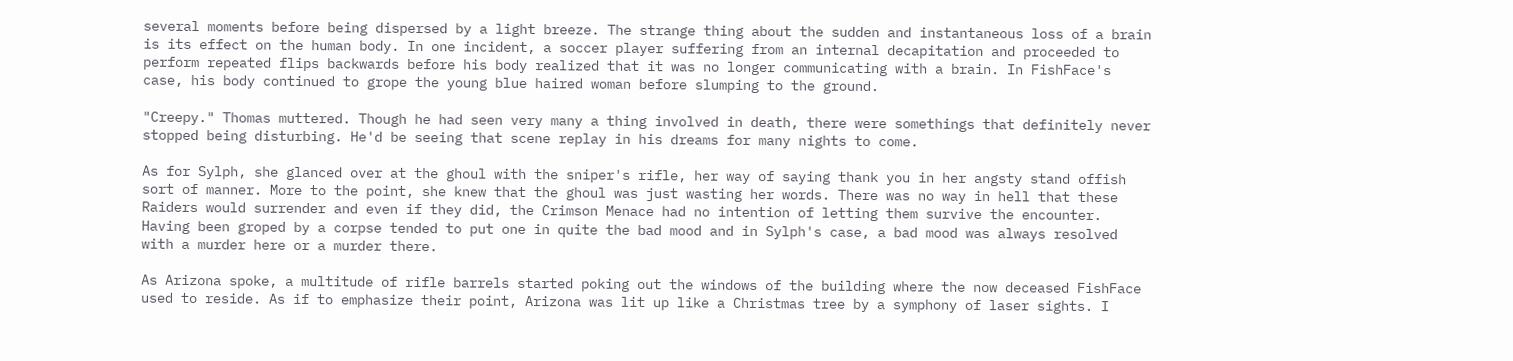several moments before being dispersed by a light breeze. The strange thing about the sudden and instantaneous loss of a brain is its effect on the human body. In one incident, a soccer player suffering from an internal decapitation and proceeded to perform repeated flips backwards before his body realized that it was no longer communicating with a brain. In FishFace's case, his body continued to grope the young blue haired woman before slumping to the ground.

"Creepy." Thomas muttered. Though he had seen very many a thing involved in death, there were somethings that definitely never stopped being disturbing. He'd be seeing that scene replay in his dreams for many nights to come.

As for Sylph, she glanced over at the ghoul with the sniper's rifle, her way of saying thank you in her angsty stand offish sort of manner. More to the point, she knew that the ghoul was just wasting her words. There was no way in hell that these Raiders would surrender and even if they did, the Crimson Menace had no intention of letting them survive the encounter. Having been groped by a corpse tended to put one in quite the bad mood and in Sylph's case, a bad mood was always resolved with a murder here or a murder there.

As Arizona spoke, a multitude of rifle barrels started poking out the windows of the building where the now deceased FishFace used to reside. As if to emphasize their point, Arizona was lit up like a Christmas tree by a symphony of laser sights. I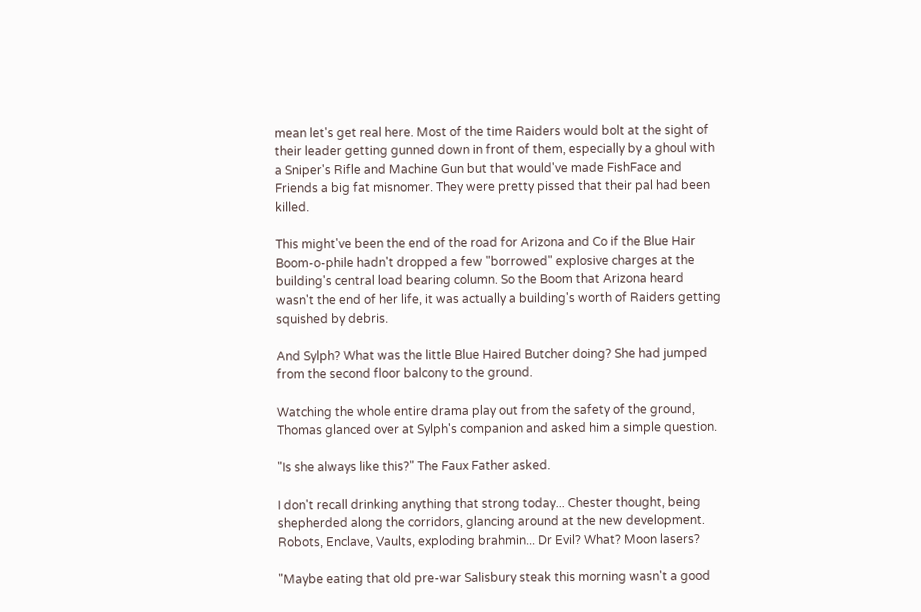mean let's get real here. Most of the time Raiders would bolt at the sight of their leader getting gunned down in front of them, especially by a ghoul with a Sniper's Rifle and Machine Gun but that would've made FishFace and Friends a big fat misnomer. They were pretty pissed that their pal had been killed.

This might've been the end of the road for Arizona and Co if the Blue Hair Boom-o-phile hadn't dropped a few "borrowed" explosive charges at the building's central load bearing column. So the Boom that Arizona heard wasn't the end of her life, it was actually a building's worth of Raiders getting squished by debris.

And Sylph? What was the little Blue Haired Butcher doing? She had jumped from the second floor balcony to the ground.

Watching the whole entire drama play out from the safety of the ground, Thomas glanced over at Sylph's companion and asked him a simple question.

"Is she always like this?" The Faux Father asked.

I don't recall drinking anything that strong today... Chester thought, being shepherded along the corridors, glancing around at the new development. Robots, Enclave, Vaults, exploding brahmin... Dr Evil? What? Moon lasers?

"Maybe eating that old pre-war Salisbury steak this morning wasn't a good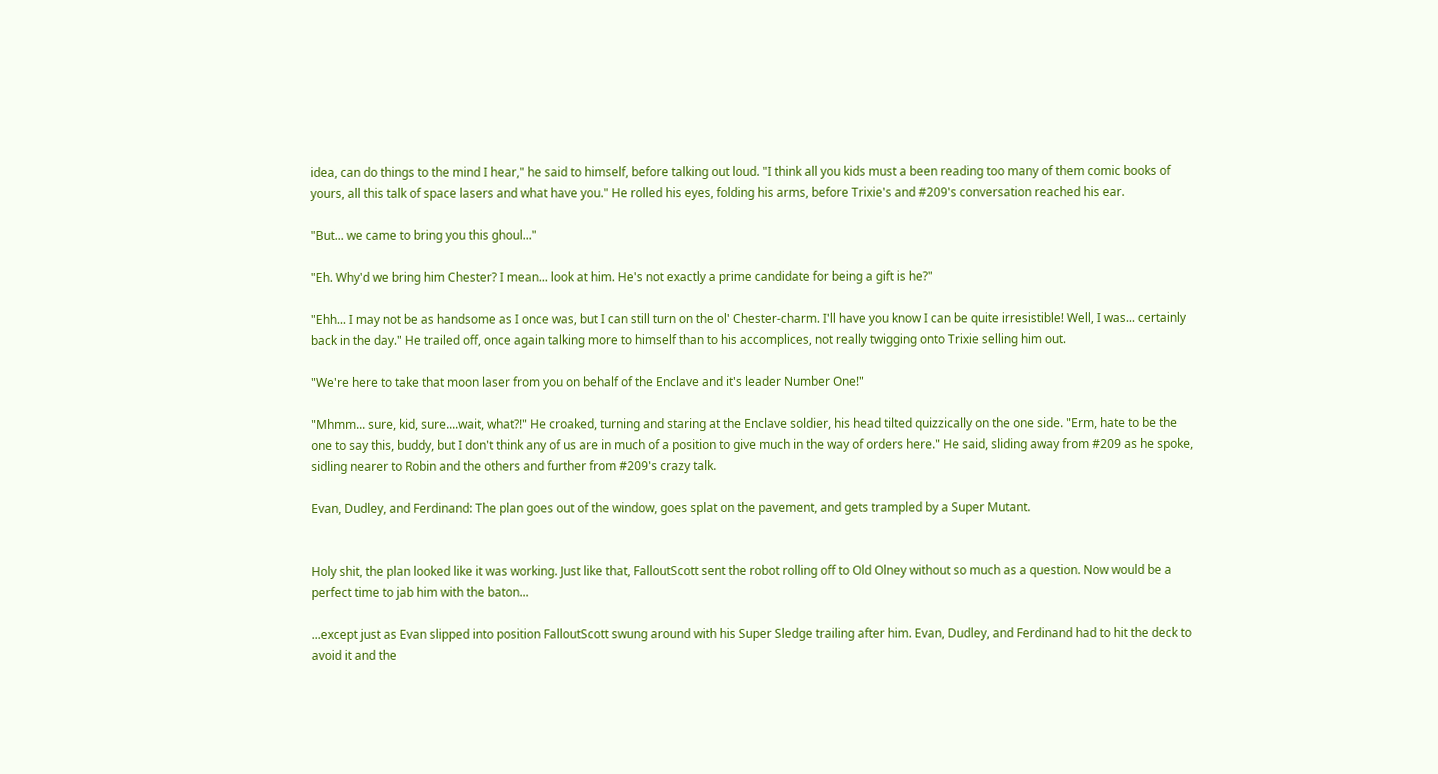idea, can do things to the mind I hear," he said to himself, before talking out loud. "I think all you kids must a been reading too many of them comic books of yours, all this talk of space lasers and what have you." He rolled his eyes, folding his arms, before Trixie's and #209's conversation reached his ear.

"But... we came to bring you this ghoul..."

"Eh. Why'd we bring him Chester? I mean... look at him. He's not exactly a prime candidate for being a gift is he?"

"Ehh... I may not be as handsome as I once was, but I can still turn on the ol' Chester-charm. I'll have you know I can be quite irresistible! Well, I was... certainly back in the day." He trailed off, once again talking more to himself than to his accomplices, not really twigging onto Trixie selling him out.

"We're here to take that moon laser from you on behalf of the Enclave and it's leader Number One!"

"Mhmm... sure, kid, sure....wait, what?!" He croaked, turning and staring at the Enclave soldier, his head tilted quizzically on the one side. "Erm, hate to be the one to say this, buddy, but I don't think any of us are in much of a position to give much in the way of orders here." He said, sliding away from #209 as he spoke, sidling nearer to Robin and the others and further from #209's crazy talk.

Evan, Dudley, and Ferdinand: The plan goes out of the window, goes splat on the pavement, and gets trampled by a Super Mutant.


Holy shit, the plan looked like it was working. Just like that, FalloutScott sent the robot rolling off to Old Olney without so much as a question. Now would be a perfect time to jab him with the baton...

...except just as Evan slipped into position FalloutScott swung around with his Super Sledge trailing after him. Evan, Dudley, and Ferdinand had to hit the deck to avoid it and the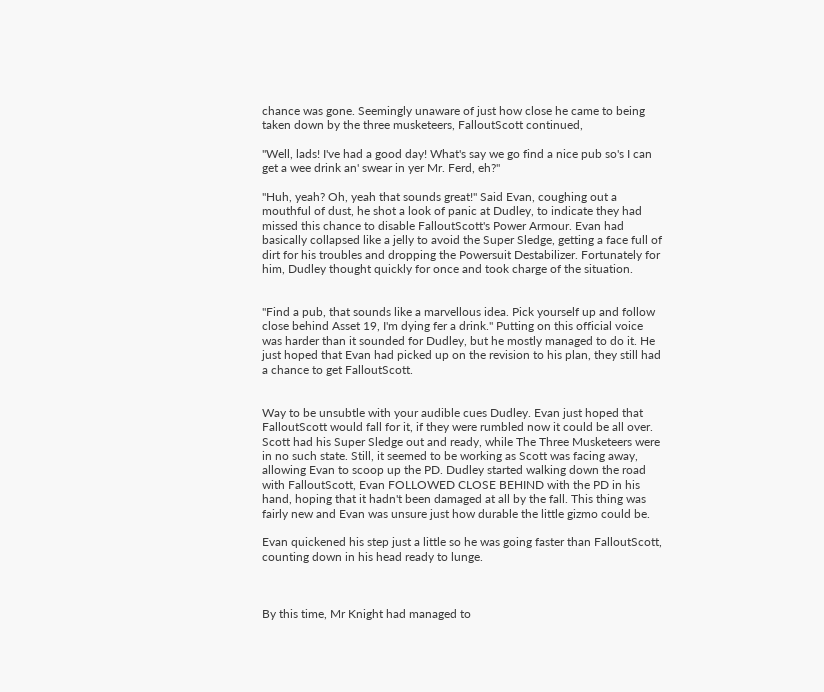chance was gone. Seemingly unaware of just how close he came to being taken down by the three musketeers, FalloutScott continued,

"Well, lads! I've had a good day! What's say we go find a nice pub so's I can get a wee drink an' swear in yer Mr. Ferd, eh?"

"Huh, yeah? Oh, yeah that sounds great!" Said Evan, coughing out a mouthful of dust, he shot a look of panic at Dudley, to indicate they had missed this chance to disable FalloutScott's Power Armour. Evan had basically collapsed like a jelly to avoid the Super Sledge, getting a face full of dirt for his troubles and dropping the Powersuit Destabilizer. Fortunately for him, Dudley thought quickly for once and took charge of the situation.


"Find a pub, that sounds like a marvellous idea. Pick yourself up and follow close behind Asset 19, I'm dying fer a drink." Putting on this official voice was harder than it sounded for Dudley, but he mostly managed to do it. He just hoped that Evan had picked up on the revision to his plan, they still had a chance to get FalloutScott.


Way to be unsubtle with your audible cues Dudley. Evan just hoped that FalloutScott would fall for it, if they were rumbled now it could be all over. Scott had his Super Sledge out and ready, while The Three Musketeers were in no such state. Still, it seemed to be working as Scott was facing away, allowing Evan to scoop up the PD. Dudley started walking down the road with FalloutScott, Evan FOLLOWED CLOSE BEHIND with the PD in his hand, hoping that it hadn't been damaged at all by the fall. This thing was fairly new and Evan was unsure just how durable the little gizmo could be.

Evan quickened his step just a little so he was going faster than FalloutScott, counting down in his head ready to lunge.



By this time, Mr Knight had managed to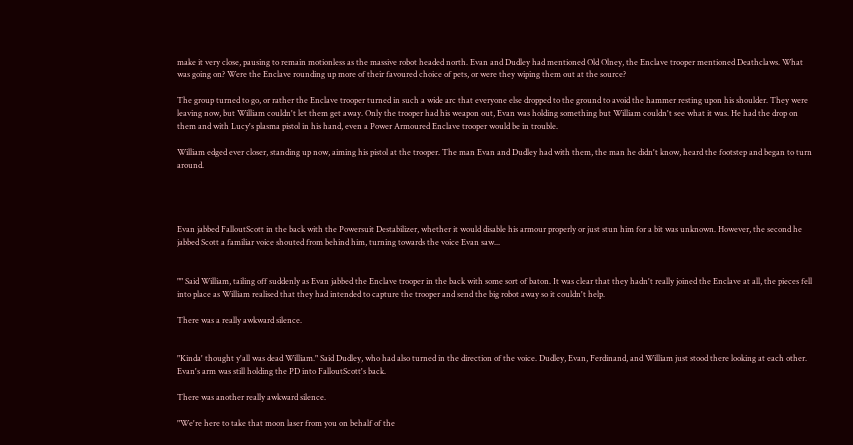make it very close, pausing to remain motionless as the massive robot headed north. Evan and Dudley had mentioned Old Olney, the Enclave trooper mentioned Deathclaws. What was going on? Were the Enclave rounding up more of their favoured choice of pets, or were they wiping them out at the source?

The group turned to go, or rather the Enclave trooper turned in such a wide arc that everyone else dropped to the ground to avoid the hammer resting upon his shoulder. They were leaving now, but William couldn't let them get away. Only the trooper had his weapon out, Evan was holding something but William couldn't see what it was. He had the drop on them and with Lucy's plasma pistol in his hand, even a Power Armoured Enclave trooper would be in trouble.

William edged ever closer, standing up now, aiming his pistol at the trooper. The man Evan and Dudley had with them, the man he didn't know, heard the footstep and began to turn around.




Evan jabbed FalloutScott in the back with the Powersuit Destabilizer, whether it would disable his armour properly or just stun him for a bit was unknown. However, the second he jabbed Scott a familiar voice shouted from behind him, turning towards the voice Evan saw...


"" Said William, tailing off suddenly as Evan jabbed the Enclave trooper in the back with some sort of baton. It was clear that they hadn't really joined the Enclave at all, the pieces fell into place as William realised that they had intended to capture the trooper and send the big robot away so it couldn't help.

There was a really awkward silence.


"Kinda' thought y'all was dead William." Said Dudley, who had also turned in the direction of the voice. Dudley, Evan, Ferdinand, and William just stood there looking at each other. Evan's arm was still holding the PD into FalloutScott's back.

There was another really awkward silence.

"We're here to take that moon laser from you on behalf of the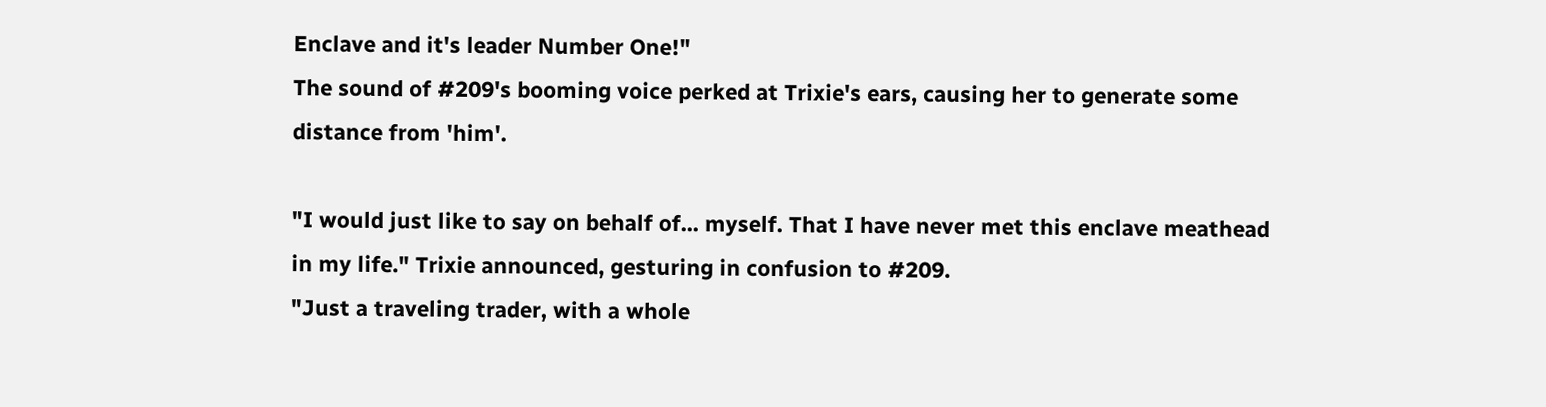Enclave and it's leader Number One!"
The sound of #209's booming voice perked at Trixie's ears, causing her to generate some distance from 'him'.

"I would just like to say on behalf of... myself. That I have never met this enclave meathead in my life." Trixie announced, gesturing in confusion to #209.
"Just a traveling trader, with a whole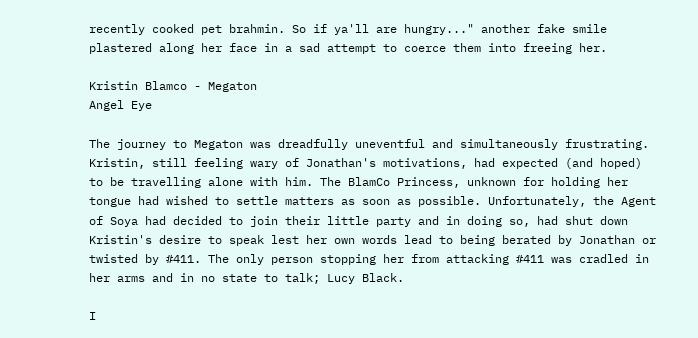recently cooked pet brahmin. So if ya'll are hungry..." another fake smile plastered along her face in a sad attempt to coerce them into freeing her.

Kristin Blamco - Megaton
Angel Eye

The journey to Megaton was dreadfully uneventful and simultaneously frustrating. Kristin, still feeling wary of Jonathan's motivations, had expected (and hoped) to be travelling alone with him. The BlamCo Princess, unknown for holding her tongue had wished to settle matters as soon as possible. Unfortunately, the Agent of Soya had decided to join their little party and in doing so, had shut down Kristin's desire to speak lest her own words lead to being berated by Jonathan or twisted by #411. The only person stopping her from attacking #411 was cradled in her arms and in no state to talk; Lucy Black.

I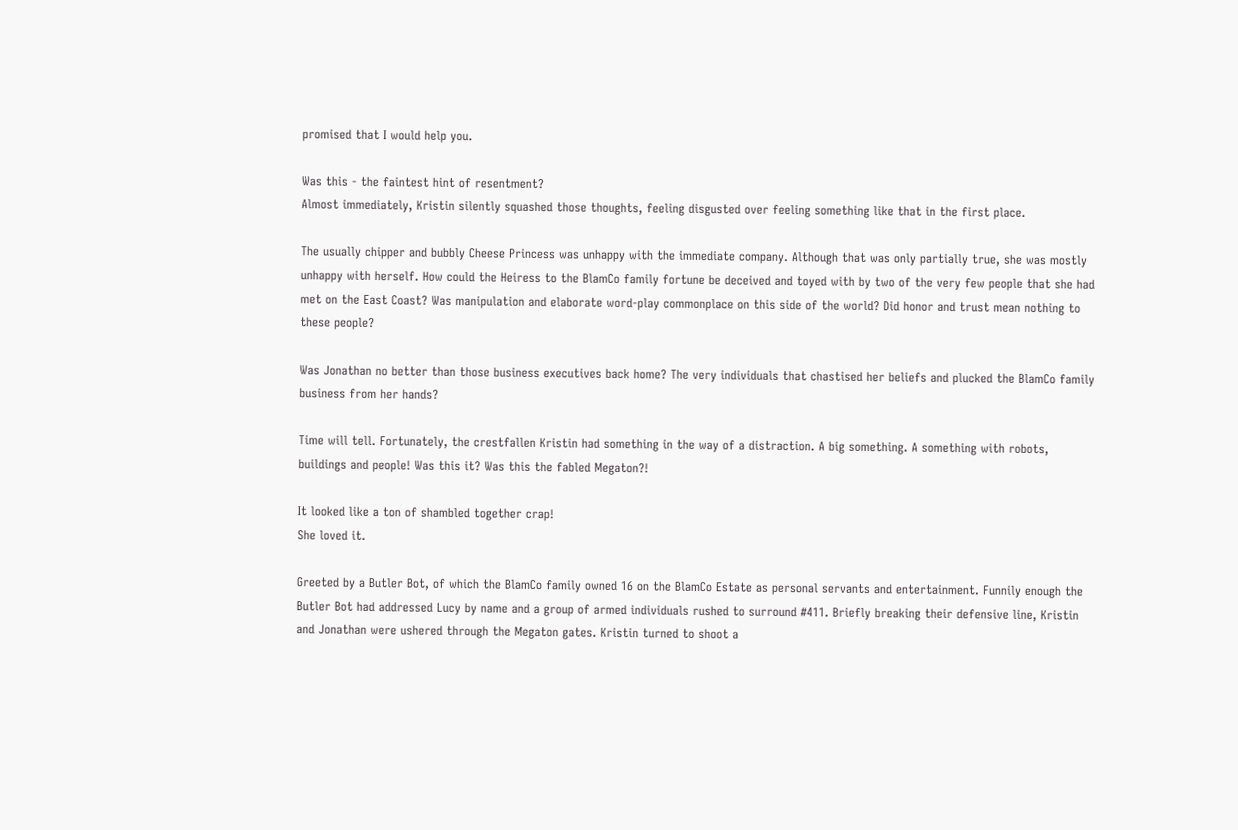promised that I would help you.

Was this - the faintest hint of resentment?
Almost immediately, Kristin silently squashed those thoughts, feeling disgusted over feeling something like that in the first place.

The usually chipper and bubbly Cheese Princess was unhappy with the immediate company. Although that was only partially true, she was mostly unhappy with herself. How could the Heiress to the BlamCo family fortune be deceived and toyed with by two of the very few people that she had met on the East Coast? Was manipulation and elaborate word-play commonplace on this side of the world? Did honor and trust mean nothing to these people?

Was Jonathan no better than those business executives back home? The very individuals that chastised her beliefs and plucked the BlamCo family business from her hands?

Time will tell. Fortunately, the crestfallen Kristin had something in the way of a distraction. A big something. A something with robots, buildings and people! Was this it? Was this the fabled Megaton?!

It looked like a ton of shambled together crap!
She loved it.

Greeted by a Butler Bot, of which the BlamCo family owned 16 on the BlamCo Estate as personal servants and entertainment. Funnily enough the Butler Bot had addressed Lucy by name and a group of armed individuals rushed to surround #411. Briefly breaking their defensive line, Kristin and Jonathan were ushered through the Megaton gates. Kristin turned to shoot a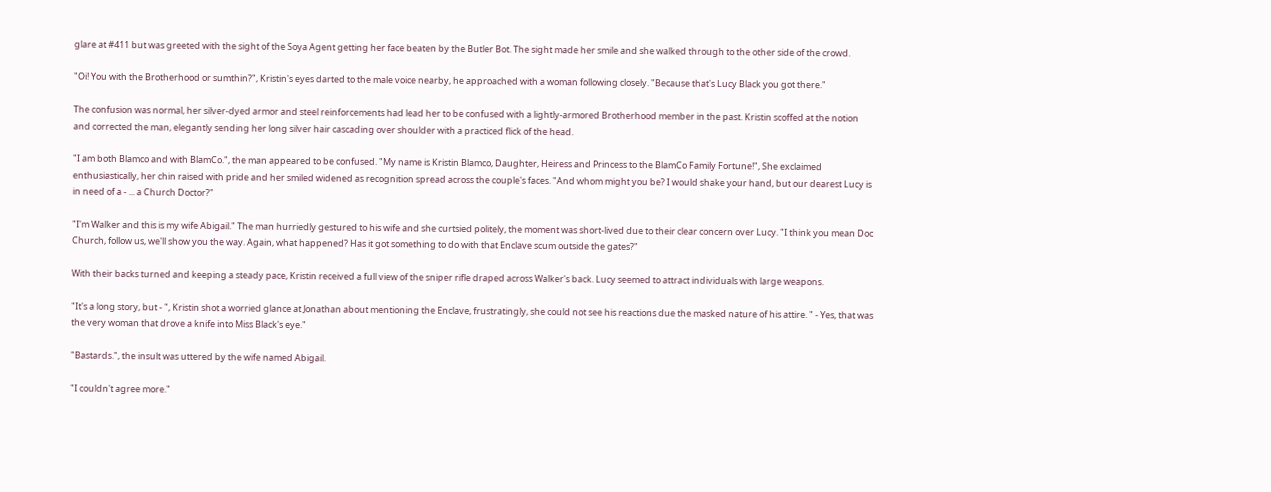glare at #411 but was greeted with the sight of the Soya Agent getting her face beaten by the Butler Bot. The sight made her smile and she walked through to the other side of the crowd.

"Oi! You with the Brotherhood or sumthin?", Kristin's eyes darted to the male voice nearby, he approached with a woman following closely. "Because that's Lucy Black you got there."

The confusion was normal, her silver-dyed armor and steel reinforcements had lead her to be confused with a lightly-armored Brotherhood member in the past. Kristin scoffed at the notion and corrected the man, elegantly sending her long silver hair cascading over shoulder with a practiced flick of the head.

"I am both Blamco and with BlamCo.", the man appeared to be confused. "My name is Kristin Blamco, Daughter, Heiress and Princess to the BlamCo Family Fortune!", She exclaimed enthusiastically, her chin raised with pride and her smiled widened as recognition spread across the couple's faces. "And whom might you be? I would shake your hand, but our dearest Lucy is in need of a - ... a Church Doctor?"

"I'm Walker and this is my wife Abigail." The man hurriedly gestured to his wife and she curtsied politely, the moment was short-lived due to their clear concern over Lucy. "I think you mean Doc Church, follow us, we'll show you the way. Again, what happened? Has it got something to do with that Enclave scum outside the gates?"

With their backs turned and keeping a steady pace, Kristin received a full view of the sniper rifle draped across Walker's back. Lucy seemed to attract individuals with large weapons.

"It's a long story, but - ", Kristin shot a worried glance at Jonathan about mentioning the Enclave, frustratingly, she could not see his reactions due the masked nature of his attire. " - Yes, that was the very woman that drove a knife into Miss Black's eye."

"Bastards.", the insult was uttered by the wife named Abigail.

"I couldn't agree more."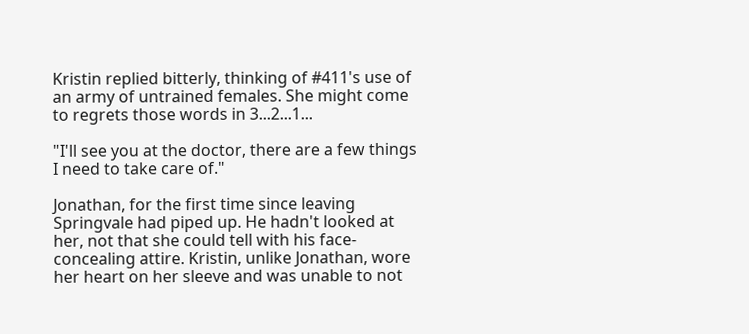Kristin replied bitterly, thinking of #411's use of an army of untrained females. She might come to regrets those words in 3...2...1...

"I'll see you at the doctor, there are a few things I need to take care of."

Jonathan, for the first time since leaving Springvale had piped up. He hadn't looked at her, not that she could tell with his face-concealing attire. Kristin, unlike Jonathan, wore her heart on her sleeve and was unable to not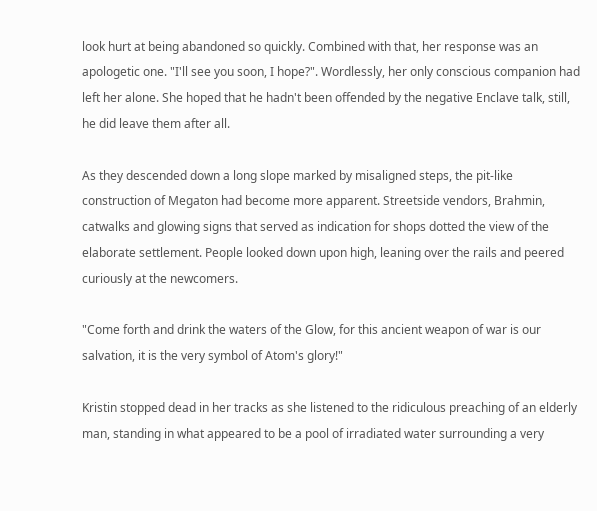look hurt at being abandoned so quickly. Combined with that, her response was an apologetic one. "I'll see you soon, I hope?". Wordlessly, her only conscious companion had left her alone. She hoped that he hadn't been offended by the negative Enclave talk, still, he did leave them after all.

As they descended down a long slope marked by misaligned steps, the pit-like construction of Megaton had become more apparent. Streetside vendors, Brahmin, catwalks and glowing signs that served as indication for shops dotted the view of the elaborate settlement. People looked down upon high, leaning over the rails and peered curiously at the newcomers.

"Come forth and drink the waters of the Glow, for this ancient weapon of war is our salvation, it is the very symbol of Atom's glory!"

Kristin stopped dead in her tracks as she listened to the ridiculous preaching of an elderly man, standing in what appeared to be a pool of irradiated water surrounding a very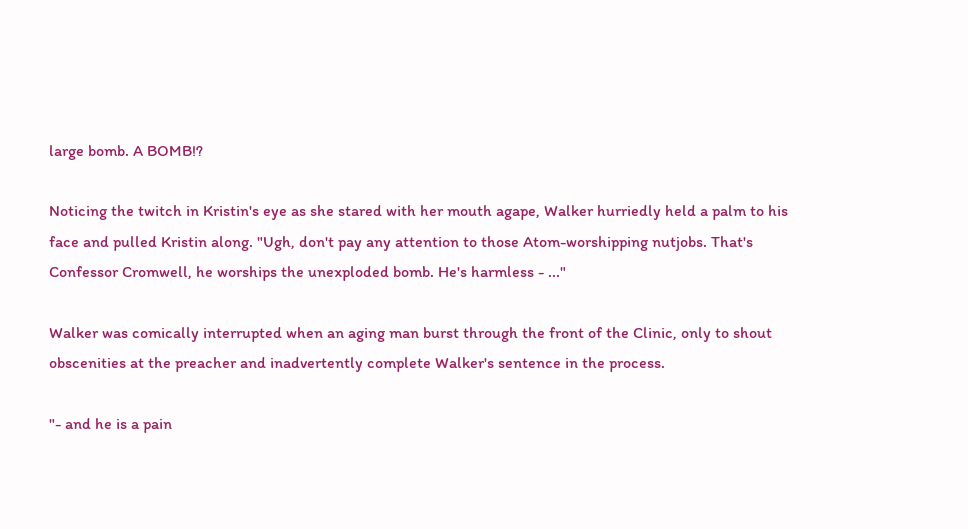large bomb. A BOMB!?

Noticing the twitch in Kristin's eye as she stared with her mouth agape, Walker hurriedly held a palm to his face and pulled Kristin along. "Ugh, don't pay any attention to those Atom-worshipping nutjobs. That's Confessor Cromwell, he worships the unexploded bomb. He's harmless - ..."

Walker was comically interrupted when an aging man burst through the front of the Clinic, only to shout obscenities at the preacher and inadvertently complete Walker's sentence in the process.

"- and he is a pain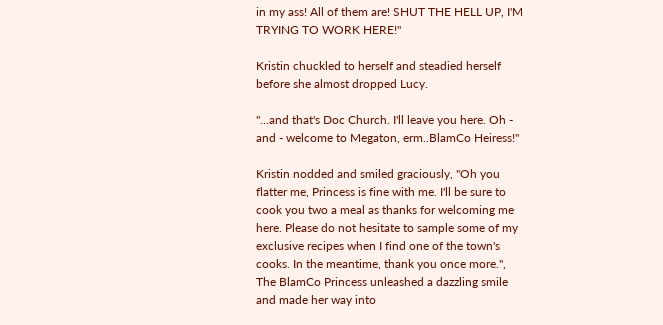in my ass! All of them are! SHUT THE HELL UP, I'M TRYING TO WORK HERE!"

Kristin chuckled to herself and steadied herself before she almost dropped Lucy.

"...and that's Doc Church. I'll leave you here. Oh - and - welcome to Megaton, erm..BlamCo Heiress!"

Kristin nodded and smiled graciously, "Oh you flatter me, Princess is fine with me. I'll be sure to cook you two a meal as thanks for welcoming me here. Please do not hesitate to sample some of my exclusive recipes when I find one of the town's cooks. In the meantime, thank you once more.", The BlamCo Princess unleashed a dazzling smile and made her way into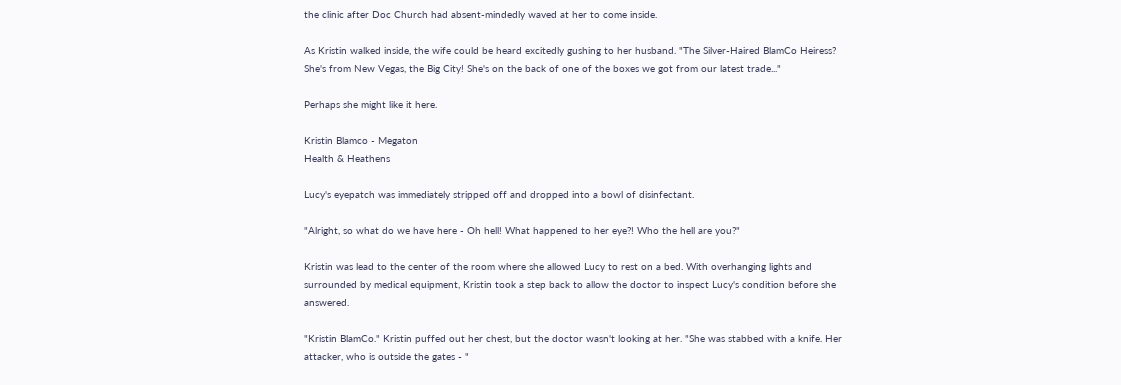the clinic after Doc Church had absent-mindedly waved at her to come inside.

As Kristin walked inside, the wife could be heard excitedly gushing to her husband. "The Silver-Haired BlamCo Heiress? She's from New Vegas, the Big City! She's on the back of one of the boxes we got from our latest trade..."

Perhaps she might like it here.

Kristin Blamco - Megaton
Health & Heathens

Lucy's eyepatch was immediately stripped off and dropped into a bowl of disinfectant.

"Alright, so what do we have here - Oh hell! What happened to her eye?! Who the hell are you?"

Kristin was lead to the center of the room where she allowed Lucy to rest on a bed. With overhanging lights and surrounded by medical equipment, Kristin took a step back to allow the doctor to inspect Lucy's condition before she answered.

"Kristin BlamCo." Kristin puffed out her chest, but the doctor wasn't looking at her. "She was stabbed with a knife. Her attacker, who is outside the gates - "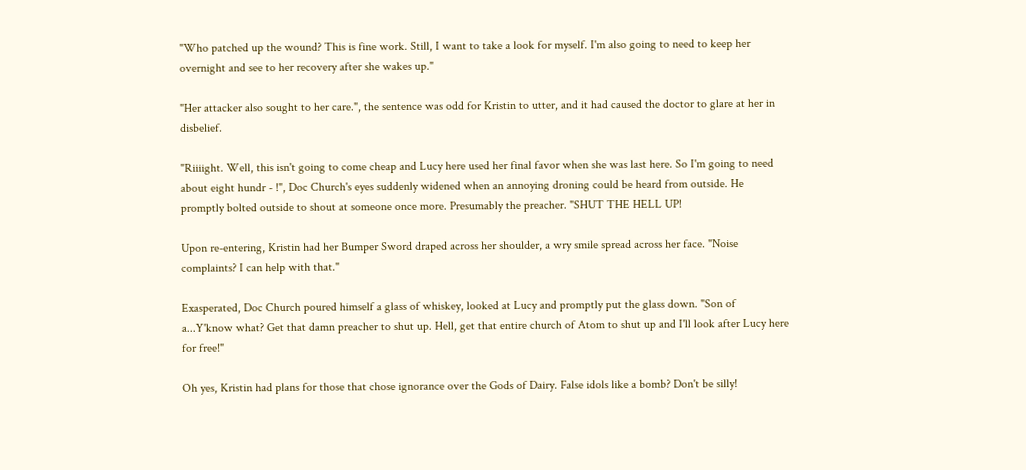"Who patched up the wound? This is fine work. Still, I want to take a look for myself. I'm also going to need to keep her overnight and see to her recovery after she wakes up."

"Her attacker also sought to her care.", the sentence was odd for Kristin to utter, and it had caused the doctor to glare at her in disbelief.

"Riiiight. Well, this isn't going to come cheap and Lucy here used her final favor when she was last here. So I'm going to need about eight hundr - !", Doc Church's eyes suddenly widened when an annoying droning could be heard from outside. He promptly bolted outside to shout at someone once more. Presumably the preacher. "SHUT THE HELL UP!

Upon re-entering, Kristin had her Bumper Sword draped across her shoulder, a wry smile spread across her face. "Noise complaints? I can help with that."

Exasperated, Doc Church poured himself a glass of whiskey, looked at Lucy and promptly put the glass down. "Son of a...Y'know what? Get that damn preacher to shut up. Hell, get that entire church of Atom to shut up and I'll look after Lucy here for free!"

Oh yes, Kristin had plans for those that chose ignorance over the Gods of Dairy. False idols like a bomb? Don't be silly!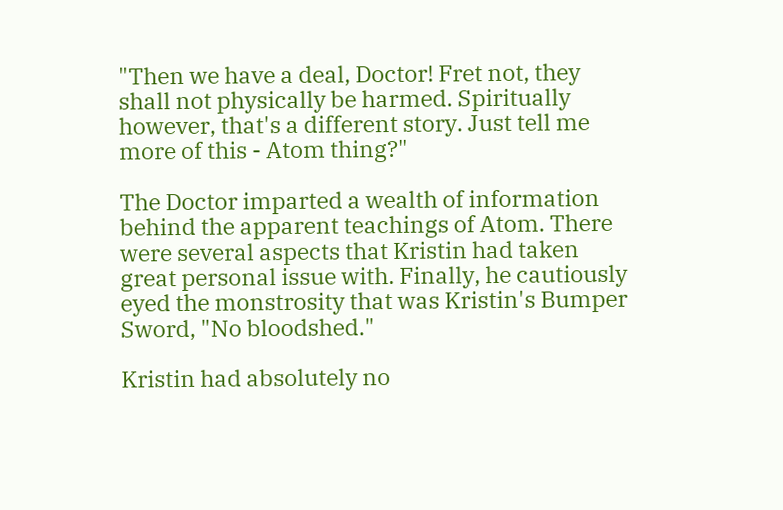"Then we have a deal, Doctor! Fret not, they shall not physically be harmed. Spiritually however, that's a different story. Just tell me more of this - Atom thing?"

The Doctor imparted a wealth of information behind the apparent teachings of Atom. There were several aspects that Kristin had taken great personal issue with. Finally, he cautiously eyed the monstrosity that was Kristin's Bumper Sword, "No bloodshed."

Kristin had absolutely no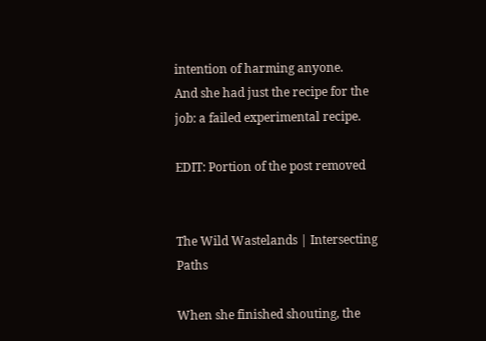intention of harming anyone.
And she had just the recipe for the job: a failed experimental recipe.

EDIT: Portion of the post removed


The Wild Wastelands | Intersecting Paths

When she finished shouting, the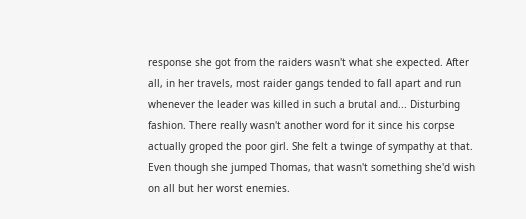response she got from the raiders wasn't what she expected. After all, in her travels, most raider gangs tended to fall apart and run whenever the leader was killed in such a brutal and... Disturbing fashion. There really wasn't another word for it since his corpse actually groped the poor girl. She felt a twinge of sympathy at that. Even though she jumped Thomas, that wasn't something she'd wish on all but her worst enemies.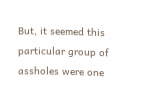But, it seemed this particular group of assholes were one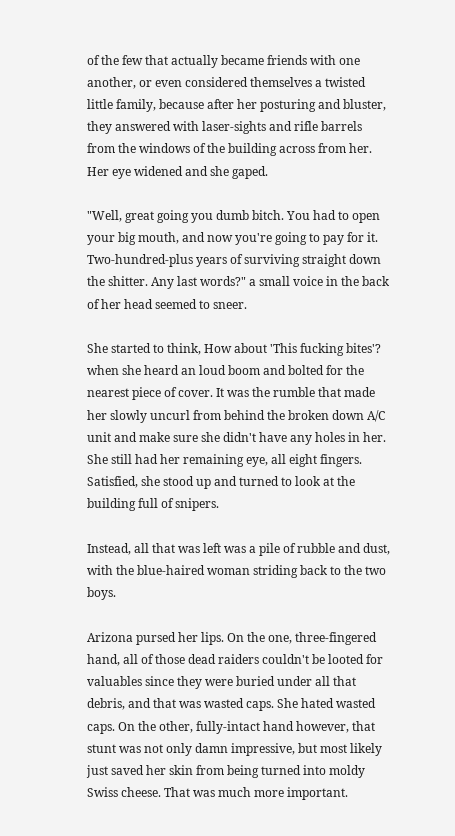of the few that actually became friends with one another, or even considered themselves a twisted little family, because after her posturing and bluster, they answered with laser-sights and rifle barrels from the windows of the building across from her. Her eye widened and she gaped.

"Well, great going you dumb bitch. You had to open your big mouth, and now you're going to pay for it. Two-hundred-plus years of surviving straight down the shitter. Any last words?" a small voice in the back of her head seemed to sneer.

She started to think, How about 'This fucking bites'? when she heard an loud boom and bolted for the nearest piece of cover. It was the rumble that made her slowly uncurl from behind the broken down A/C unit and make sure she didn't have any holes in her. She still had her remaining eye, all eight fingers. Satisfied, she stood up and turned to look at the building full of snipers.

Instead, all that was left was a pile of rubble and dust, with the blue-haired woman striding back to the two boys.

Arizona pursed her lips. On the one, three-fingered hand, all of those dead raiders couldn't be looted for valuables since they were buried under all that debris, and that was wasted caps. She hated wasted caps. On the other, fully-intact hand however, that stunt was not only damn impressive, but most likely just saved her skin from being turned into moldy Swiss cheese. That was much more important.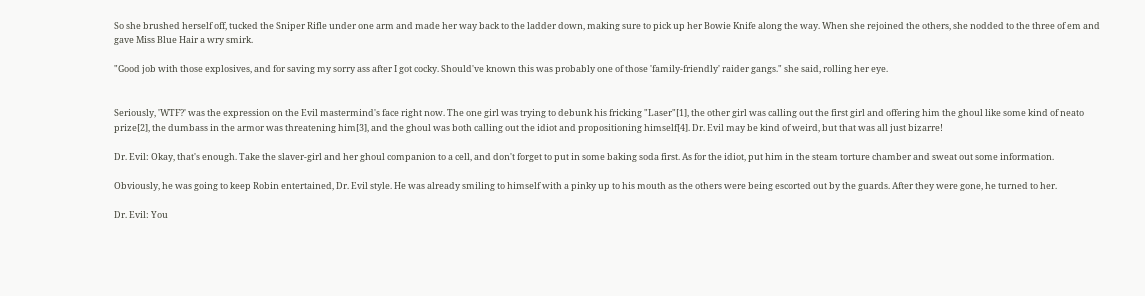So she brushed herself off, tucked the Sniper Rifle under one arm and made her way back to the ladder down, making sure to pick up her Bowie Knife along the way. When she rejoined the others, she nodded to the three of em and gave Miss Blue Hair a wry smirk.

"Good job with those explosives, and for saving my sorry ass after I got cocky. Should've known this was probably one of those 'family-friendly' raider gangs." she said, rolling her eye.


Seriously, 'WTF?' was the expression on the Evil mastermind's face right now. The one girl was trying to debunk his fricking "Laser"[1], the other girl was calling out the first girl and offering him the ghoul like some kind of neato prize[2], the dumbass in the armor was threatening him[3], and the ghoul was both calling out the idiot and propositioning himself[4]. Dr. Evil may be kind of weird, but that was all just bizarre!

Dr. Evil: Okay, that's enough. Take the slaver-girl and her ghoul companion to a cell, and don't forget to put in some baking soda first. As for the idiot, put him in the steam torture chamber and sweat out some information.

Obviously, he was going to keep Robin entertained, Dr. Evil style. He was already smiling to himself with a pinky up to his mouth as the others were being escorted out by the guards. After they were gone, he turned to her.

Dr. Evil: You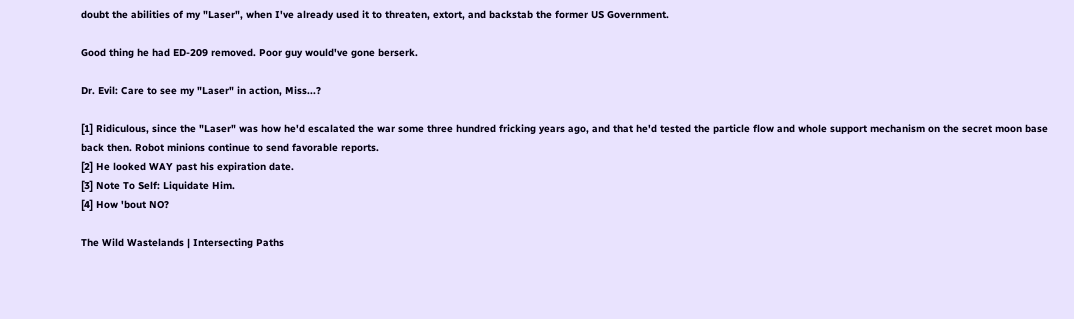doubt the abilities of my "Laser", when I've already used it to threaten, extort, and backstab the former US Government.

Good thing he had ED-209 removed. Poor guy would've gone berserk.

Dr. Evil: Care to see my "Laser" in action, Miss...?

[1] Ridiculous, since the "Laser" was how he'd escalated the war some three hundred fricking years ago, and that he'd tested the particle flow and whole support mechanism on the secret moon base back then. Robot minions continue to send favorable reports.
[2] He looked WAY past his expiration date.
[3] Note To Self: Liquidate Him.
[4] How 'bout NO?

The Wild Wastelands | Intersecting Paths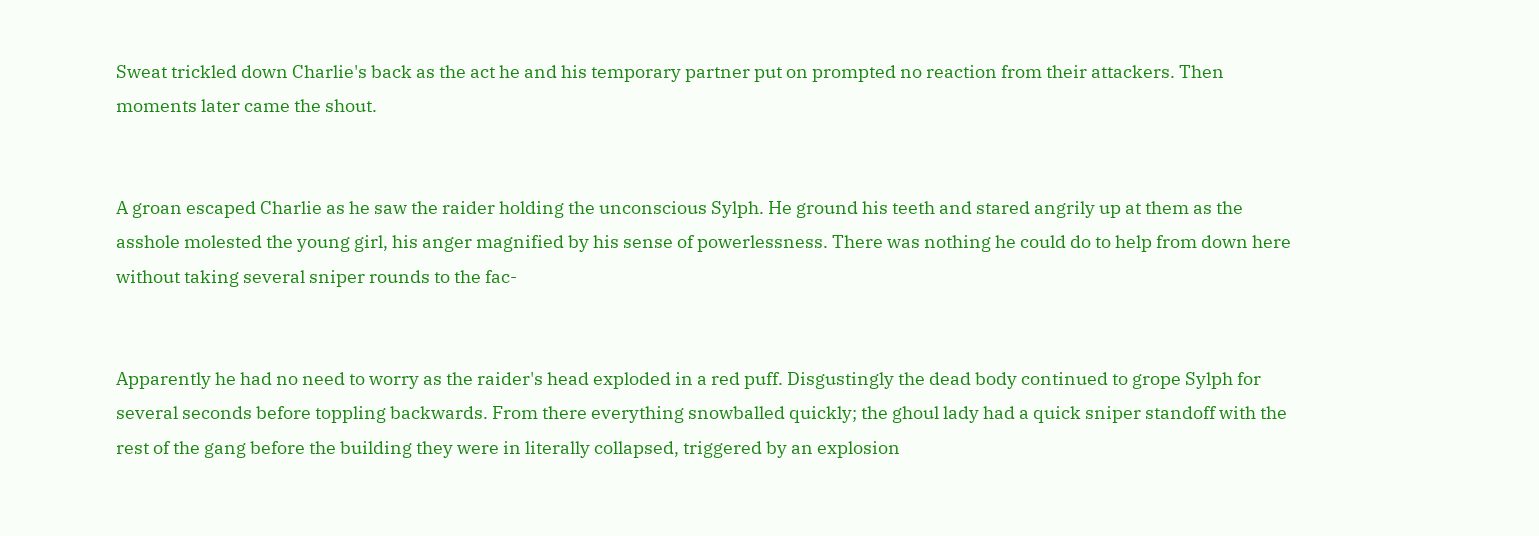Sweat trickled down Charlie's back as the act he and his temporary partner put on prompted no reaction from their attackers. Then moments later came the shout.


A groan escaped Charlie as he saw the raider holding the unconscious Sylph. He ground his teeth and stared angrily up at them as the asshole molested the young girl, his anger magnified by his sense of powerlessness. There was nothing he could do to help from down here without taking several sniper rounds to the fac-


Apparently he had no need to worry as the raider's head exploded in a red puff. Disgustingly the dead body continued to grope Sylph for several seconds before toppling backwards. From there everything snowballed quickly; the ghoul lady had a quick sniper standoff with the rest of the gang before the building they were in literally collapsed, triggered by an explosion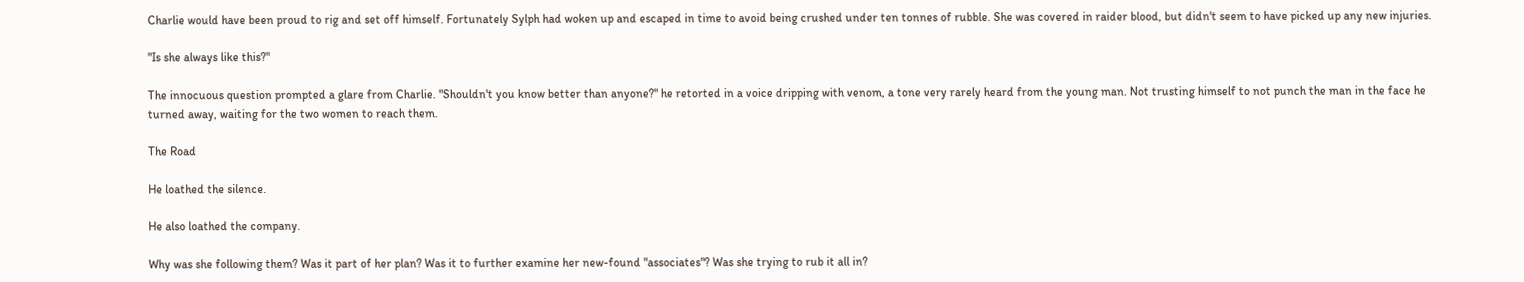Charlie would have been proud to rig and set off himself. Fortunately Sylph had woken up and escaped in time to avoid being crushed under ten tonnes of rubble. She was covered in raider blood, but didn't seem to have picked up any new injuries.

"Is she always like this?"

The innocuous question prompted a glare from Charlie. "Shouldn't you know better than anyone?" he retorted in a voice dripping with venom, a tone very rarely heard from the young man. Not trusting himself to not punch the man in the face he turned away, waiting for the two women to reach them.

The Road

He loathed the silence.

He also loathed the company.

Why was she following them? Was it part of her plan? Was it to further examine her new-found "associates"? Was she trying to rub it all in?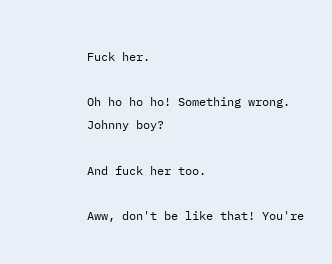Fuck her.

Oh ho ho ho! Something wrong. Johnny boy?

And fuck her too.

Aww, don't be like that! You're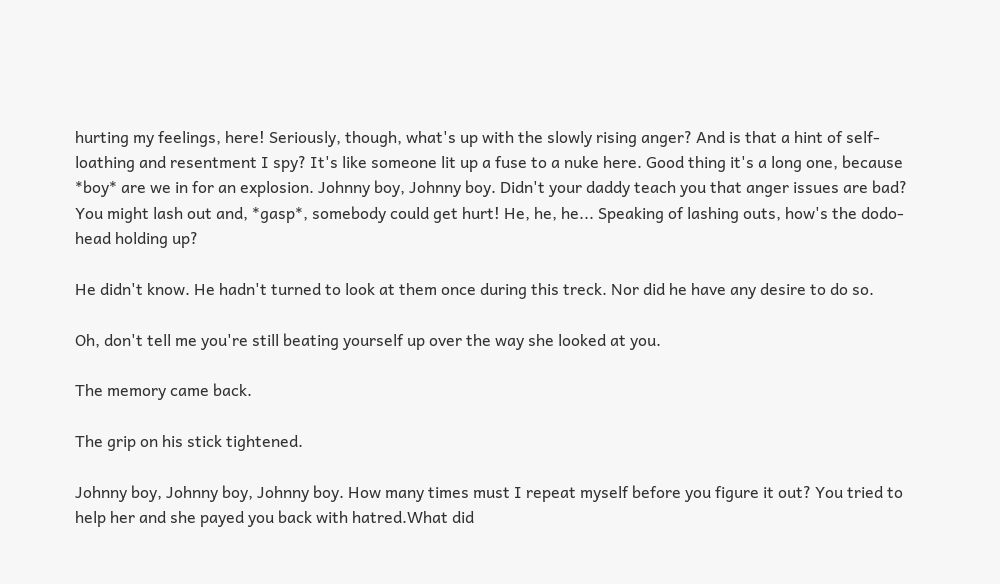hurting my feelings, here! Seriously, though, what's up with the slowly rising anger? And is that a hint of self-loathing and resentment I spy? It's like someone lit up a fuse to a nuke here. Good thing it's a long one, because *boy* are we in for an explosion. Johnny boy, Johnny boy. Didn't your daddy teach you that anger issues are bad? You might lash out and, *gasp*, somebody could get hurt! He, he, he... Speaking of lashing outs, how's the dodo-head holding up?

He didn't know. He hadn't turned to look at them once during this treck. Nor did he have any desire to do so.

Oh, don't tell me you're still beating yourself up over the way she looked at you.

The memory came back.

The grip on his stick tightened.

Johnny boy, Johnny boy, Johnny boy. How many times must I repeat myself before you figure it out? You tried to help her and she payed you back with hatred.What did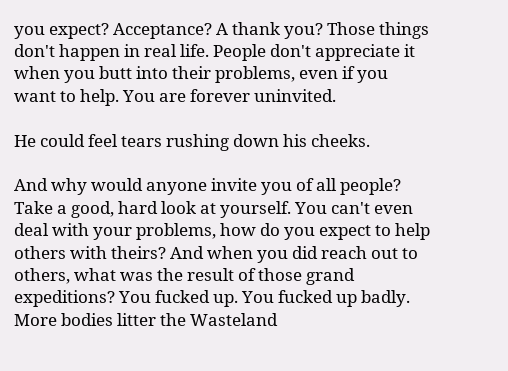you expect? Acceptance? A thank you? Those things don't happen in real life. People don't appreciate it when you butt into their problems, even if you want to help. You are forever uninvited.

He could feel tears rushing down his cheeks.

And why would anyone invite you of all people? Take a good, hard look at yourself. You can't even deal with your problems, how do you expect to help others with theirs? And when you did reach out to others, what was the result of those grand expeditions? You fucked up. You fucked up badly. More bodies litter the Wasteland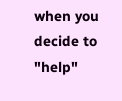when you decide to "help"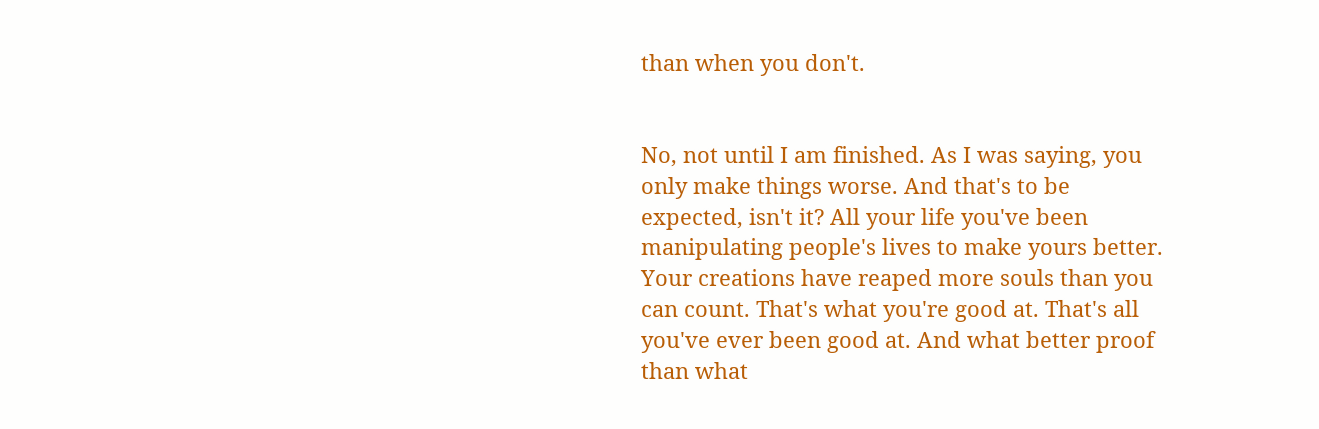than when you don't.


No, not until I am finished. As I was saying, you only make things worse. And that's to be expected, isn't it? All your life you've been manipulating people's lives to make yours better. Your creations have reaped more souls than you can count. That's what you're good at. That's all you've ever been good at. And what better proof than what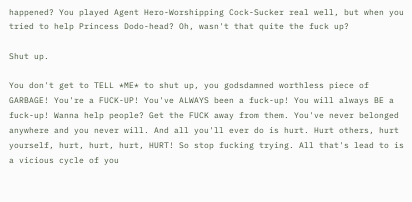happened? You played Agent Hero-Worshipping Cock-Sucker real well, but when you tried to help Princess Dodo-head? Oh, wasn't that quite the fuck up?

Shut up.

You don't get to TELL *ME* to shut up, you godsdamned worthless piece of GARBAGE! You're a FUCK-UP! You've ALWAYS been a fuck-up! You will always BE a fuck-up! Wanna help people? Get the FUCK away from them. You've never belonged anywhere and you never will. And all you'll ever do is hurt. Hurt others, hurt yourself, hurt, hurt, hurt, HURT! So stop fucking trying. All that's lead to is a vicious cycle of you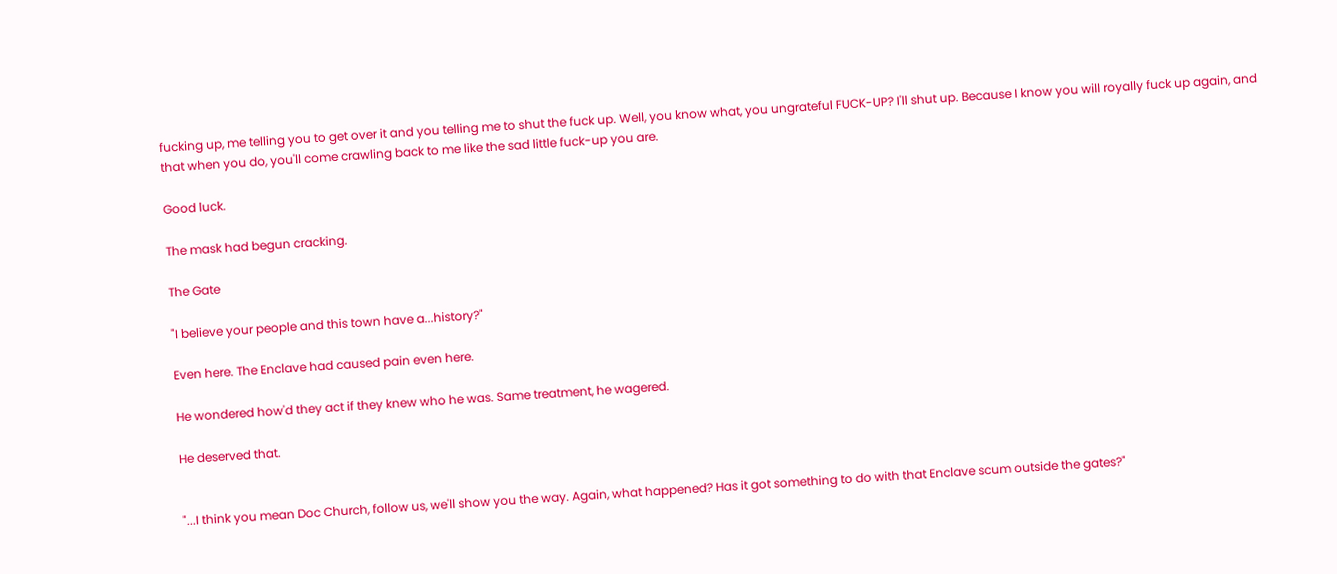fucking up, me telling you to get over it and you telling me to shut the fuck up. Well, you know what, you ungrateful FUCK-UP? I'll shut up. Because I know you will royally fuck up again, and that when you do, you'll come crawling back to me like the sad little fuck-up you are.

Good luck.

The mask had begun cracking.

The Gate

"I believe your people and this town have a...history?"

Even here. The Enclave had caused pain even here.

He wondered how'd they act if they knew who he was. Same treatment, he wagered.

He deserved that.


"...I think you mean Doc Church, follow us, we'll show you the way. Again, what happened? Has it got something to do with that Enclave scum outside the gates?"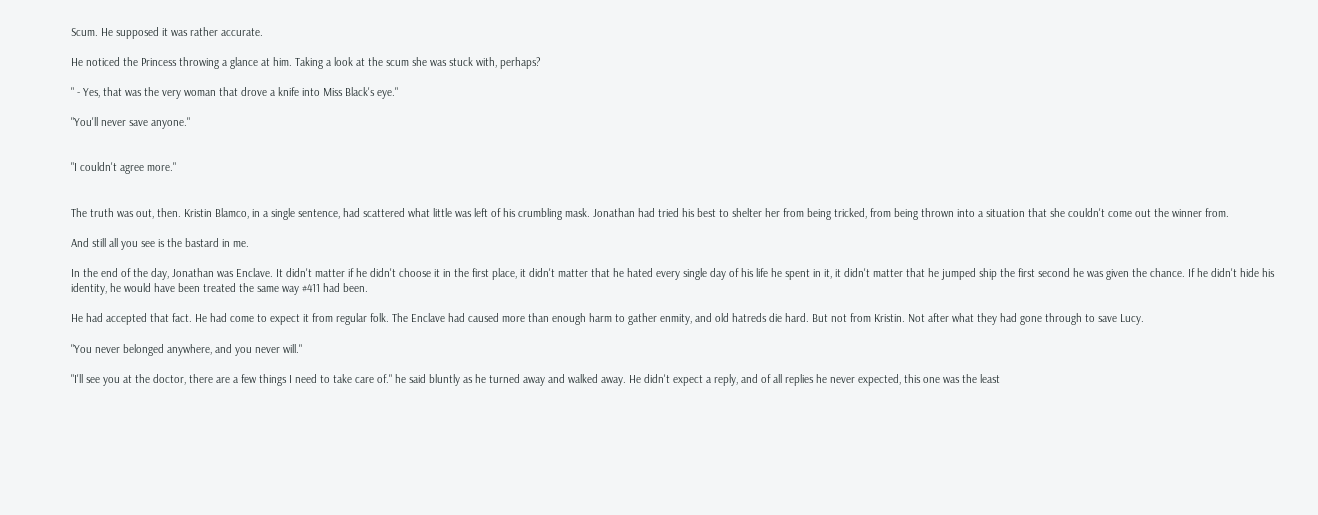Scum. He supposed it was rather accurate.

He noticed the Princess throwing a glance at him. Taking a look at the scum she was stuck with, perhaps?

" - Yes, that was the very woman that drove a knife into Miss Black's eye."

"You'll never save anyone."


"I couldn't agree more."


The truth was out, then. Kristin Blamco, in a single sentence, had scattered what little was left of his crumbling mask. Jonathan had tried his best to shelter her from being tricked, from being thrown into a situation that she couldn't come out the winner from.

And still all you see is the bastard in me.

In the end of the day, Jonathan was Enclave. It didn't matter if he didn't choose it in the first place, it didn't matter that he hated every single day of his life he spent in it, it didn't matter that he jumped ship the first second he was given the chance. If he didn't hide his identity, he would have been treated the same way #411 had been.

He had accepted that fact. He had come to expect it from regular folk. The Enclave had caused more than enough harm to gather enmity, and old hatreds die hard. But not from Kristin. Not after what they had gone through to save Lucy.

"You never belonged anywhere, and you never will."

"I'll see you at the doctor, there are a few things I need to take care of." he said bluntly as he turned away and walked away. He didn't expect a reply, and of all replies he never expected, this one was the least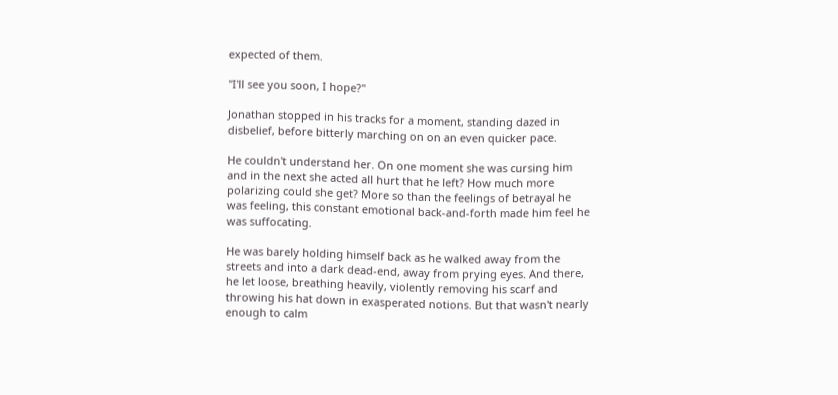expected of them.

"I'll see you soon, I hope?"

Jonathan stopped in his tracks for a moment, standing dazed in disbelief, before bitterly marching on on an even quicker pace.

He couldn't understand her. On one moment she was cursing him and in the next she acted all hurt that he left? How much more polarizing could she get? More so than the feelings of betrayal he was feeling, this constant emotional back-and-forth made him feel he was suffocating.

He was barely holding himself back as he walked away from the streets and into a dark dead-end, away from prying eyes. And there, he let loose, breathing heavily, violently removing his scarf and throwing his hat down in exasperated notions. But that wasn't nearly enough to calm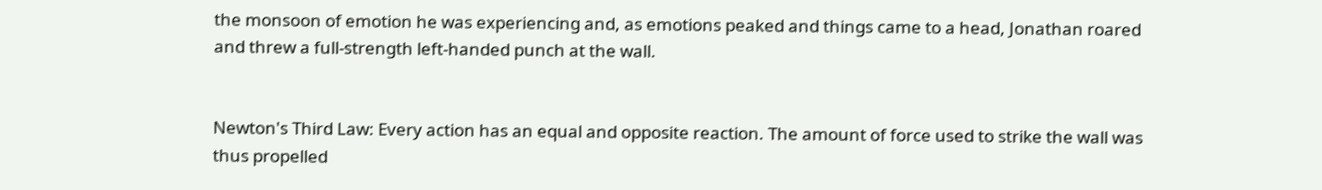the monsoon of emotion he was experiencing and, as emotions peaked and things came to a head, Jonathan roared and threw a full-strength left-handed punch at the wall.


Newton's Third Law: Every action has an equal and opposite reaction. The amount of force used to strike the wall was thus propelled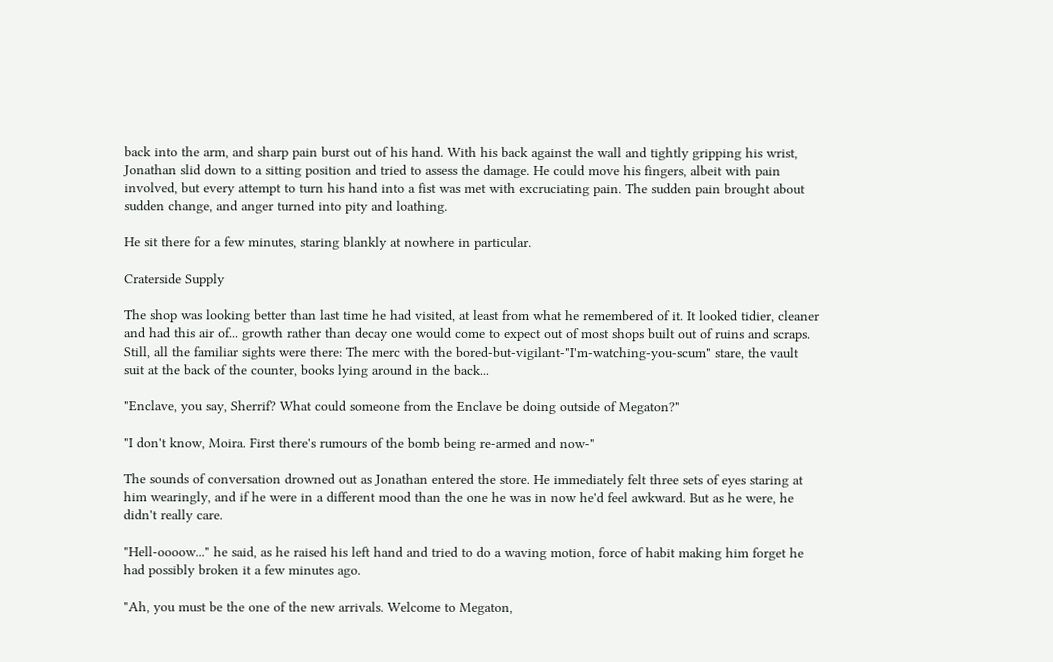back into the arm, and sharp pain burst out of his hand. With his back against the wall and tightly gripping his wrist, Jonathan slid down to a sitting position and tried to assess the damage. He could move his fingers, albeit with pain involved, but every attempt to turn his hand into a fist was met with excruciating pain. The sudden pain brought about sudden change, and anger turned into pity and loathing.

He sit there for a few minutes, staring blankly at nowhere in particular.

Craterside Supply

The shop was looking better than last time he had visited, at least from what he remembered of it. It looked tidier, cleaner and had this air of... growth rather than decay one would come to expect out of most shops built out of ruins and scraps. Still, all the familiar sights were there: The merc with the bored-but-vigilant-"I'm-watching-you-scum" stare, the vault suit at the back of the counter, books lying around in the back...

"Enclave, you say, Sherrif? What could someone from the Enclave be doing outside of Megaton?"

"I don't know, Moira. First there's rumours of the bomb being re-armed and now-"

The sounds of conversation drowned out as Jonathan entered the store. He immediately felt three sets of eyes staring at him wearingly, and if he were in a different mood than the one he was in now he'd feel awkward. But as he were, he didn't really care.

"Hell-oooow..." he said, as he raised his left hand and tried to do a waving motion, force of habit making him forget he had possibly broken it a few minutes ago.

"Ah, you must be the one of the new arrivals. Welcome to Megaton,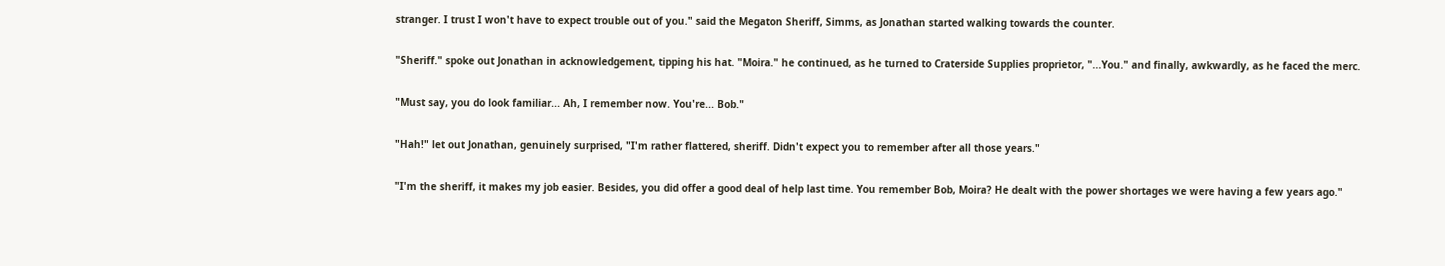stranger. I trust I won't have to expect trouble out of you." said the Megaton Sheriff, Simms, as Jonathan started walking towards the counter.

"Sheriff." spoke out Jonathan in acknowledgement, tipping his hat. "Moira." he continued, as he turned to Craterside Supplies proprietor, "...You." and finally, awkwardly, as he faced the merc.

"Must say, you do look familiar... Ah, I remember now. You're... Bob."

"Hah!" let out Jonathan, genuinely surprised, "I'm rather flattered, sheriff. Didn't expect you to remember after all those years."

"I'm the sheriff, it makes my job easier. Besides, you did offer a good deal of help last time. You remember Bob, Moira? He dealt with the power shortages we were having a few years ago."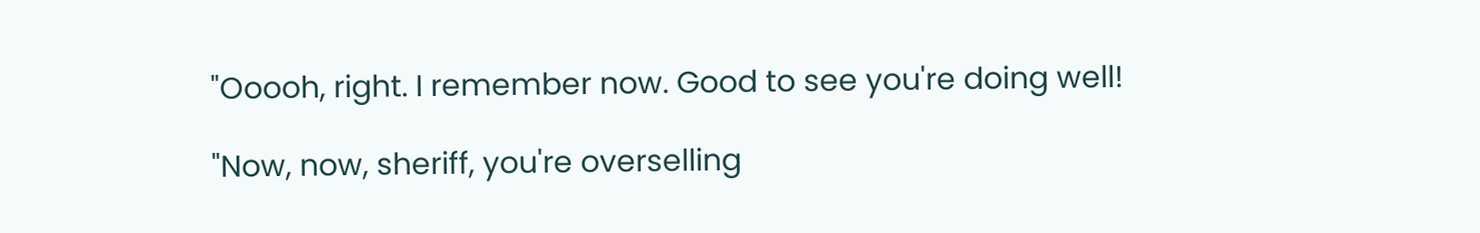"Ooooh, right. I remember now. Good to see you're doing well!

"Now, now, sheriff, you're overselling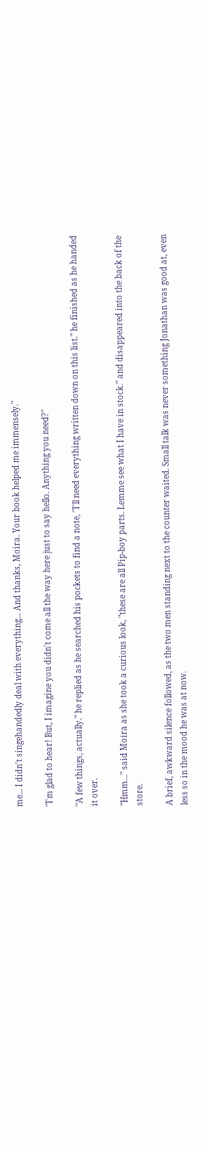me... I didn't singehandedly deal with everything... And thanks, Moira. Your book helped me immensely."

"I'm glad to hear! But, I imagine you didn't come all the way here just to say hello. Anything you need?"

"A few things, actually." he replied as he searched his pockets to find a note, "I'll need everything written down on this list." he finished as he handed it over.

"Hmm..." said Moira as she took a curious look, "these are all Pip-boy parts. Lemme see what I have in stock." and disappeared into the back of the store.

A brief, awkward silence followed, as the two men standing next to the counter waited. Small talk was never something Jonathan was good at, even less so in the mood he was at now.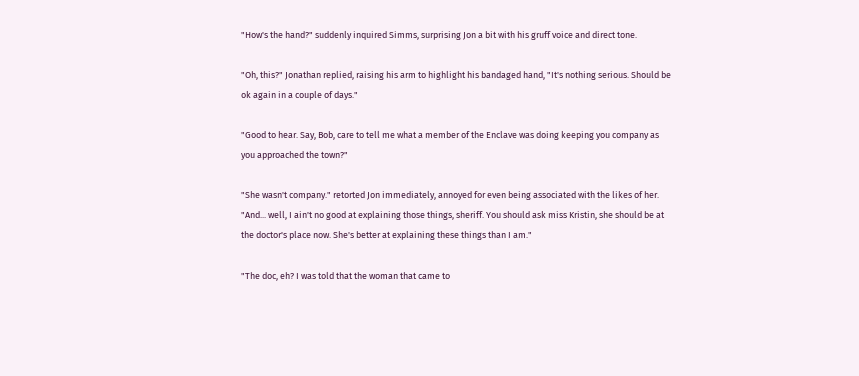"How's the hand?" suddenly inquired Simms, surprising Jon a bit with his gruff voice and direct tone.

"Oh, this?" Jonathan replied, raising his arm to highlight his bandaged hand, "It's nothing serious. Should be ok again in a couple of days."

"Good to hear. Say, Bob, care to tell me what a member of the Enclave was doing keeping you company as you approached the town?"

"She wasn't company." retorted Jon immediately, annoyed for even being associated with the likes of her. "And... well, I ain't no good at explaining those things, sheriff. You should ask miss Kristin, she should be at the doctor's place now. She's better at explaining these things than I am."

"The doc, eh? I was told that the woman that came to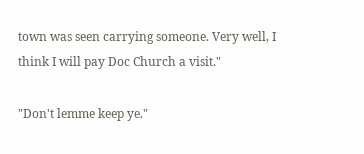town was seen carrying someone. Very well, I think I will pay Doc Church a visit."

"Don't lemme keep ye."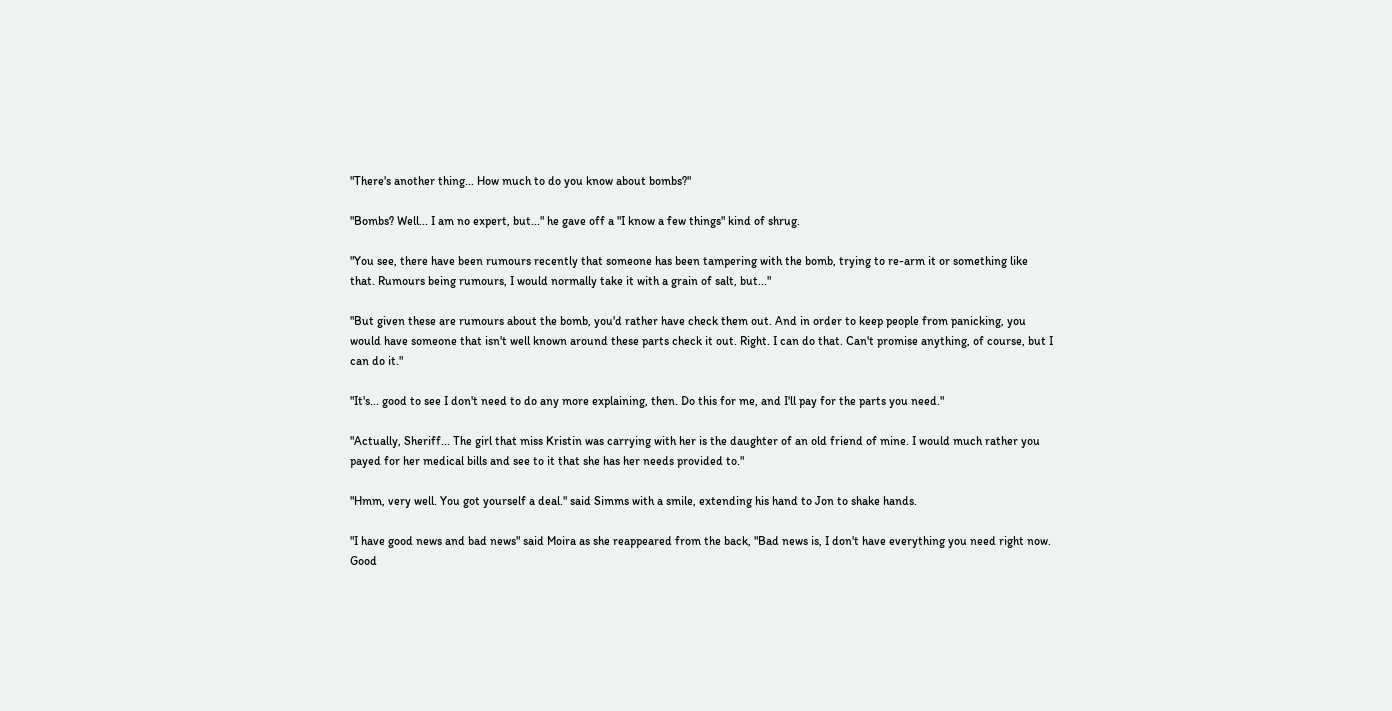"There's another thing... How much to do you know about bombs?"

"Bombs? Well... I am no expert, but..." he gave off a "I know a few things" kind of shrug.

"You see, there have been rumours recently that someone has been tampering with the bomb, trying to re-arm it or something like that. Rumours being rumours, I would normally take it with a grain of salt, but..."

"But given these are rumours about the bomb, you'd rather have check them out. And in order to keep people from panicking, you would have someone that isn't well known around these parts check it out. Right. I can do that. Can't promise anything, of course, but I can do it."

"It's... good to see I don't need to do any more explaining, then. Do this for me, and I'll pay for the parts you need."

"Actually, Sheriff... The girl that miss Kristin was carrying with her is the daughter of an old friend of mine. I would much rather you payed for her medical bills and see to it that she has her needs provided to."

"Hmm, very well. You got yourself a deal." said Simms with a smile, extending his hand to Jon to shake hands.

"I have good news and bad news" said Moira as she reappeared from the back, "Bad news is, I don't have everything you need right now. Good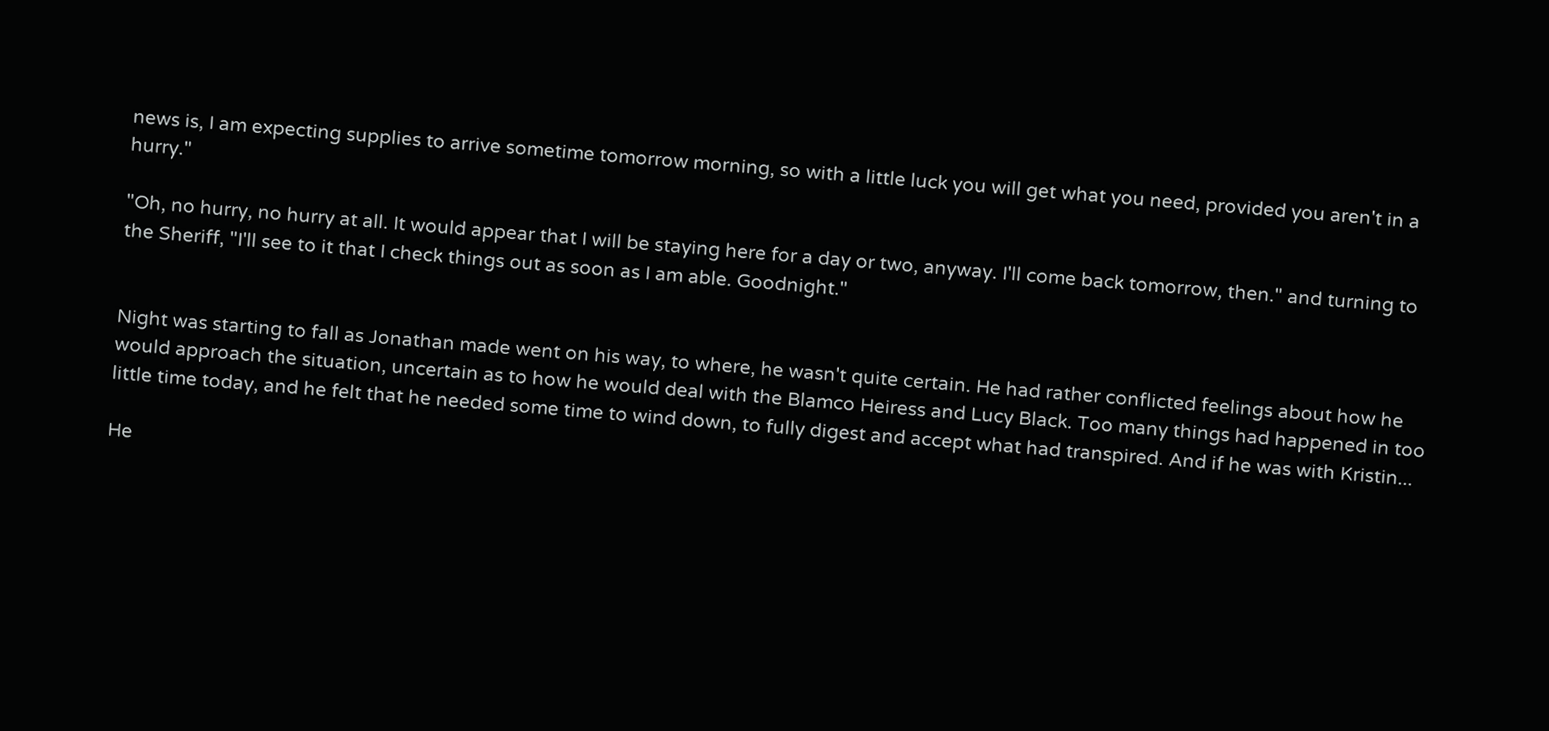news is, I am expecting supplies to arrive sometime tomorrow morning, so with a little luck you will get what you need, provided you aren't in a hurry."

"Oh, no hurry, no hurry at all. It would appear that I will be staying here for a day or two, anyway. I'll come back tomorrow, then." and turning to the Sheriff, "I'll see to it that I check things out as soon as I am able. Goodnight."


Night was starting to fall as Jonathan made went on his way, to where, he wasn't quite certain. He had rather conflicted feelings about how he would approach the situation, uncertain as to how he would deal with the Blamco Heiress and Lucy Black. Too many things had happened in too little time today, and he felt that he needed some time to wind down, to fully digest and accept what had transpired. And if he was with Kristin...

He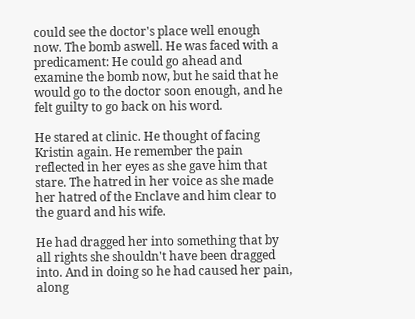could see the doctor's place well enough now. The bomb aswell. He was faced with a predicament: He could go ahead and examine the bomb now, but he said that he would go to the doctor soon enough, and he felt guilty to go back on his word.

He stared at clinic. He thought of facing Kristin again. He remember the pain reflected in her eyes as she gave him that stare. The hatred in her voice as she made her hatred of the Enclave and him clear to the guard and his wife.

He had dragged her into something that by all rights she shouldn't have been dragged into. And in doing so he had caused her pain, along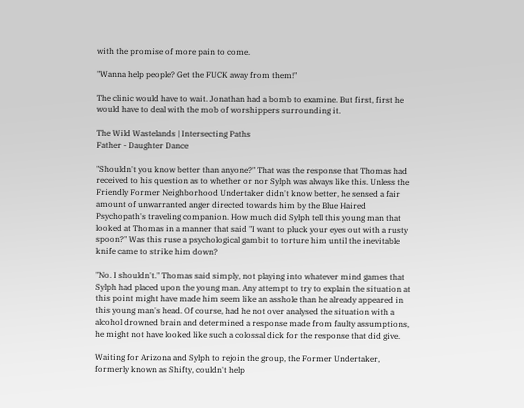with the promise of more pain to come.

"Wanna help people? Get the FUCK away from them!"

The clinic would have to wait. Jonathan had a bomb to examine. But first, first he would have to deal with the mob of worshippers surrounding it.

The Wild Wastelands | Intersecting Paths
Father - Daughter Dance

"Shouldn't you know better than anyone?" That was the response that Thomas had received to his question as to whether or nor Sylph was always like this. Unless the Friendly Former Neighborhood Undertaker didn't know better, he sensed a fair amount of unwarranted anger directed towards him by the Blue Haired Psychopath's traveling companion. How much did Sylph tell this young man that looked at Thomas in a manner that said "I want to pluck your eyes out with a rusty spoon?" Was this ruse a psychological gambit to torture him until the inevitable knife came to strike him down?

"No. I shouldn't." Thomas said simply, not playing into whatever mind games that Sylph had placed upon the young man. Any attempt to try to explain the situation at this point might have made him seem like an asshole than he already appeared in this young man's head. Of course, had he not over analysed the situation with a alcohol drowned brain and determined a response made from faulty assumptions, he might not have looked like such a colossal dick for the response that did give.

Waiting for Arizona and Sylph to rejoin the group, the Former Undertaker, formerly known as Shifty, couldn't help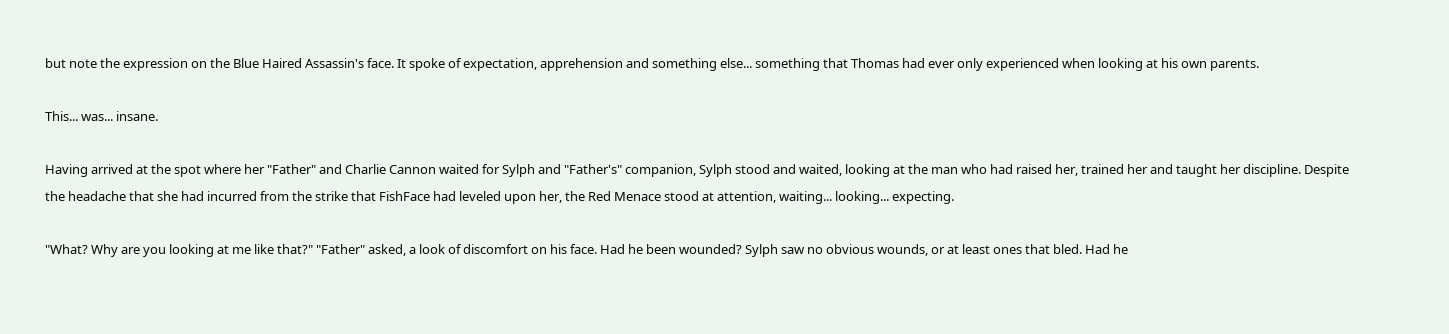but note the expression on the Blue Haired Assassin's face. It spoke of expectation, apprehension and something else... something that Thomas had ever only experienced when looking at his own parents.

This... was... insane.

Having arrived at the spot where her "Father" and Charlie Cannon waited for Sylph and "Father's" companion, Sylph stood and waited, looking at the man who had raised her, trained her and taught her discipline. Despite the headache that she had incurred from the strike that FishFace had leveled upon her, the Red Menace stood at attention, waiting... looking... expecting.

"What? Why are you looking at me like that?" "Father" asked, a look of discomfort on his face. Had he been wounded? Sylph saw no obvious wounds, or at least ones that bled. Had he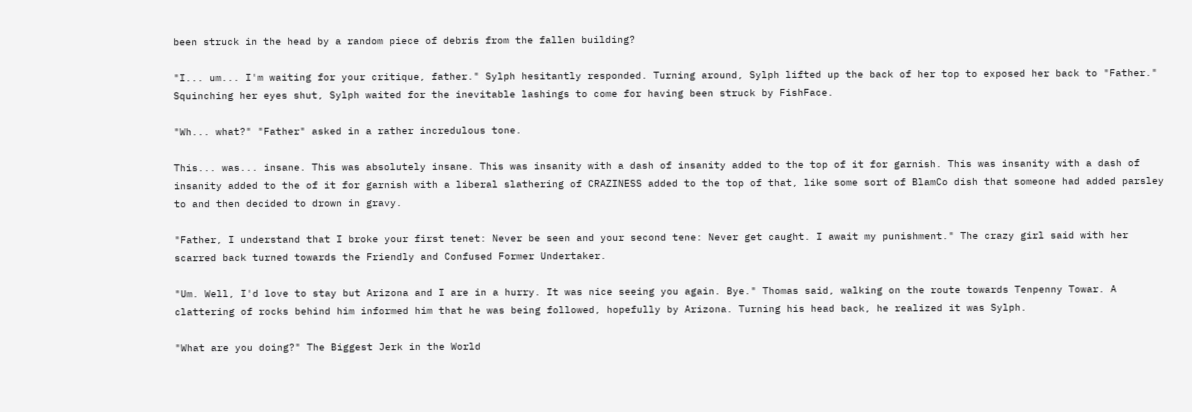been struck in the head by a random piece of debris from the fallen building?

"I... um... I'm waiting for your critique, father." Sylph hesitantly responded. Turning around, Sylph lifted up the back of her top to exposed her back to "Father." Squinching her eyes shut, Sylph waited for the inevitable lashings to come for having been struck by FishFace.

"Wh... what?" "Father" asked in a rather incredulous tone.

This... was... insane. This was absolutely insane. This was insanity with a dash of insanity added to the top of it for garnish. This was insanity with a dash of insanity added to the of it for garnish with a liberal slathering of CRAZINESS added to the top of that, like some sort of BlamCo dish that someone had added parsley to and then decided to drown in gravy.

"Father, I understand that I broke your first tenet: Never be seen and your second tene: Never get caught. I await my punishment." The crazy girl said with her scarred back turned towards the Friendly and Confused Former Undertaker.

"Um. Well, I'd love to stay but Arizona and I are in a hurry. It was nice seeing you again. Bye." Thomas said, walking on the route towards Tenpenny Towar. A clattering of rocks behind him informed him that he was being followed, hopefully by Arizona. Turning his head back, he realized it was Sylph.

"What are you doing?" The Biggest Jerk in the World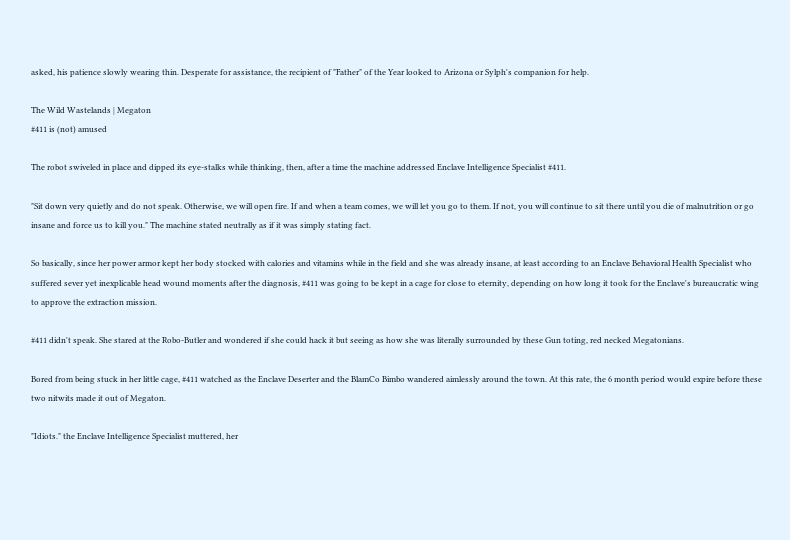asked, his patience slowly wearing thin. Desperate for assistance, the recipient of "Father" of the Year looked to Arizona or Sylph's companion for help.

The Wild Wastelands | Megaton
#411 is (not) amused

The robot swiveled in place and dipped its eye-stalks while thinking, then, after a time the machine addressed Enclave Intelligence Specialist #411.

"Sit down very quietly and do not speak. Otherwise, we will open fire. If and when a team comes, we will let you go to them. If not, you will continue to sit there until you die of malnutrition or go insane and force us to kill you." The machine stated neutrally as if it was simply stating fact.

So basically, since her power armor kept her body stocked with calories and vitamins while in the field and she was already insane, at least according to an Enclave Behavioral Health Specialist who suffered sever yet inexplicable head wound moments after the diagnosis, #411 was going to be kept in a cage for close to eternity, depending on how long it took for the Enclave's bureaucratic wing to approve the extraction mission.

#411 didn't speak. She stared at the Robo-Butler and wondered if she could hack it but seeing as how she was literally surrounded by these Gun toting, red necked Megatonians.

Bored from being stuck in her little cage, #411 watched as the Enclave Deserter and the BlamCo Bimbo wandered aimlessly around the town. At this rate, the 6 month period would expire before these two nitwits made it out of Megaton.

"Idiots." the Enclave Intelligence Specialist muttered, her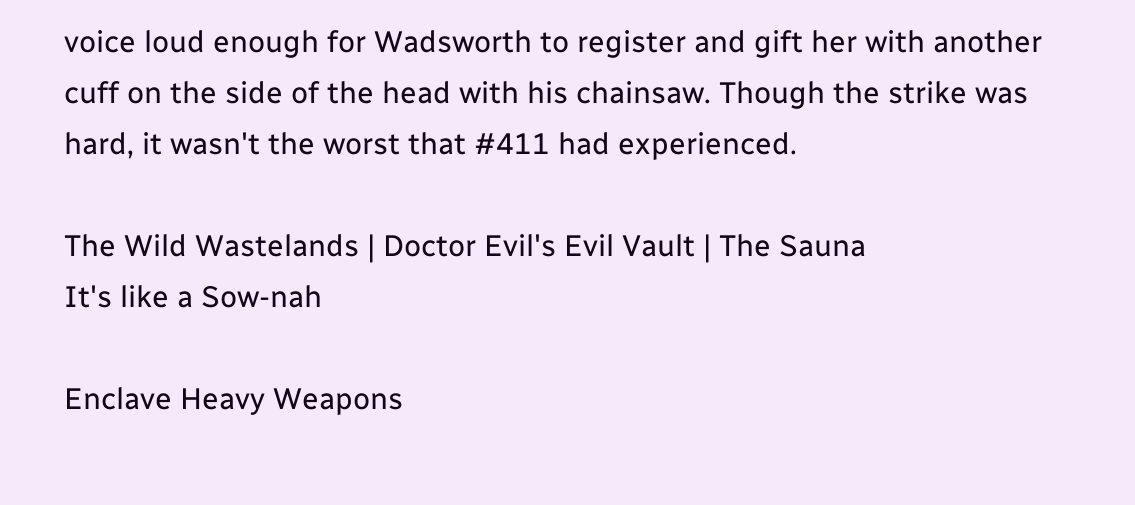voice loud enough for Wadsworth to register and gift her with another cuff on the side of the head with his chainsaw. Though the strike was hard, it wasn't the worst that #411 had experienced.

The Wild Wastelands | Doctor Evil's Evil Vault | The Sauna
It's like a Sow-nah

Enclave Heavy Weapons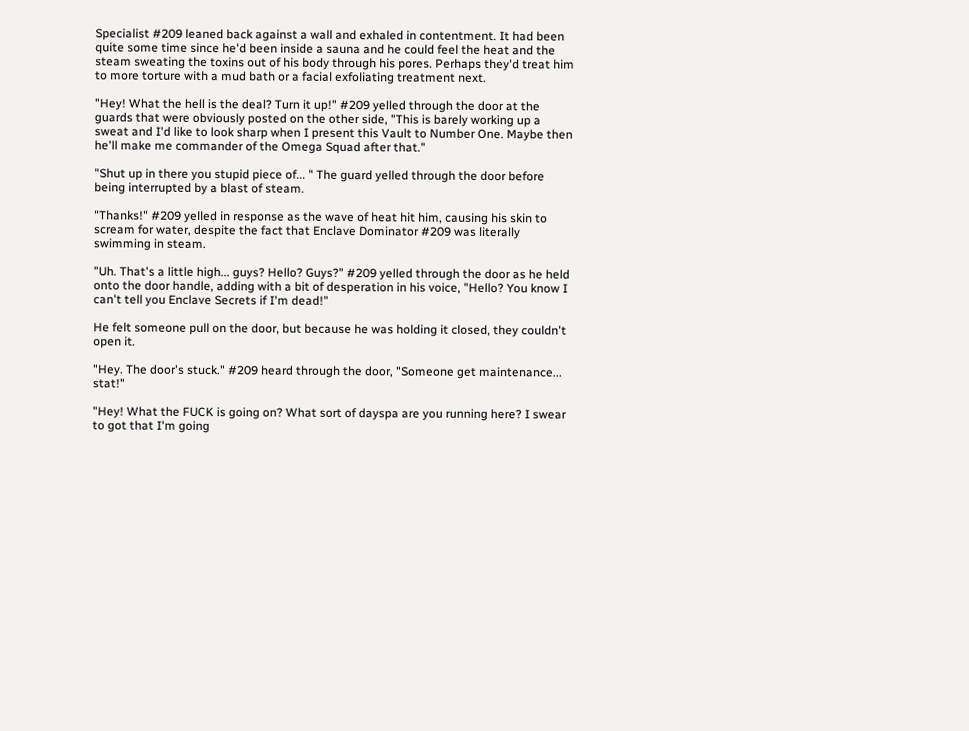Specialist #209 leaned back against a wall and exhaled in contentment. It had been quite some time since he'd been inside a sauna and he could feel the heat and the steam sweating the toxins out of his body through his pores. Perhaps they'd treat him to more torture with a mud bath or a facial exfoliating treatment next.

"Hey! What the hell is the deal? Turn it up!" #209 yelled through the door at the guards that were obviously posted on the other side, "This is barely working up a sweat and I'd like to look sharp when I present this Vault to Number One. Maybe then he'll make me commander of the Omega Squad after that."

"Shut up in there you stupid piece of... " The guard yelled through the door before being interrupted by a blast of steam.

"Thanks!" #209 yelled in response as the wave of heat hit him, causing his skin to scream for water, despite the fact that Enclave Dominator #209 was literally swimming in steam.

"Uh. That's a little high... guys? Hello? Guys?" #209 yelled through the door as he held onto the door handle, adding with a bit of desperation in his voice, "Hello? You know I can't tell you Enclave Secrets if I'm dead!"

He felt someone pull on the door, but because he was holding it closed, they couldn't open it.

"Hey. The door's stuck." #209 heard through the door, "Someone get maintenance... stat!"

"Hey! What the FUCK is going on? What sort of dayspa are you running here? I swear to got that I'm going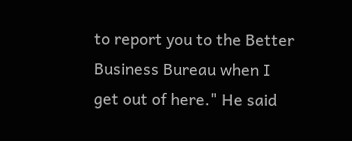to report you to the Better Business Bureau when I get out of here." He said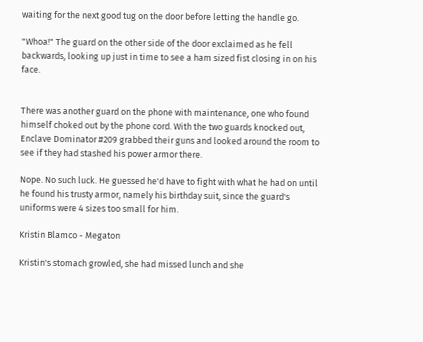waiting for the next good tug on the door before letting the handle go.

"Whoa!" The guard on the other side of the door exclaimed as he fell backwards, looking up just in time to see a ham sized fist closing in on his face.


There was another guard on the phone with maintenance, one who found himself choked out by the phone cord. With the two guards knocked out, Enclave Dominator #209 grabbed their guns and looked around the room to see if they had stashed his power armor there.

Nope. No such luck. He guessed he'd have to fight with what he had on until he found his trusty armor, namely his birthday suit, since the guard's uniforms were 4 sizes too small for him.

Kristin Blamco - Megaton

Kristin's stomach growled, she had missed lunch and she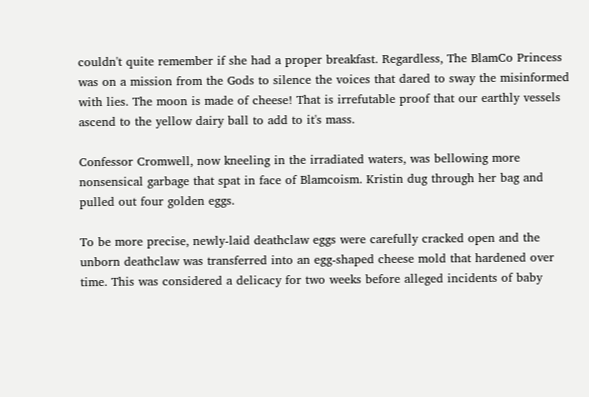couldn't quite remember if she had a proper breakfast. Regardless, The BlamCo Princess was on a mission from the Gods to silence the voices that dared to sway the misinformed with lies. The moon is made of cheese! That is irrefutable proof that our earthly vessels ascend to the yellow dairy ball to add to it's mass.

Confessor Cromwell, now kneeling in the irradiated waters, was bellowing more nonsensical garbage that spat in face of Blamcoism. Kristin dug through her bag and pulled out four golden eggs.

To be more precise, newly-laid deathclaw eggs were carefully cracked open and the unborn deathclaw was transferred into an egg-shaped cheese mold that hardened over time. This was considered a delicacy for two weeks before alleged incidents of baby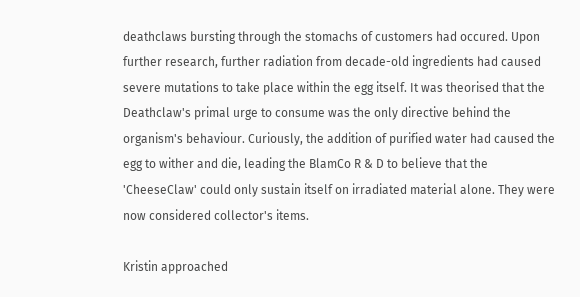deathclaws bursting through the stomachs of customers had occured. Upon further research, further radiation from decade-old ingredients had caused severe mutations to take place within the egg itself. It was theorised that the Deathclaw's primal urge to consume was the only directive behind the organism's behaviour. Curiously, the addition of purified water had caused the egg to wither and die, leading the BlamCo R & D to believe that the 'CheeseClaw' could only sustain itself on irradiated material alone. They were now considered collector's items.

Kristin approached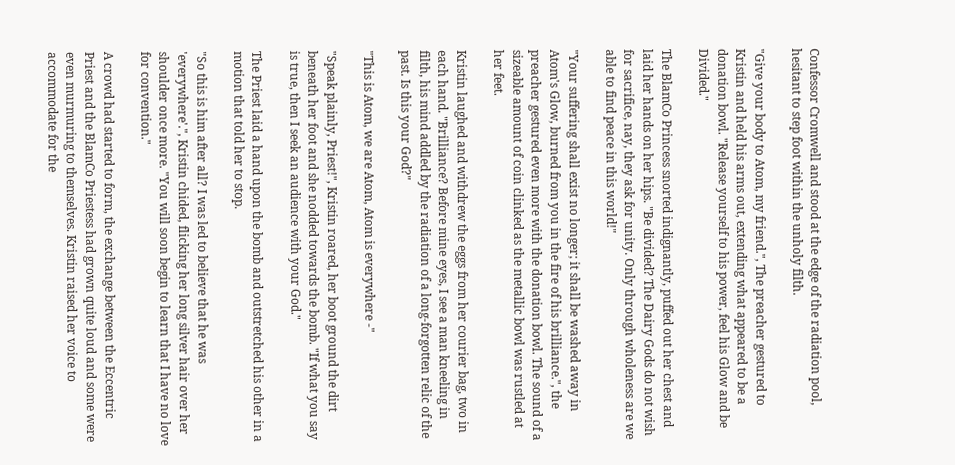Confessor Cromwell and stood at the edge of the radiation pool, hesitant to step foot within the unholy filth.

"Give your body to Atom, my friend.", The preacher gestured to Kristin and held his arms out, extending what appeared to be a donation bowl. "Release yourself to his power, feel his Glow and be Divided."

The BlamCo Princess snorted indignantly, puffed out her chest and laid her hands on her hips. "Be divided? The Dairy Gods do not wish for sacrifice, nay, they ask for unity. Only through wholeness are we able to find peace in this world!"

"Your suffering shall exist no longer; it shall be washed away in Atom's Glow, burned from you in the fire of his brilliance.", the preacher gestured even more with the donation bowl. The sound of a sizeable amount of coin clinked as the metallic bowl was rustled at her feet.

Kristin laughed and withdrew the eggs from her courier bag, two in each hand. "Brilliance? Before mine eyes, I see a man kneeling in filth, his mind addled by the radiation of a long-forgotten relic of the past. Is this your God?"

"This is Atom, we are Atom, Atom is everywhere -"

"Speak plainly, Priest!", Kristin roared, her boot ground the dirt beneath her foot and she nodded towards the bomb. "If what you say is true, then I seek an audience with your God."

The Priest laid a hand upon the bomb and outstretched his other in a motion that told her to stop.

"So this is him after all? I was led to believe that he was 'everywhere'.", Kristin chided, flicking her long silver hair over her shoulder once more. "You will soon begin to learn that I have no love for convention."

A crowd had started to form, the exchange between the Eccentric Priest and the BlamCo Priestess had grown quite loud and some were even murmuring to themselves. Kristin raised her voice to accommodate for the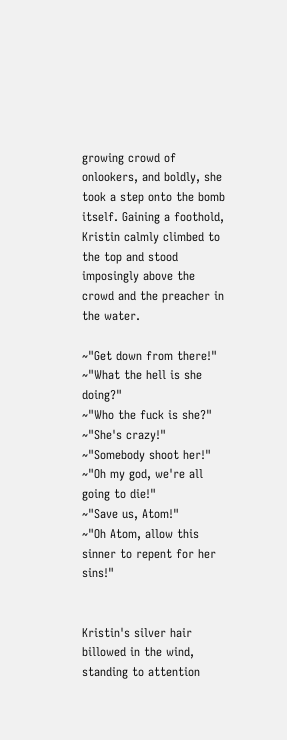growing crowd of onlookers, and boldly, she took a step onto the bomb itself. Gaining a foothold, Kristin calmly climbed to the top and stood imposingly above the crowd and the preacher in the water.

~"Get down from there!"
~"What the hell is she doing?"
~"Who the fuck is she?"
~"She's crazy!"
~"Somebody shoot her!"
~"Oh my god, we're all going to die!"
~"Save us, Atom!"
~"Oh Atom, allow this sinner to repent for her sins!"


Kristin's silver hair billowed in the wind, standing to attention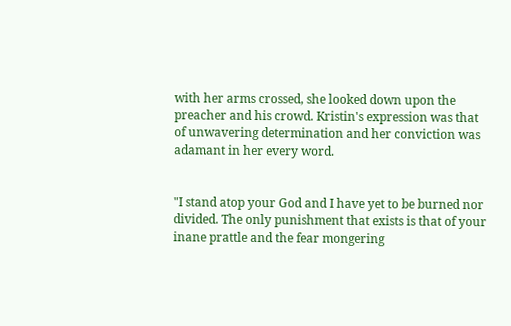with her arms crossed, she looked down upon the preacher and his crowd. Kristin's expression was that of unwavering determination and her conviction was adamant in her every word.


"I stand atop your God and I have yet to be burned nor divided. The only punishment that exists is that of your inane prattle and the fear mongering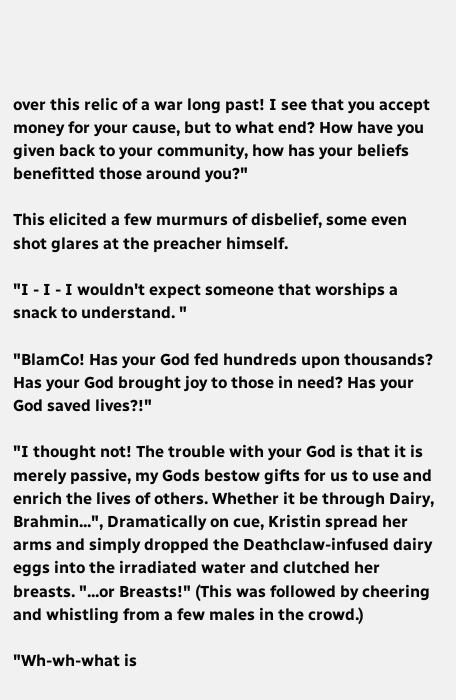over this relic of a war long past! I see that you accept money for your cause, but to what end? How have you given back to your community, how has your beliefs benefitted those around you?"

This elicited a few murmurs of disbelief, some even shot glares at the preacher himself.

"I - I - I wouldn't expect someone that worships a snack to understand. "

"BlamCo! Has your God fed hundreds upon thousands? Has your God brought joy to those in need? Has your God saved lives?!"

"I thought not! The trouble with your God is that it is merely passive, my Gods bestow gifts for us to use and enrich the lives of others. Whether it be through Dairy, Brahmin...", Dramatically on cue, Kristin spread her arms and simply dropped the Deathclaw-infused dairy eggs into the irradiated water and clutched her breasts. "...or Breasts!" (This was followed by cheering and whistling from a few males in the crowd.)

"Wh-wh-what is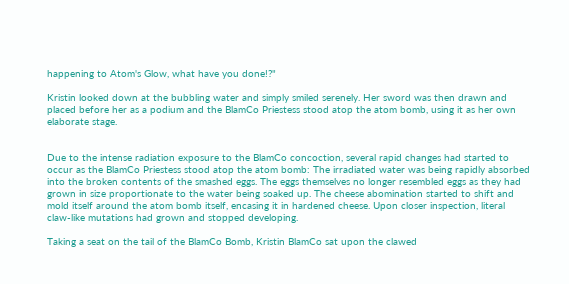happening to Atom's Glow, what have you done!?"

Kristin looked down at the bubbling water and simply smiled serenely. Her sword was then drawn and placed before her as a podium and the BlamCo Priestess stood atop the atom bomb, using it as her own elaborate stage.


Due to the intense radiation exposure to the BlamCo concoction, several rapid changes had started to occur as the BlamCo Priestess stood atop the atom bomb: The irradiated water was being rapidly absorbed into the broken contents of the smashed eggs. The eggs themselves no longer resembled eggs as they had grown in size proportionate to the water being soaked up. The cheese abomination started to shift and mold itself around the atom bomb itself, encasing it in hardened cheese. Upon closer inspection, literal claw-like mutations had grown and stopped developing.

Taking a seat on the tail of the BlamCo Bomb, Kristin BlamCo sat upon the clawed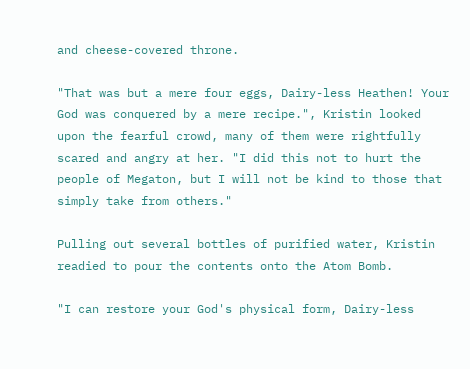and cheese-covered throne.

"That was but a mere four eggs, Dairy-less Heathen! Your God was conquered by a mere recipe.", Kristin looked upon the fearful crowd, many of them were rightfully scared and angry at her. "I did this not to hurt the people of Megaton, but I will not be kind to those that simply take from others."

Pulling out several bottles of purified water, Kristin readied to pour the contents onto the Atom Bomb.

"I can restore your God's physical form, Dairy-less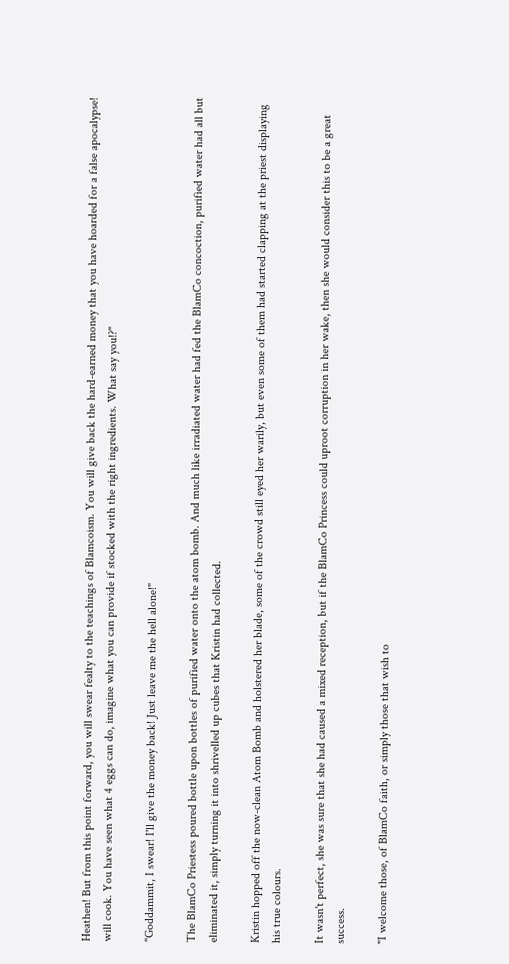Heathen! But from this point forward, you will swear fealty to the teachings of Blamcoism. You will give back the hard-earned money that you have hoarded for a false apocalypse! will cook. You have seen what 4 eggs can do, imagine what you can provide if stocked with the right ingredients. What say you!?"

"Goddammit, I swear! I'll give the money back! Just leave me the hell alone!"

The BlamCo Priestess poured bottle upon bottles of purified water onto the atom bomb. And much like irradiated water had fed the BlamCo concoction, purified water had all but eliminated it, simply turning it into shrivelled up cubes that Kristin had collected.

Kristin hopped off the now-clean Atom Bomb and holstered her blade, some of the crowd still eyed her warily, but even some of them had started clapping at the priest displaying his true colours.

It wasn't perfect, she was sure that she had caused a mixed reception, but if the BlamCo Princess could uproot corruption in her wake, then she would consider this to be a great success.

"I welcome those, of BlamCo faith, or simply those that wish to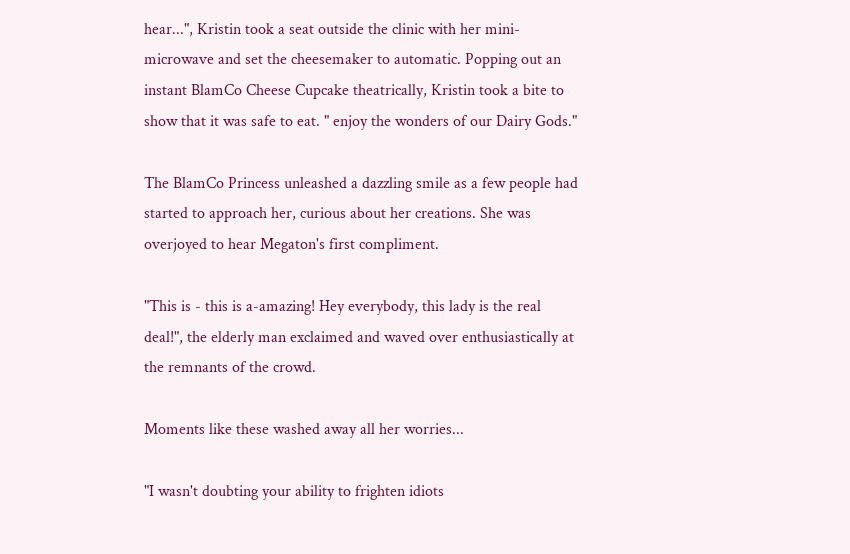hear...", Kristin took a seat outside the clinic with her mini-microwave and set the cheesemaker to automatic. Popping out an instant BlamCo Cheese Cupcake theatrically, Kristin took a bite to show that it was safe to eat. " enjoy the wonders of our Dairy Gods."

The BlamCo Princess unleashed a dazzling smile as a few people had started to approach her, curious about her creations. She was overjoyed to hear Megaton's first compliment.

"This is - this is a-amazing! Hey everybody, this lady is the real deal!", the elderly man exclaimed and waved over enthusiastically at the remnants of the crowd.

Moments like these washed away all her worries...

"I wasn't doubting your ability to frighten idiots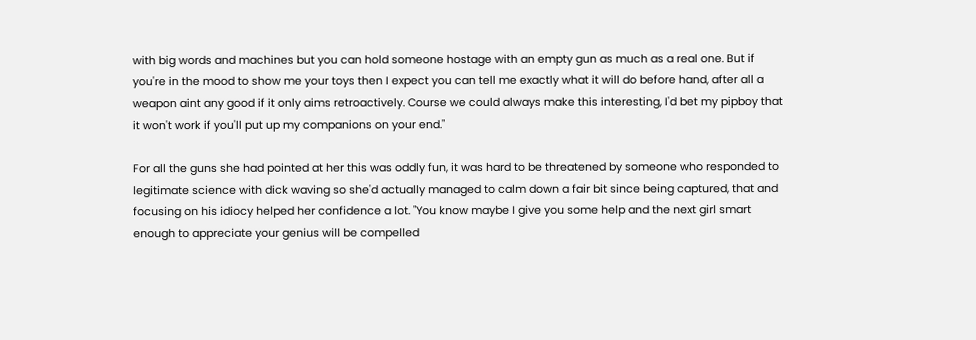with big words and machines but you can hold someone hostage with an empty gun as much as a real one. But if you're in the mood to show me your toys then I expect you can tell me exactly what it will do before hand, after all a weapon aint any good if it only aims retroactively. Course we could always make this interesting, I'd bet my pipboy that it won't work if you'll put up my companions on your end."

For all the guns she had pointed at her this was oddly fun, it was hard to be threatened by someone who responded to legitimate science with dick waving so she'd actually managed to calm down a fair bit since being captured, that and focusing on his idiocy helped her confidence a lot. "You know maybe I give you some help and the next girl smart enough to appreciate your genius will be compelled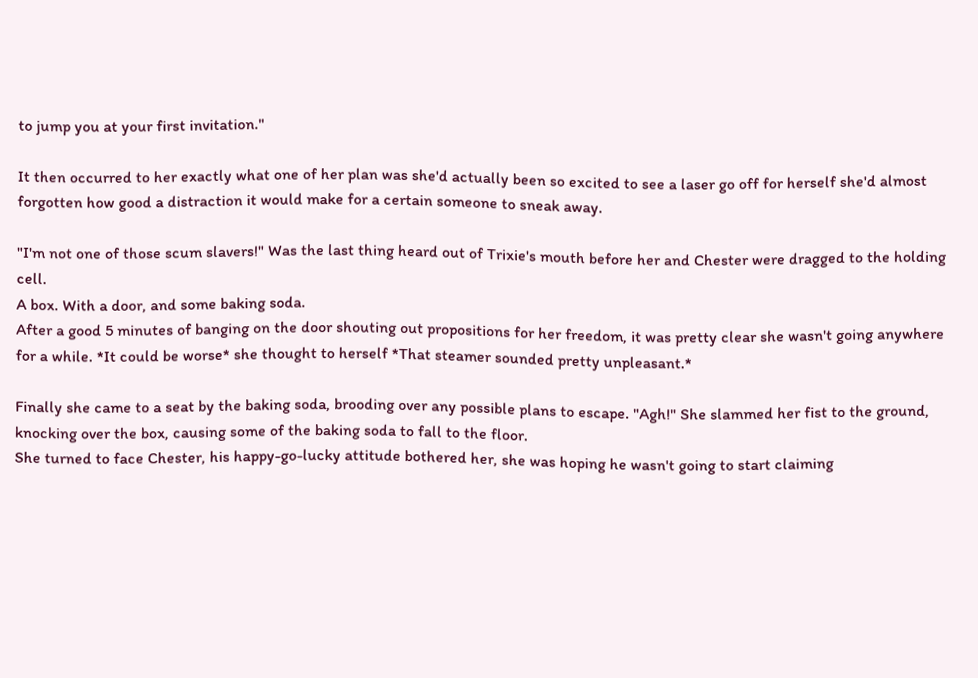to jump you at your first invitation."

It then occurred to her exactly what one of her plan was she'd actually been so excited to see a laser go off for herself she'd almost forgotten how good a distraction it would make for a certain someone to sneak away.

"I'm not one of those scum slavers!" Was the last thing heard out of Trixie's mouth before her and Chester were dragged to the holding cell.
A box. With a door, and some baking soda.
After a good 5 minutes of banging on the door shouting out propositions for her freedom, it was pretty clear she wasn't going anywhere for a while. *It could be worse* she thought to herself *That steamer sounded pretty unpleasant.*

Finally she came to a seat by the baking soda, brooding over any possible plans to escape. "Agh!" She slammed her fist to the ground, knocking over the box, causing some of the baking soda to fall to the floor.
She turned to face Chester, his happy-go-lucky attitude bothered her, she was hoping he wasn't going to start claiming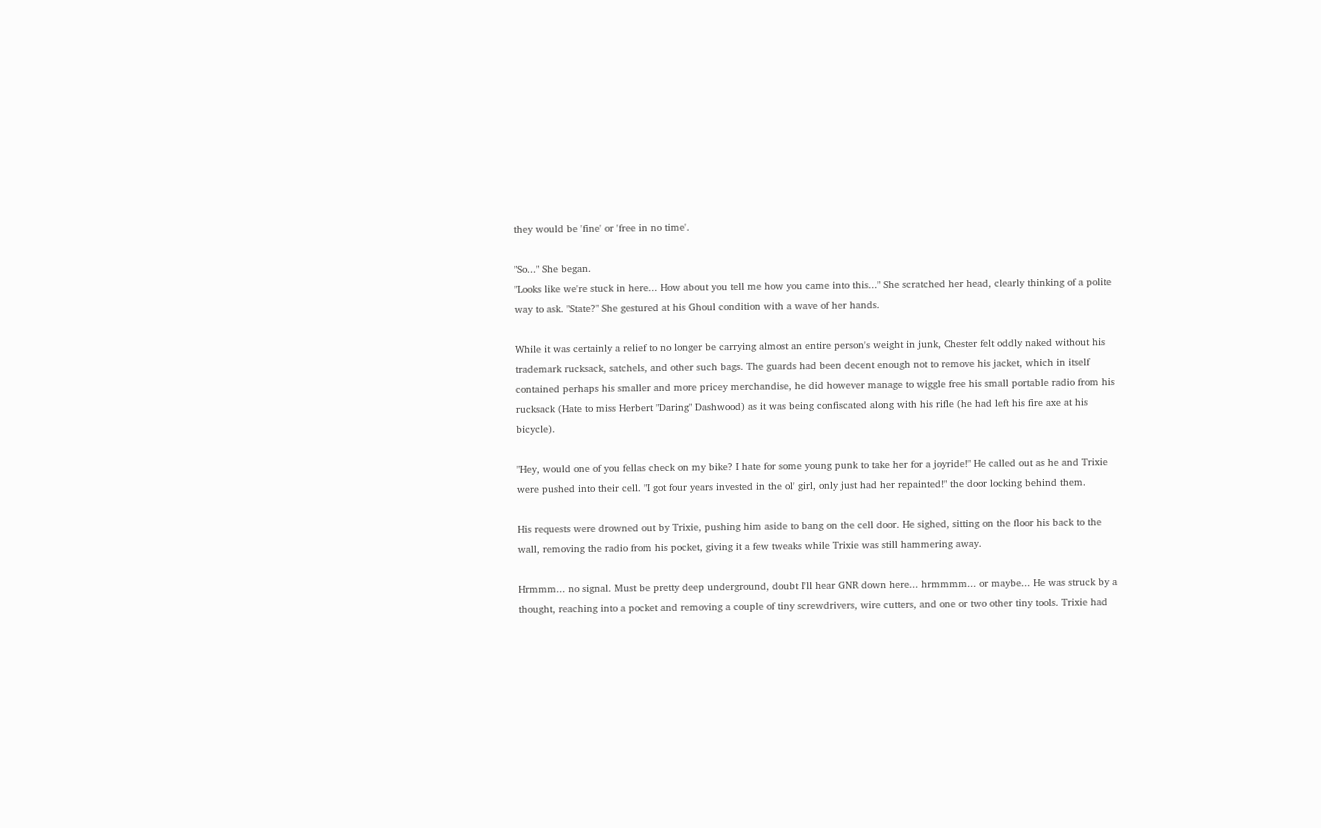they would be 'fine' or 'free in no time'.

"So..." She began.
"Looks like we're stuck in here... How about you tell me how you came into this..." She scratched her head, clearly thinking of a polite way to ask. "State?" She gestured at his Ghoul condition with a wave of her hands.

While it was certainly a relief to no longer be carrying almost an entire person's weight in junk, Chester felt oddly naked without his trademark rucksack, satchels, and other such bags. The guards had been decent enough not to remove his jacket, which in itself contained perhaps his smaller and more pricey merchandise, he did however manage to wiggle free his small portable radio from his rucksack (Hate to miss Herbert "Daring" Dashwood) as it was being confiscated along with his rifle (he had left his fire axe at his bicycle).

"Hey, would one of you fellas check on my bike? I hate for some young punk to take her for a joyride!" He called out as he and Trixie were pushed into their cell. "I got four years invested in the ol' girl, only just had her repainted!" the door locking behind them.

His requests were drowned out by Trixie, pushing him aside to bang on the cell door. He sighed, sitting on the floor his back to the wall, removing the radio from his pocket, giving it a few tweaks while Trixie was still hammering away.

Hrmmm... no signal. Must be pretty deep underground, doubt I'll hear GNR down here... hrmmmm... or maybe... He was struck by a thought, reaching into a pocket and removing a couple of tiny screwdrivers, wire cutters, and one or two other tiny tools. Trixie had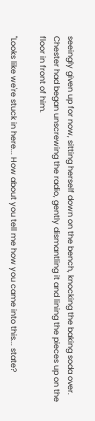seeingly given up for now, sitting herself down on the bench, knocking the baking soda over. Chester had began unscrewing the radio, gently dismantling it and lining the pieces up on the floor in front of him.

"Looks like we're stuck in here... How about you tell me how you came into this... state?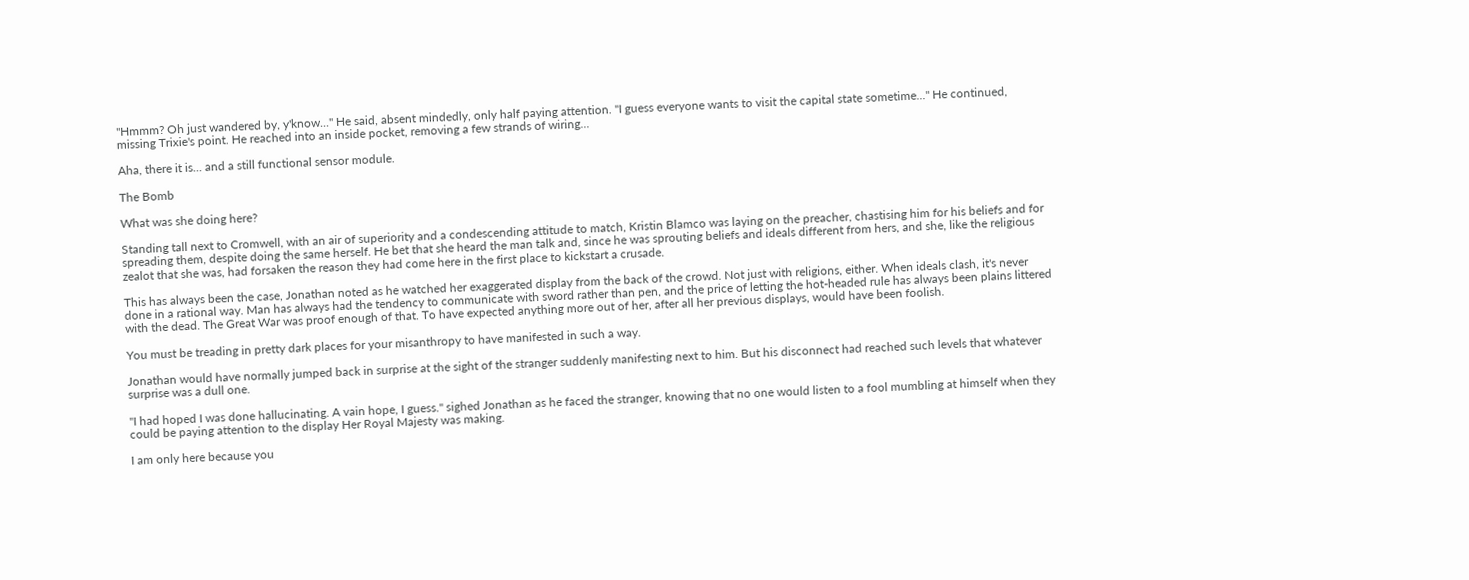"Hmmm? Oh just wandered by, y'know..." He said, absent mindedly, only half paying attention. "I guess everyone wants to visit the capital state sometime..." He continued, missing Trixie's point. He reached into an inside pocket, removing a few strands of wiring...

Aha, there it is... and a still functional sensor module.

The Bomb

What was she doing here?

Standing tall next to Cromwell, with an air of superiority and a condescending attitude to match, Kristin Blamco was laying on the preacher, chastising him for his beliefs and for spreading them, despite doing the same herself. He bet that she heard the man talk and, since he was sprouting beliefs and ideals different from hers, and she, like the religious zealot that she was, had forsaken the reason they had come here in the first place to kickstart a crusade.

This has always been the case, Jonathan noted as he watched her exaggerated display from the back of the crowd. Not just with religions, either. When ideals clash, it's never done in a rational way. Man has always had the tendency to communicate with sword rather than pen, and the price of letting the hot-headed rule has always been plains littered with the dead. The Great War was proof enough of that. To have expected anything more out of her, after all her previous displays, would have been foolish.

You must be treading in pretty dark places for your misanthropy to have manifested in such a way.

Jonathan would have normally jumped back in surprise at the sight of the stranger suddenly manifesting next to him. But his disconnect had reached such levels that whatever surprise was a dull one.

"I had hoped I was done hallucinating. A vain hope, I guess." sighed Jonathan as he faced the stranger, knowing that no one would listen to a fool mumbling at himself when they could be paying attention to the display Her Royal Majesty was making.

I am only here because you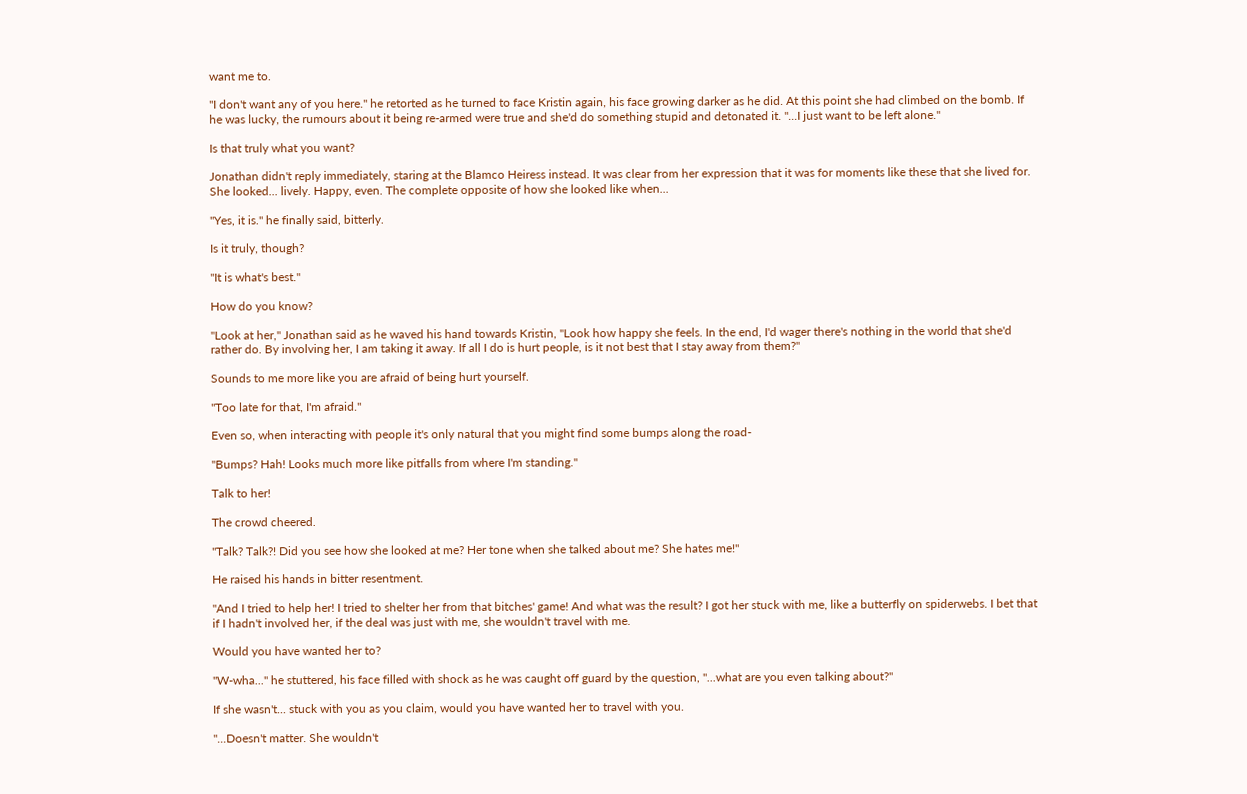want me to.

"I don't want any of you here." he retorted as he turned to face Kristin again, his face growing darker as he did. At this point she had climbed on the bomb. If he was lucky, the rumours about it being re-armed were true and she'd do something stupid and detonated it. "...I just want to be left alone."

Is that truly what you want?

Jonathan didn't reply immediately, staring at the Blamco Heiress instead. It was clear from her expression that it was for moments like these that she lived for. She looked... lively. Happy, even. The complete opposite of how she looked like when...

"Yes, it is." he finally said, bitterly.

Is it truly, though?

"It is what's best."

How do you know?

"Look at her," Jonathan said as he waved his hand towards Kristin, "Look how happy she feels. In the end, I'd wager there's nothing in the world that she'd rather do. By involving her, I am taking it away. If all I do is hurt people, is it not best that I stay away from them?"

Sounds to me more like you are afraid of being hurt yourself.

"Too late for that, I'm afraid."

Even so, when interacting with people it's only natural that you might find some bumps along the road-

"Bumps? Hah! Looks much more like pitfalls from where I'm standing."

Talk to her!

The crowd cheered.

"Talk? Talk?! Did you see how she looked at me? Her tone when she talked about me? She hates me!"

He raised his hands in bitter resentment.

"And I tried to help her! I tried to shelter her from that bitches' game! And what was the result? I got her stuck with me, like a butterfly on spiderwebs. I bet that if I hadn't involved her, if the deal was just with me, she wouldn't travel with me.

Would you have wanted her to?

"W-wha..." he stuttered, his face filled with shock as he was caught off guard by the question, "...what are you even talking about?"

If she wasn't... stuck with you as you claim, would you have wanted her to travel with you.

"...Doesn't matter. She wouldn't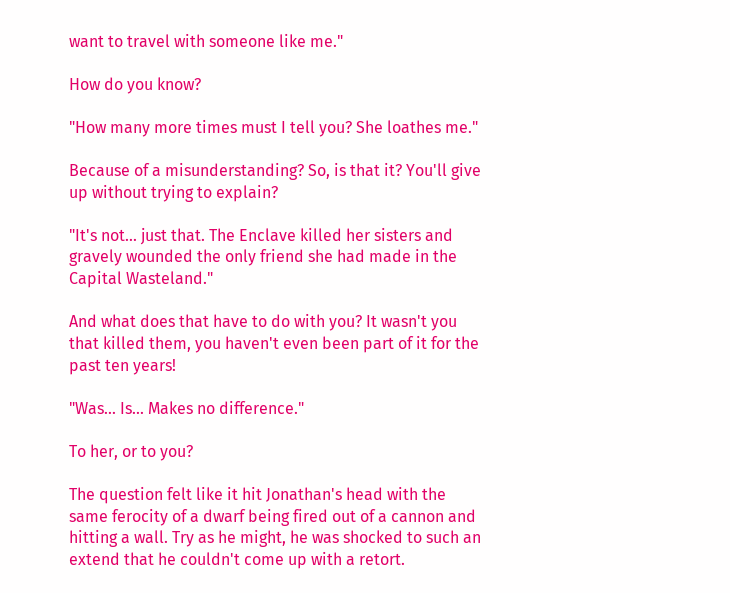want to travel with someone like me."

How do you know?

"How many more times must I tell you? She loathes me."

Because of a misunderstanding? So, is that it? You'll give up without trying to explain?

"It's not... just that. The Enclave killed her sisters and gravely wounded the only friend she had made in the Capital Wasteland."

And what does that have to do with you? It wasn't you that killed them, you haven't even been part of it for the past ten years!

"Was... Is... Makes no difference."

To her, or to you?

The question felt like it hit Jonathan's head with the same ferocity of a dwarf being fired out of a cannon and hitting a wall. Try as he might, he was shocked to such an extend that he couldn't come up with a retort.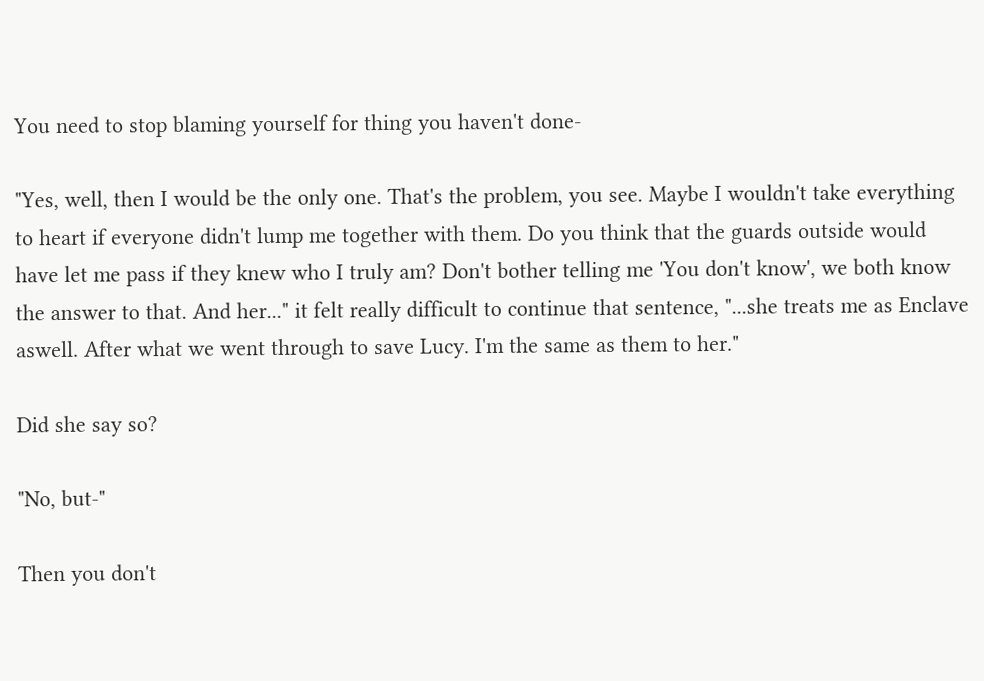You need to stop blaming yourself for thing you haven't done-

"Yes, well, then I would be the only one. That's the problem, you see. Maybe I wouldn't take everything to heart if everyone didn't lump me together with them. Do you think that the guards outside would have let me pass if they knew who I truly am? Don't bother telling me 'You don't know', we both know the answer to that. And her..." it felt really difficult to continue that sentence, "...she treats me as Enclave aswell. After what we went through to save Lucy. I'm the same as them to her."

Did she say so?

"No, but-"

Then you don't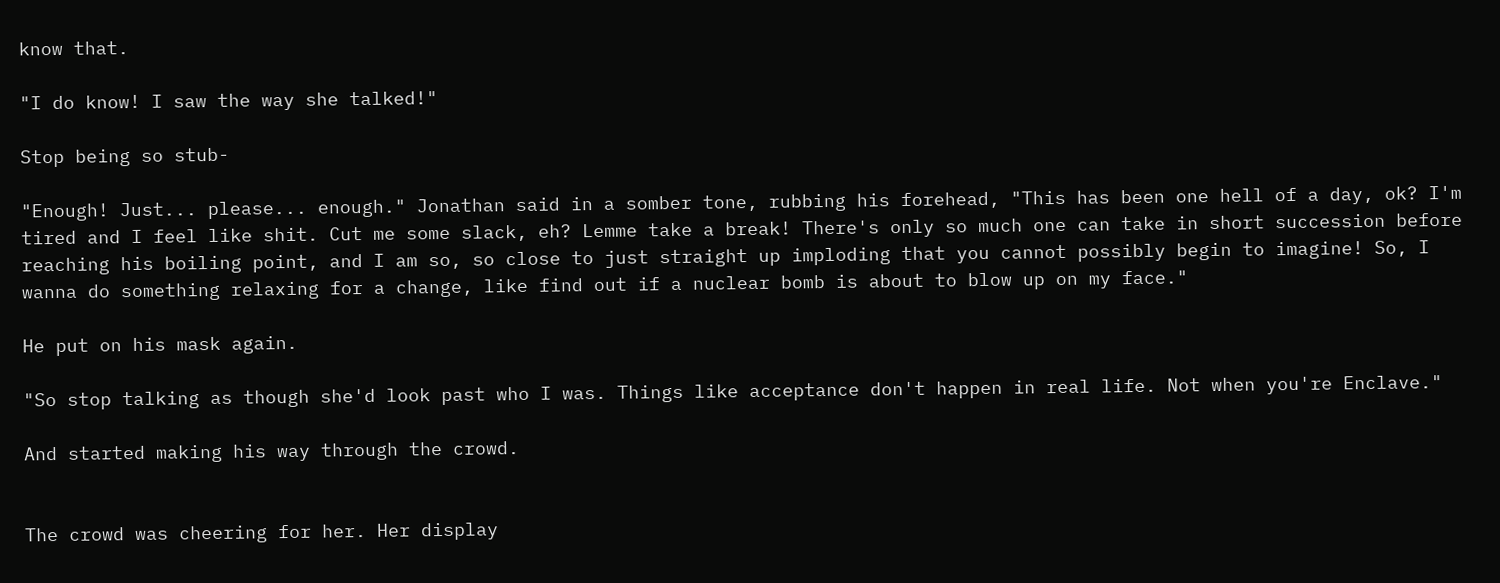know that.

"I do know! I saw the way she talked!"

Stop being so stub-

"Enough! Just... please... enough." Jonathan said in a somber tone, rubbing his forehead, "This has been one hell of a day, ok? I'm tired and I feel like shit. Cut me some slack, eh? Lemme take a break! There's only so much one can take in short succession before reaching his boiling point, and I am so, so close to just straight up imploding that you cannot possibly begin to imagine! So, I wanna do something relaxing for a change, like find out if a nuclear bomb is about to blow up on my face."

He put on his mask again.

"So stop talking as though she'd look past who I was. Things like acceptance don't happen in real life. Not when you're Enclave."

And started making his way through the crowd.


The crowd was cheering for her. Her display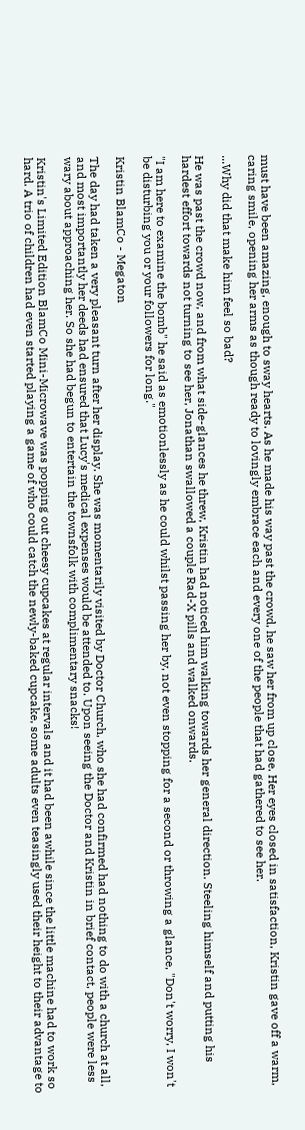must have been amazing, enough to sway hearts. As he made his way past the crowd, he saw her from up close. Her eyes closed in satisfaction, Kristin gave off a warm, caring smile, opening her arms as though ready to lovingly embrace each and every one of the people that had gathered to see her.

...Why did that make him feel so bad?

He was past the crowd now, and from what side-glances he threw, Kristin had noticed him walking towards her general direction. Steeling himself and putting his hardest effort towards not turning to see her, Jonathan swallowed a couple Rad-X pills and walked onwards.

"I am here to examine the bomb" he said as emotionlessly as he could whilst passing her by, not even stopping for a second or throwing a glance, "Don't worry, I won't be disturbing you or your followers for long."

Kristin BlamCo - Megaton

The day had taken a very pleasant turn after her display. She was momentarily visited by Doctor Church, who she had confirmed had nothing to do with a church at all, and most importantly her deeds had ensured that Lucy's medical expenses would be attended to. Upon seeing the Doctor and Kristin in brief contact, people were less wary about approaching her. So she had begun to entertain the townsfolk with complimentary snacks!

Kristin's Limited Edition BlamCo Mini-Microwave was popping out cheesy cupcakes at regular intervals and it had been awhile since the little machine had to work so hard. A trio of children had even started playing a game of who could catch the newly-baked cupcake, some adults even teasingly used their height to their advantage to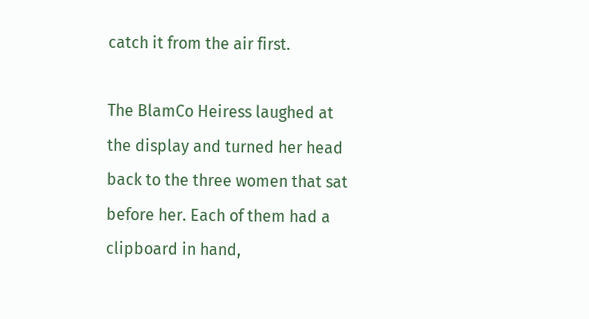catch it from the air first.

The BlamCo Heiress laughed at the display and turned her head back to the three women that sat before her. Each of them had a clipboard in hand,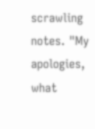scrawling notes. "My apologies, what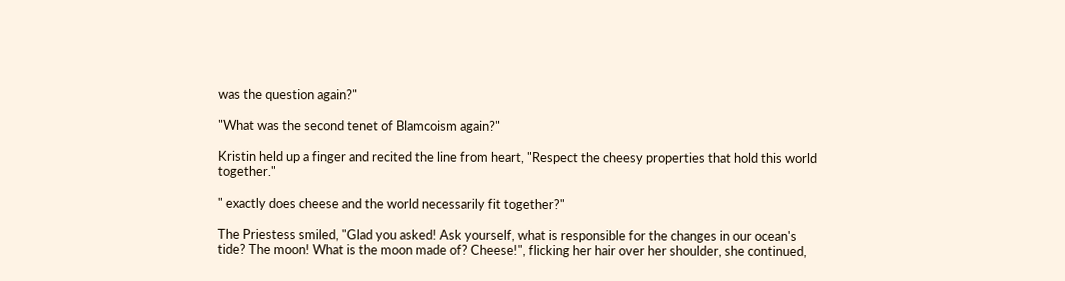was the question again?"

"What was the second tenet of Blamcoism again?"

Kristin held up a finger and recited the line from heart, "Respect the cheesy properties that hold this world together."

" exactly does cheese and the world necessarily fit together?"

The Priestess smiled, "Glad you asked! Ask yourself, what is responsible for the changes in our ocean's tide? The moon! What is the moon made of? Cheese!", flicking her hair over her shoulder, she continued,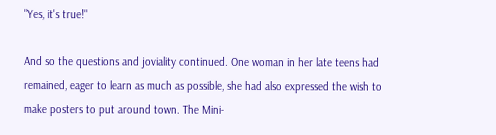"Yes, it's true!"

And so the questions and joviality continued. One woman in her late teens had remained, eager to learn as much as possible, she had also expressed the wish to make posters to put around town. The Mini-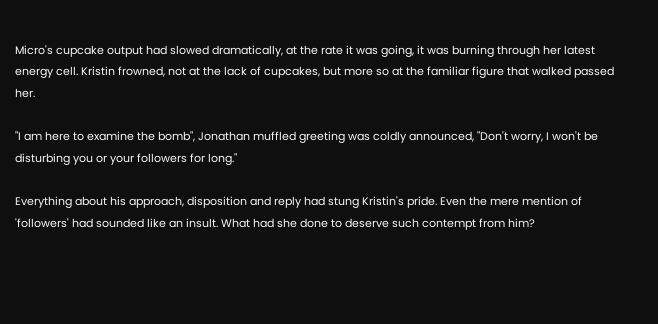Micro's cupcake output had slowed dramatically, at the rate it was going, it was burning through her latest energy cell. Kristin frowned, not at the lack of cupcakes, but more so at the familiar figure that walked passed her.

"I am here to examine the bomb", Jonathan muffled greeting was coldly announced, "Don't worry, I won't be disturbing you or your followers for long."

Everything about his approach, disposition and reply had stung Kristin's pride. Even the mere mention of 'followers' had sounded like an insult. What had she done to deserve such contempt from him?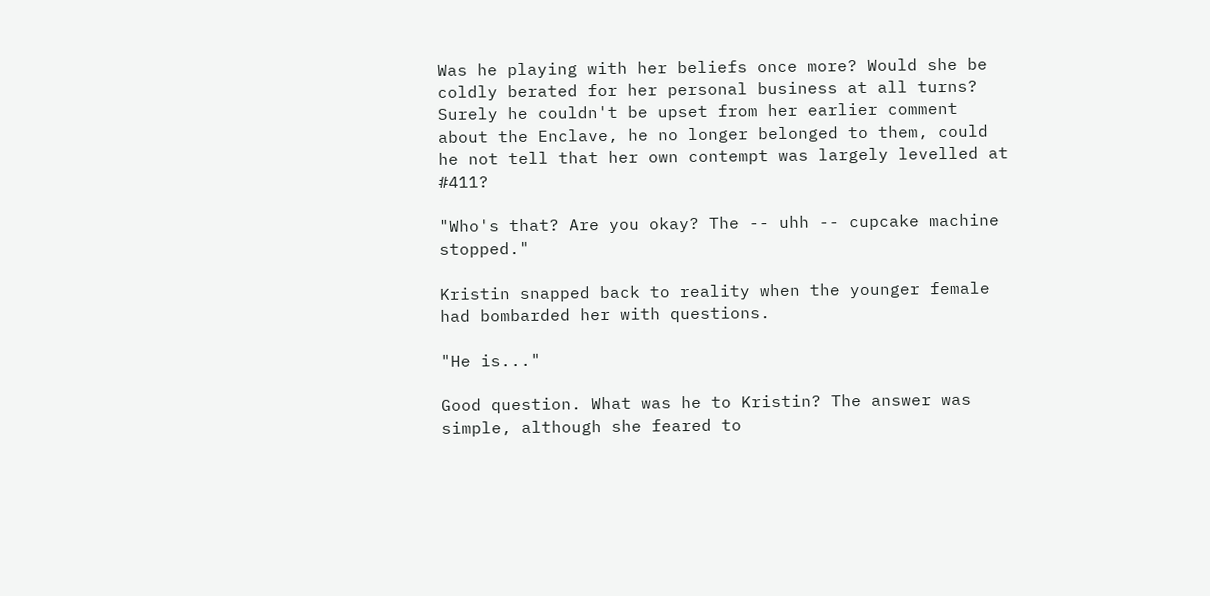Was he playing with her beliefs once more? Would she be coldly berated for her personal business at all turns? Surely he couldn't be upset from her earlier comment about the Enclave, he no longer belonged to them, could he not tell that her own contempt was largely levelled at #411?

"Who's that? Are you okay? The -- uhh -- cupcake machine stopped."

Kristin snapped back to reality when the younger female had bombarded her with questions.

"He is..."

Good question. What was he to Kristin? The answer was simple, although she feared to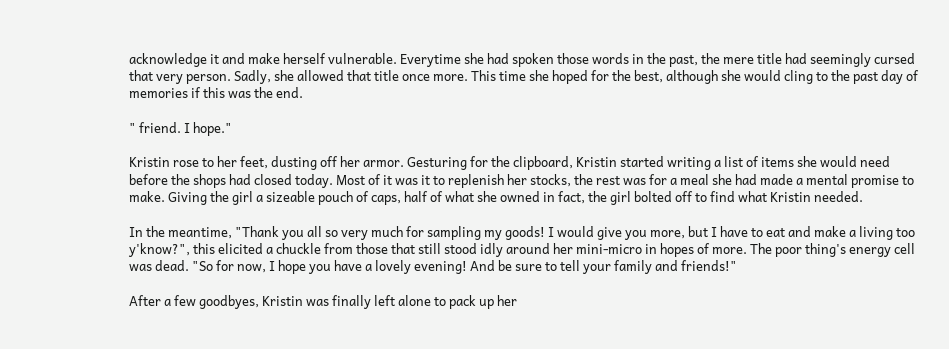acknowledge it and make herself vulnerable. Everytime she had spoken those words in the past, the mere title had seemingly cursed that very person. Sadly, she allowed that title once more. This time she hoped for the best, although she would cling to the past day of memories if this was the end.

" friend. I hope."

Kristin rose to her feet, dusting off her armor. Gesturing for the clipboard, Kristin started writing a list of items she would need before the shops had closed today. Most of it was it to replenish her stocks, the rest was for a meal she had made a mental promise to make. Giving the girl a sizeable pouch of caps, half of what she owned in fact, the girl bolted off to find what Kristin needed.

In the meantime, "Thank you all so very much for sampling my goods! I would give you more, but I have to eat and make a living too y'know?", this elicited a chuckle from those that still stood idly around her mini-micro in hopes of more. The poor thing's energy cell was dead. "So for now, I hope you have a lovely evening! And be sure to tell your family and friends!"

After a few goodbyes, Kristin was finally left alone to pack up her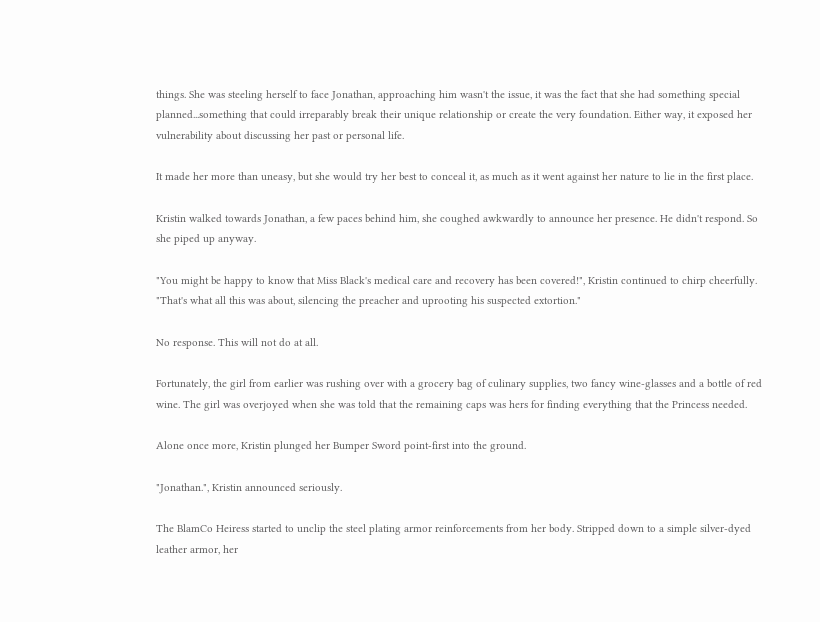things. She was steeling herself to face Jonathan, approaching him wasn't the issue, it was the fact that she had something special planned...something that could irreparably break their unique relationship or create the very foundation. Either way, it exposed her vulnerability about discussing her past or personal life.

It made her more than uneasy, but she would try her best to conceal it, as much as it went against her nature to lie in the first place.

Kristin walked towards Jonathan, a few paces behind him, she coughed awkwardly to announce her presence. He didn't respond. So she piped up anyway.

"You might be happy to know that Miss Black's medical care and recovery has been covered!", Kristin continued to chirp cheerfully. "That's what all this was about, silencing the preacher and uprooting his suspected extortion."

No response. This will not do at all.

Fortunately, the girl from earlier was rushing over with a grocery bag of culinary supplies, two fancy wine-glasses and a bottle of red wine. The girl was overjoyed when she was told that the remaining caps was hers for finding everything that the Princess needed.

Alone once more, Kristin plunged her Bumper Sword point-first into the ground.

"Jonathan.", Kristin announced seriously.

The BlamCo Heiress started to unclip the steel plating armor reinforcements from her body. Stripped down to a simple silver-dyed leather armor, her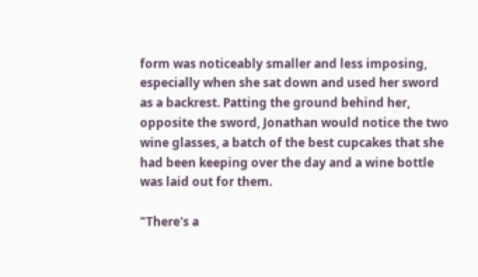form was noticeably smaller and less imposing, especially when she sat down and used her sword as a backrest. Patting the ground behind her, opposite the sword, Jonathan would notice the two wine glasses, a batch of the best cupcakes that she had been keeping over the day and a wine bottle was laid out for them.

"There's a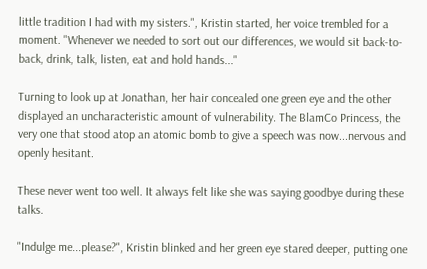little tradition I had with my sisters.", Kristin started, her voice trembled for a moment. "Whenever we needed to sort out our differences, we would sit back-to-back, drink, talk, listen, eat and hold hands..."

Turning to look up at Jonathan, her hair concealed one green eye and the other displayed an uncharacteristic amount of vulnerability. The BlamCo Princess, the very one that stood atop an atomic bomb to give a speech was now...nervous and openly hesitant.

These never went too well. It always felt like she was saying goodbye during these talks.

"Indulge me...please?", Kristin blinked and her green eye stared deeper, putting one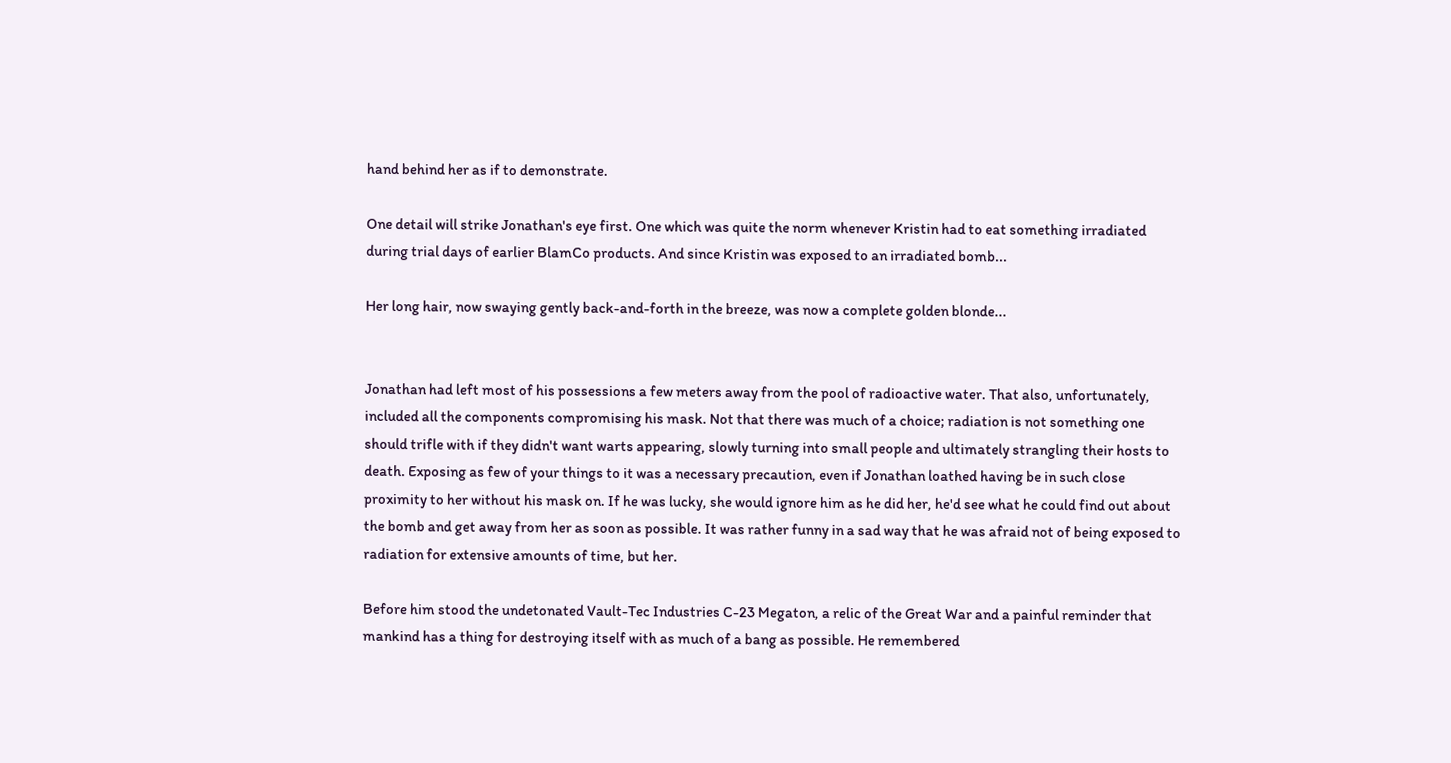hand behind her as if to demonstrate.

One detail will strike Jonathan's eye first. One which was quite the norm whenever Kristin had to eat something irradiated during trial days of earlier BlamCo products. And since Kristin was exposed to an irradiated bomb...

Her long hair, now swaying gently back-and-forth in the breeze, was now a complete golden blonde...


Jonathan had left most of his possessions a few meters away from the pool of radioactive water. That also, unfortunately, included all the components compromising his mask. Not that there was much of a choice; radiation is not something one should trifle with if they didn't want warts appearing, slowly turning into small people and ultimately strangling their hosts to death. Exposing as few of your things to it was a necessary precaution, even if Jonathan loathed having be in such close proximity to her without his mask on. If he was lucky, she would ignore him as he did her, he'd see what he could find out about the bomb and get away from her as soon as possible. It was rather funny in a sad way that he was afraid not of being exposed to radiation for extensive amounts of time, but her.

Before him stood the undetonated Vault-Tec Industries C-23 Megaton, a relic of the Great War and a painful reminder that mankind has a thing for destroying itself with as much of a bang as possible. He remembered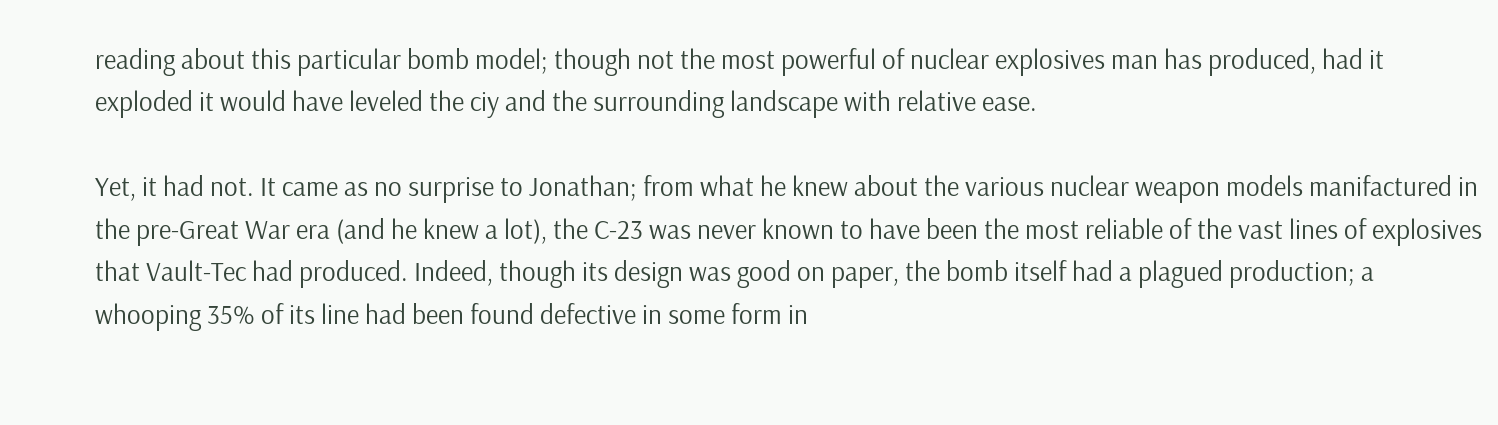reading about this particular bomb model; though not the most powerful of nuclear explosives man has produced, had it exploded it would have leveled the ciy and the surrounding landscape with relative ease.

Yet, it had not. It came as no surprise to Jonathan; from what he knew about the various nuclear weapon models manifactured in the pre-Great War era (and he knew a lot), the C-23 was never known to have been the most reliable of the vast lines of explosives that Vault-Tec had produced. Indeed, though its design was good on paper, the bomb itself had a plagued production; a whooping 35% of its line had been found defective in some form in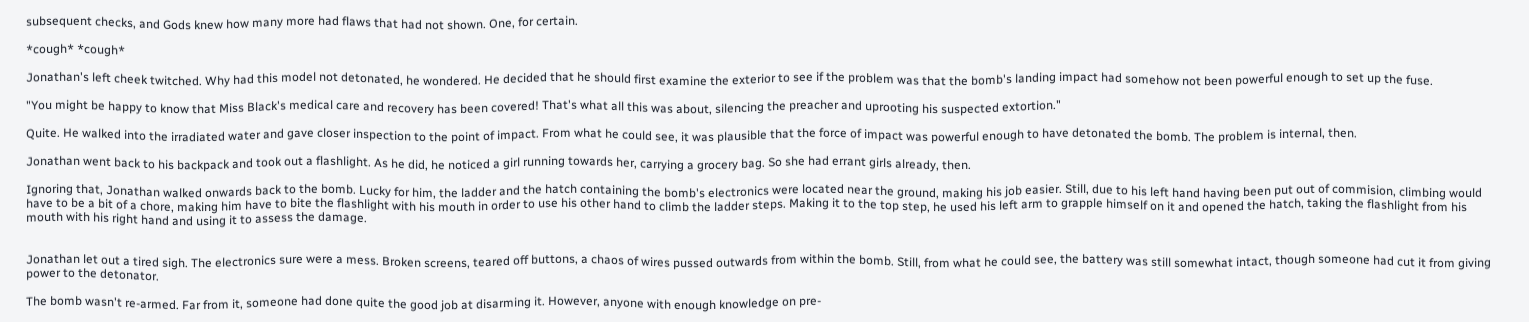subsequent checks, and Gods knew how many more had flaws that had not shown. One, for certain.

*cough* *cough*

Jonathan's left cheek twitched. Why had this model not detonated, he wondered. He decided that he should first examine the exterior to see if the problem was that the bomb's landing impact had somehow not been powerful enough to set up the fuse.

"You might be happy to know that Miss Black's medical care and recovery has been covered! That's what all this was about, silencing the preacher and uprooting his suspected extortion."

Quite. He walked into the irradiated water and gave closer inspection to the point of impact. From what he could see, it was plausible that the force of impact was powerful enough to have detonated the bomb. The problem is internal, then.

Jonathan went back to his backpack and took out a flashlight. As he did, he noticed a girl running towards her, carrying a grocery bag. So she had errant girls already, then.

Ignoring that, Jonathan walked onwards back to the bomb. Lucky for him, the ladder and the hatch containing the bomb's electronics were located near the ground, making his job easier. Still, due to his left hand having been put out of commision, climbing would have to be a bit of a chore, making him have to bite the flashlight with his mouth in order to use his other hand to climb the ladder steps. Making it to the top step, he used his left arm to grapple himself on it and opened the hatch, taking the flashlight from his mouth with his right hand and using it to assess the damage.


Jonathan let out a tired sigh. The electronics sure were a mess. Broken screens, teared off buttons, a chaos of wires pussed outwards from within the bomb. Still, from what he could see, the battery was still somewhat intact, though someone had cut it from giving power to the detonator.

The bomb wasn't re-armed. Far from it, someone had done quite the good job at disarming it. However, anyone with enough knowledge on pre-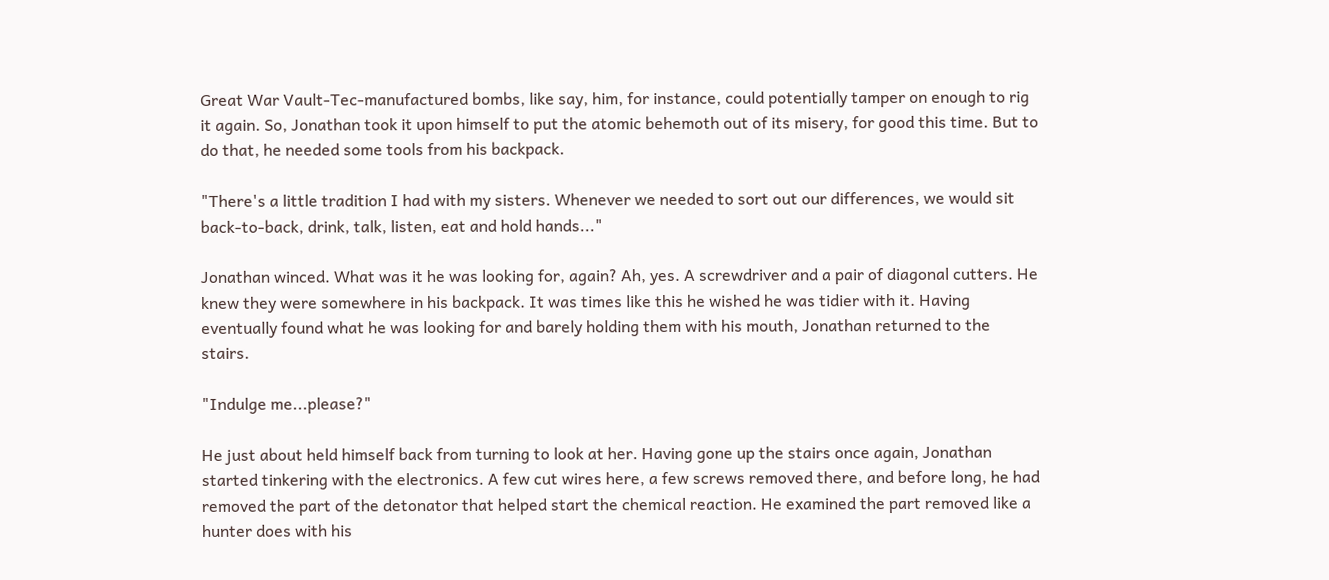Great War Vault-Tec-manufactured bombs, like say, him, for instance, could potentially tamper on enough to rig it again. So, Jonathan took it upon himself to put the atomic behemoth out of its misery, for good this time. But to do that, he needed some tools from his backpack.

"There's a little tradition I had with my sisters. Whenever we needed to sort out our differences, we would sit back-to-back, drink, talk, listen, eat and hold hands..."

Jonathan winced. What was it he was looking for, again? Ah, yes. A screwdriver and a pair of diagonal cutters. He knew they were somewhere in his backpack. It was times like this he wished he was tidier with it. Having eventually found what he was looking for and barely holding them with his mouth, Jonathan returned to the stairs.

"Indulge me...please?"

He just about held himself back from turning to look at her. Having gone up the stairs once again, Jonathan started tinkering with the electronics. A few cut wires here, a few screws removed there, and before long, he had removed the part of the detonator that helped start the chemical reaction. He examined the part removed like a hunter does with his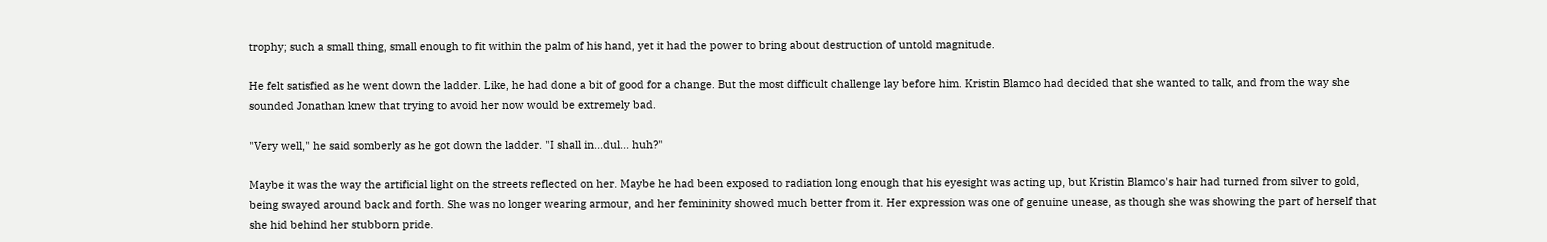trophy; such a small thing, small enough to fit within the palm of his hand, yet it had the power to bring about destruction of untold magnitude.

He felt satisfied as he went down the ladder. Like, he had done a bit of good for a change. But the most difficult challenge lay before him. Kristin Blamco had decided that she wanted to talk, and from the way she sounded Jonathan knew that trying to avoid her now would be extremely bad.

"Very well," he said somberly as he got down the ladder. "I shall in...dul... huh?"

Maybe it was the way the artificial light on the streets reflected on her. Maybe he had been exposed to radiation long enough that his eyesight was acting up, but Kristin Blamco's hair had turned from silver to gold, being swayed around back and forth. She was no longer wearing armour, and her femininity showed much better from it. Her expression was one of genuine unease, as though she was showing the part of herself that she hid behind her stubborn pride.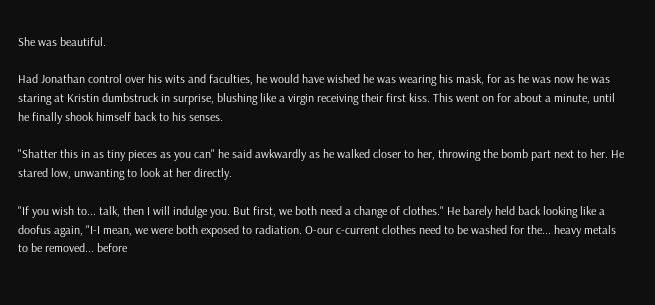She was beautiful.

Had Jonathan control over his wits and faculties, he would have wished he was wearing his mask, for as he was now he was staring at Kristin dumbstruck in surprise, blushing like a virgin receiving their first kiss. This went on for about a minute, until he finally shook himself back to his senses.

"Shatter this in as tiny pieces as you can" he said awkwardly as he walked closer to her, throwing the bomb part next to her. He stared low, unwanting to look at her directly.

"If you wish to... talk, then I will indulge you. But first, we both need a change of clothes." He barely held back looking like a doofus again, "I-I mean, we were both exposed to radiation. O-our c-current clothes need to be washed for the... heavy metals to be removed... before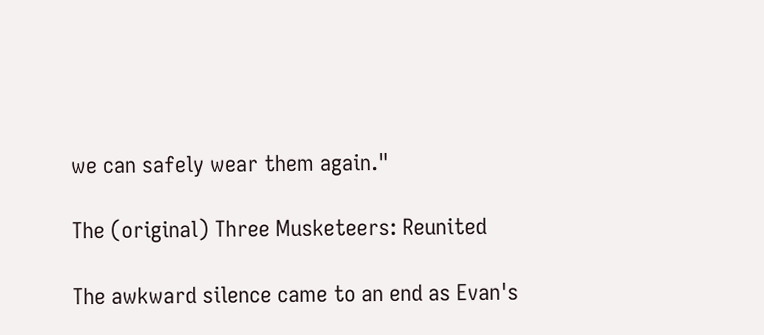we can safely wear them again."

The (original) Three Musketeers: Reunited

The awkward silence came to an end as Evan's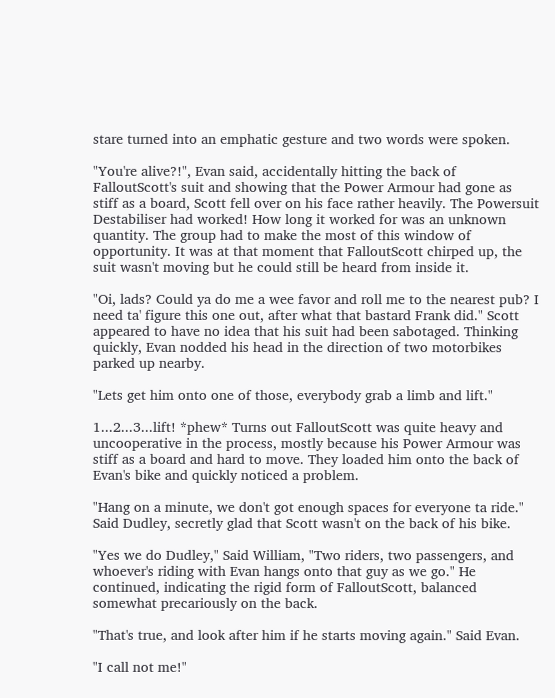stare turned into an emphatic gesture and two words were spoken.

"You're alive?!", Evan said, accidentally hitting the back of FalloutScott's suit and showing that the Power Armour had gone as stiff as a board, Scott fell over on his face rather heavily. The Powersuit Destabiliser had worked! How long it worked for was an unknown quantity. The group had to make the most of this window of opportunity. It was at that moment that FalloutScott chirped up, the suit wasn't moving but he could still be heard from inside it.

"Oi, lads? Could ya do me a wee favor and roll me to the nearest pub? I need ta' figure this one out, after what that bastard Frank did." Scott appeared to have no idea that his suit had been sabotaged. Thinking quickly, Evan nodded his head in the direction of two motorbikes parked up nearby.

"Lets get him onto one of those, everybody grab a limb and lift."

1...2...3...lift! *phew* Turns out FalloutScott was quite heavy and uncooperative in the process, mostly because his Power Armour was stiff as a board and hard to move. They loaded him onto the back of Evan's bike and quickly noticed a problem.

"Hang on a minute, we don't got enough spaces for everyone ta ride." Said Dudley, secretly glad that Scott wasn't on the back of his bike.

"Yes we do Dudley," Said William, "Two riders, two passengers, and whoever's riding with Evan hangs onto that guy as we go." He continued, indicating the rigid form of FalloutScott, balanced somewhat precariously on the back.

"That's true, and look after him if he starts moving again." Said Evan.

"I call not me!"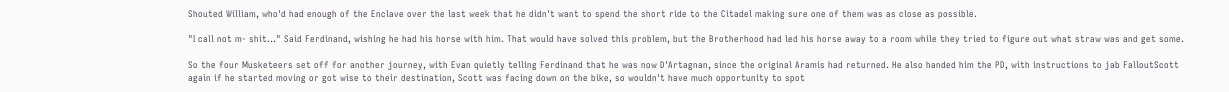Shouted William, who'd had enough of the Enclave over the last week that he didn't want to spend the short ride to the Citadel making sure one of them was as close as possible.

"I call not m- shit..." Said Ferdinand, wishing he had his horse with him. That would have solved this problem, but the Brotherhood had led his horse away to a room while they tried to figure out what straw was and get some.

So the four Musketeers set off for another journey, with Evan quietly telling Ferdinand that he was now D'Artagnan, since the original Aramis had returned. He also handed him the PD, with instructions to jab FalloutScott again if he started moving or got wise to their destination, Scott was facing down on the bike, so wouldn't have much opportunity to spot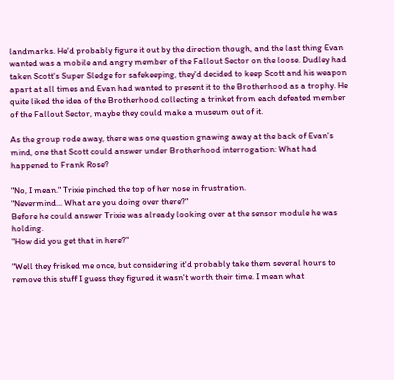landmarks. He'd probably figure it out by the direction though, and the last thing Evan wanted was a mobile and angry member of the Fallout Sector on the loose. Dudley had taken Scott's Super Sledge for safekeeping, they'd decided to keep Scott and his weapon apart at all times and Evan had wanted to present it to the Brotherhood as a trophy. He quite liked the idea of the Brotherhood collecting a trinket from each defeated member of the Fallout Sector, maybe they could make a museum out of it.

As the group rode away, there was one question gnawing away at the back of Evan's mind, one that Scott could answer under Brotherhood interrogation: What had happened to Frank Rose?

"No, I mean." Trixie pinched the top of her nose in frustration.
"Nevermind... What are you doing over there?"
Before he could answer Trixie was already looking over at the sensor module he was holding.
"How did you get that in here?"

"Well they frisked me once, but considering it'd probably take them several hours to remove this stuff I guess they figured it wasn't worth their time. I mean what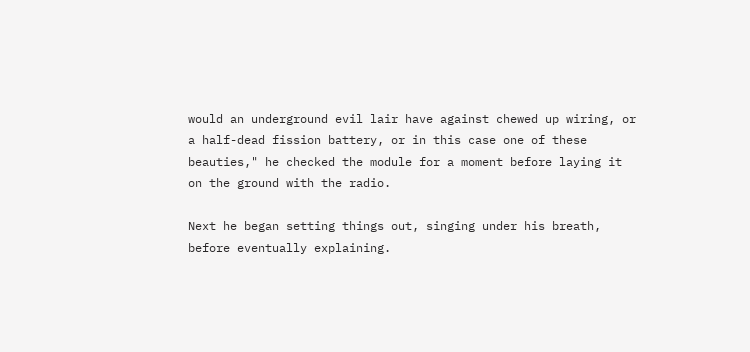would an underground evil lair have against chewed up wiring, or a half-dead fission battery, or in this case one of these beauties," he checked the module for a moment before laying it on the ground with the radio.

Next he began setting things out, singing under his breath, before eventually explaining.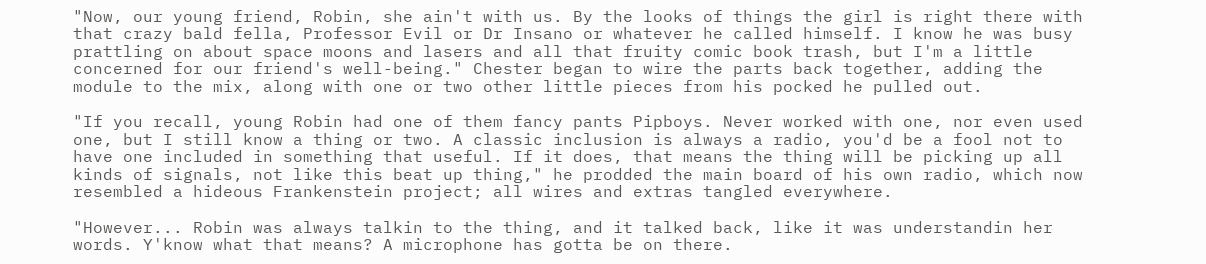"Now, our young friend, Robin, she ain't with us. By the looks of things the girl is right there with that crazy bald fella, Professor Evil or Dr Insano or whatever he called himself. I know he was busy prattling on about space moons and lasers and all that fruity comic book trash, but I'm a little concerned for our friend's well-being." Chester began to wire the parts back together, adding the module to the mix, along with one or two other little pieces from his pocked he pulled out.

"If you recall, young Robin had one of them fancy pants Pipboys. Never worked with one, nor even used one, but I still know a thing or two. A classic inclusion is always a radio, you'd be a fool not to have one included in something that useful. If it does, that means the thing will be picking up all kinds of signals, not like this beat up thing," he prodded the main board of his own radio, which now resembled a hideous Frankenstein project; all wires and extras tangled everywhere.

"However... Robin was always talkin to the thing, and it talked back, like it was understandin her words. Y'know what that means? A microphone has gotta be on there.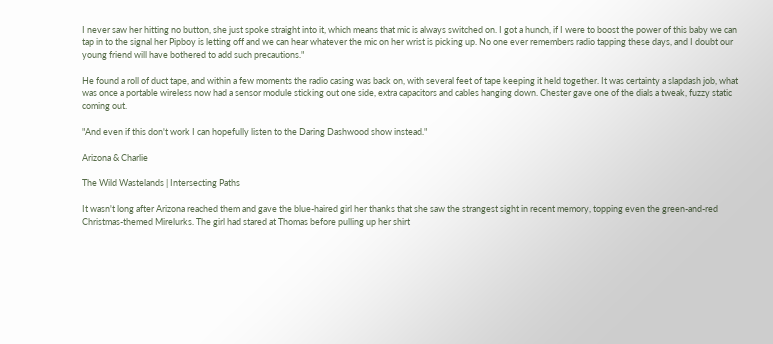I never saw her hitting no button, she just spoke straight into it, which means that mic is always switched on. I got a hunch, if I were to boost the power of this baby we can tap in to the signal her Pipboy is letting off and we can hear whatever the mic on her wrist is picking up. No one ever remembers radio tapping these days, and I doubt our young friend will have bothered to add such precautions."

He found a roll of duct tape, and within a few moments the radio casing was back on, with several feet of tape keeping it held together. It was certainty a slapdash job, what was once a portable wireless now had a sensor module sticking out one side, extra capacitors and cables hanging down. Chester gave one of the dials a tweak, fuzzy static coming out.

"And even if this don't work I can hopefully listen to the Daring Dashwood show instead."

Arizona & Charlie

The Wild Wastelands | Intersecting Paths

It wasn't long after Arizona reached them and gave the blue-haired girl her thanks that she saw the strangest sight in recent memory, topping even the green-and-red Christmas-themed Mirelurks. The girl had stared at Thomas before pulling up her shirt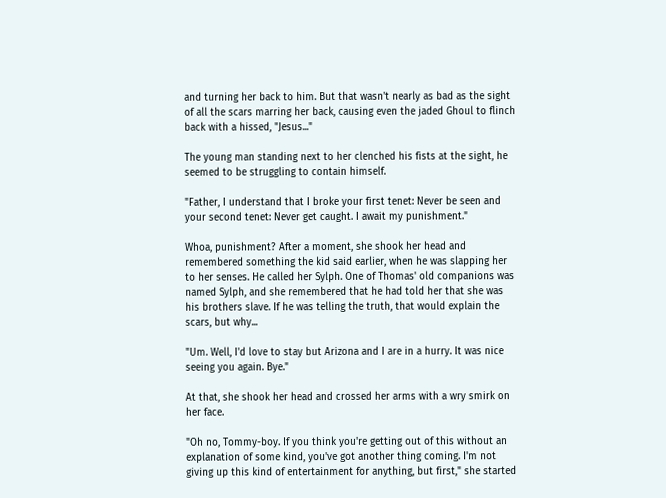and turning her back to him. But that wasn't nearly as bad as the sight of all the scars marring her back, causing even the jaded Ghoul to flinch back with a hissed, "Jesus..."

The young man standing next to her clenched his fists at the sight, he seemed to be struggling to contain himself.

"Father, I understand that I broke your first tenet: Never be seen and your second tenet: Never get caught. I await my punishment."

Whoa, punishment? After a moment, she shook her head and remembered something the kid said earlier, when he was slapping her to her senses. He called her Sylph. One of Thomas' old companions was named Sylph, and she remembered that he had told her that she was his brothers slave. If he was telling the truth, that would explain the scars, but why...

"Um. Well, I'd love to stay but Arizona and I are in a hurry. It was nice seeing you again. Bye."

At that, she shook her head and crossed her arms with a wry smirk on her face.

"Oh no, Tommy-boy. If you think you're getting out of this without an explanation of some kind, you've got another thing coming. I'm not giving up this kind of entertainment for anything, but first," she started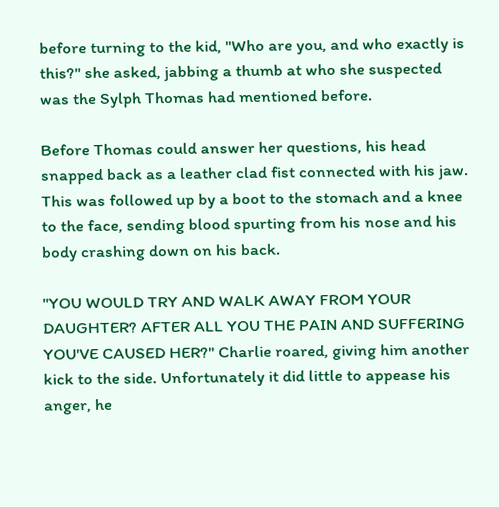before turning to the kid, "Who are you, and who exactly is this?" she asked, jabbing a thumb at who she suspected was the Sylph Thomas had mentioned before.

Before Thomas could answer her questions, his head snapped back as a leather clad fist connected with his jaw. This was followed up by a boot to the stomach and a knee to the face, sending blood spurting from his nose and his body crashing down on his back.

"YOU WOULD TRY AND WALK AWAY FROM YOUR DAUGHTER? AFTER ALL YOU THE PAIN AND SUFFERING YOU'VE CAUSED HER?" Charlie roared, giving him another kick to the side. Unfortunately it did little to appease his anger, he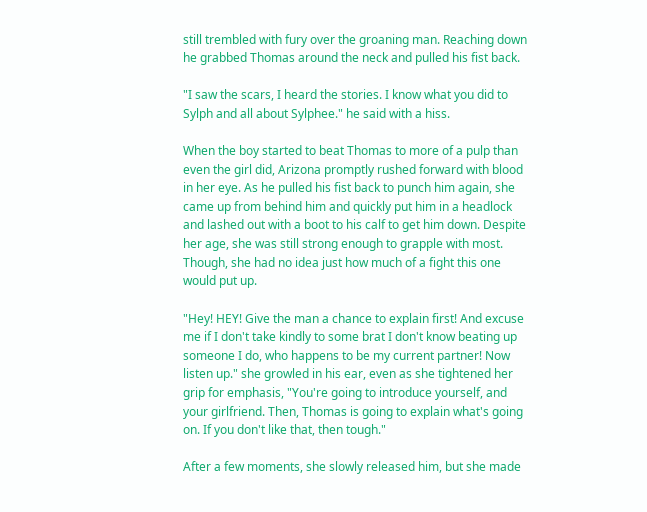still trembled with fury over the groaning man. Reaching down he grabbed Thomas around the neck and pulled his fist back.

"I saw the scars, I heard the stories. I know what you did to Sylph and all about Sylphee." he said with a hiss.

When the boy started to beat Thomas to more of a pulp than even the girl did, Arizona promptly rushed forward with blood in her eye. As he pulled his fist back to punch him again, she came up from behind him and quickly put him in a headlock and lashed out with a boot to his calf to get him down. Despite her age, she was still strong enough to grapple with most. Though, she had no idea just how much of a fight this one would put up.

"Hey! HEY! Give the man a chance to explain first! And excuse me if I don't take kindly to some brat I don't know beating up someone I do, who happens to be my current partner! Now listen up." she growled in his ear, even as she tightened her grip for emphasis, "You're going to introduce yourself, and your girlfriend. Then, Thomas is going to explain what's going on. If you don't like that, then tough."

After a few moments, she slowly released him, but she made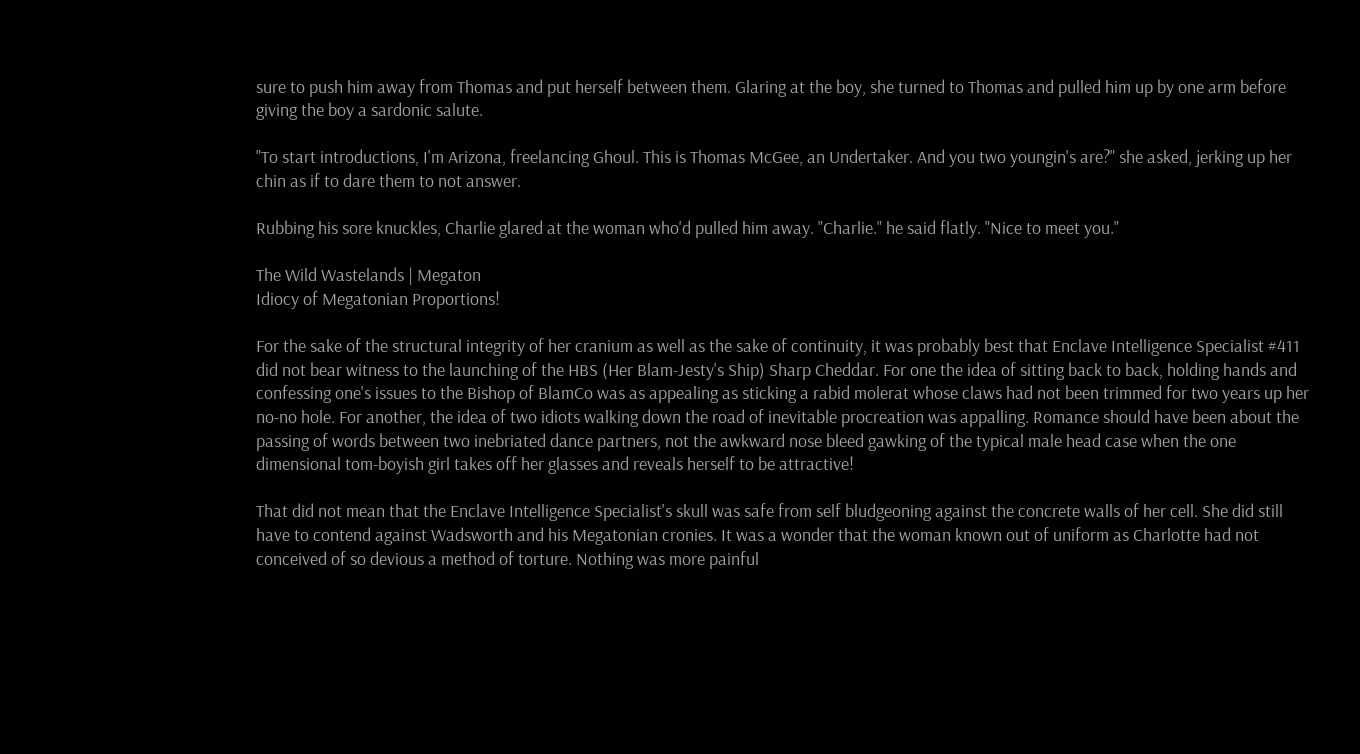sure to push him away from Thomas and put herself between them. Glaring at the boy, she turned to Thomas and pulled him up by one arm before giving the boy a sardonic salute.

"To start introductions, I'm Arizona, freelancing Ghoul. This is Thomas McGee, an Undertaker. And you two youngin's are?" she asked, jerking up her chin as if to dare them to not answer.

Rubbing his sore knuckles, Charlie glared at the woman who'd pulled him away. "Charlie." he said flatly. "Nice to meet you."

The Wild Wastelands | Megaton
Idiocy of Megatonian Proportions!

For the sake of the structural integrity of her cranium as well as the sake of continuity, it was probably best that Enclave Intelligence Specialist #411 did not bear witness to the launching of the HBS (Her Blam-Jesty's Ship) Sharp Cheddar. For one the idea of sitting back to back, holding hands and confessing one's issues to the Bishop of BlamCo was as appealing as sticking a rabid molerat whose claws had not been trimmed for two years up her no-no hole. For another, the idea of two idiots walking down the road of inevitable procreation was appalling. Romance should have been about the passing of words between two inebriated dance partners, not the awkward nose bleed gawking of the typical male head case when the one dimensional tom-boyish girl takes off her glasses and reveals herself to be attractive!

That did not mean that the Enclave Intelligence Specialist's skull was safe from self bludgeoning against the concrete walls of her cell. She did still have to contend against Wadsworth and his Megatonian cronies. It was a wonder that the woman known out of uniform as Charlotte had not conceived of so devious a method of torture. Nothing was more painful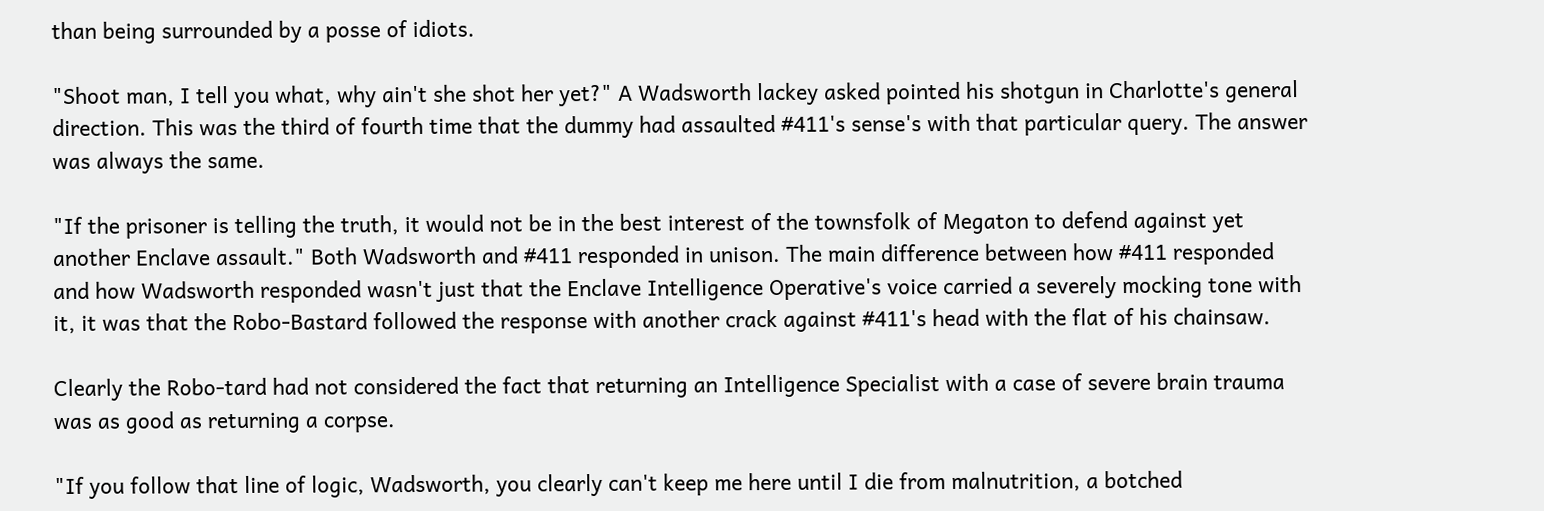than being surrounded by a posse of idiots.

"Shoot man, I tell you what, why ain't she shot her yet?" A Wadsworth lackey asked pointed his shotgun in Charlotte's general direction. This was the third of fourth time that the dummy had assaulted #411's sense's with that particular query. The answer was always the same.

"If the prisoner is telling the truth, it would not be in the best interest of the townsfolk of Megaton to defend against yet another Enclave assault." Both Wadsworth and #411 responded in unison. The main difference between how #411 responded and how Wadsworth responded wasn't just that the Enclave Intelligence Operative's voice carried a severely mocking tone with it, it was that the Robo-Bastard followed the response with another crack against #411's head with the flat of his chainsaw.

Clearly the Robo-tard had not considered the fact that returning an Intelligence Specialist with a case of severe brain trauma was as good as returning a corpse.

"If you follow that line of logic, Wadsworth, you clearly can't keep me here until I die from malnutrition, a botched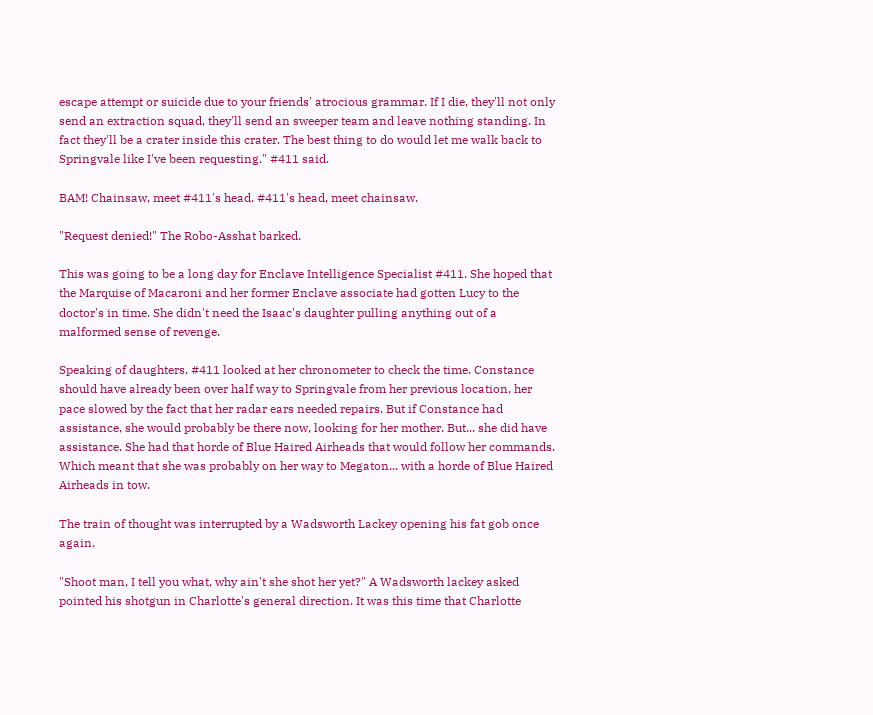escape attempt or suicide due to your friends' atrocious grammar. If I die, they'll not only send an extraction squad, they'll send an sweeper team and leave nothing standing. In fact they'll be a crater inside this crater. The best thing to do would let me walk back to Springvale like I've been requesting." #411 said.

BAM! Chainsaw, meet #411's head. #411's head, meet chainsaw.

"Request denied!" The Robo-Asshat barked.

This was going to be a long day for Enclave Intelligence Specialist #411. She hoped that the Marquise of Macaroni and her former Enclave associate had gotten Lucy to the doctor's in time. She didn't need the Isaac's daughter pulling anything out of a malformed sense of revenge.

Speaking of daughters. #411 looked at her chronometer to check the time. Constance should have already been over half way to Springvale from her previous location, her pace slowed by the fact that her radar ears needed repairs. But if Constance had assistance, she would probably be there now, looking for her mother. But... she did have assistance. She had that horde of Blue Haired Airheads that would follow her commands. Which meant that she was probably on her way to Megaton... with a horde of Blue Haired Airheads in tow.

The train of thought was interrupted by a Wadsworth Lackey opening his fat gob once again.

"Shoot man, I tell you what, why ain't she shot her yet?" A Wadsworth lackey asked pointed his shotgun in Charlotte's general direction. It was this time that Charlotte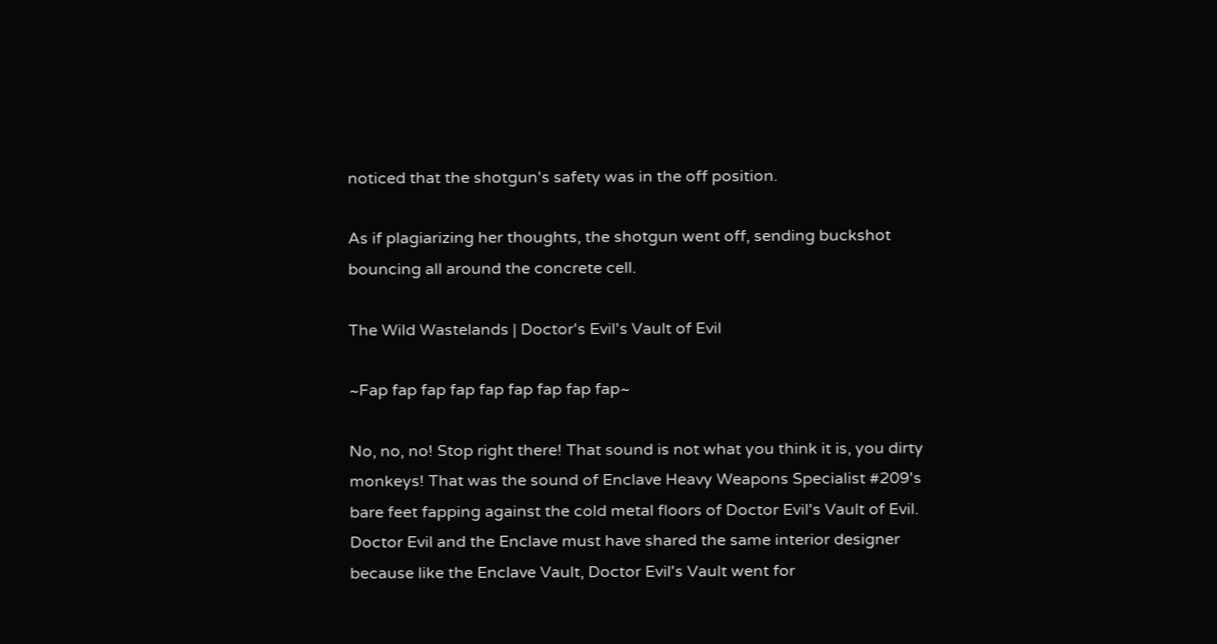noticed that the shotgun's safety was in the off position.

As if plagiarizing her thoughts, the shotgun went off, sending buckshot bouncing all around the concrete cell.

The Wild Wastelands | Doctor's Evil's Vault of Evil

~Fap fap fap fap fap fap fap fap fap~

No, no, no! Stop right there! That sound is not what you think it is, you dirty monkeys! That was the sound of Enclave Heavy Weapons Specialist #209's bare feet fapping against the cold metal floors of Doctor Evil's Vault of Evil. Doctor Evil and the Enclave must have shared the same interior designer because like the Enclave Vault, Doctor Evil's Vault went for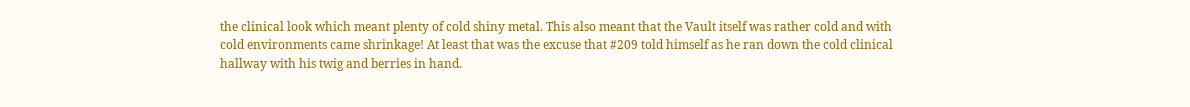the clinical look which meant plenty of cold shiny metal. This also meant that the Vault itself was rather cold and with cold environments came shrinkage! At least that was the excuse that #209 told himself as he ran down the cold clinical hallway with his twig and berries in hand.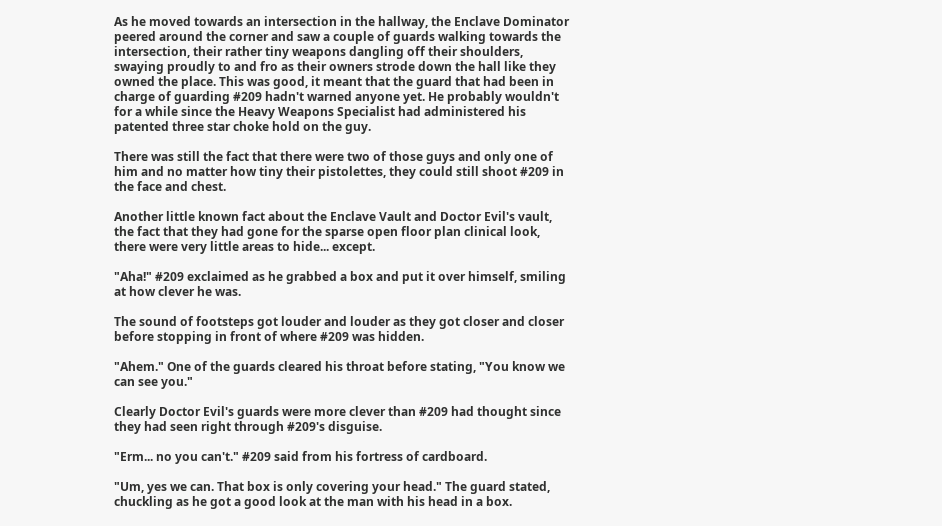As he moved towards an intersection in the hallway, the Enclave Dominator peered around the corner and saw a couple of guards walking towards the intersection, their rather tiny weapons dangling off their shoulders, swaying proudly to and fro as their owners strode down the hall like they owned the place. This was good, it meant that the guard that had been in charge of guarding #209 hadn't warned anyone yet. He probably wouldn't for a while since the Heavy Weapons Specialist had administered his patented three star choke hold on the guy.

There was still the fact that there were two of those guys and only one of him and no matter how tiny their pistolettes, they could still shoot #209 in the face and chest.

Another little known fact about the Enclave Vault and Doctor Evil's vault, the fact that they had gone for the sparse open floor plan clinical look, there were very little areas to hide... except.

"Aha!" #209 exclaimed as he grabbed a box and put it over himself, smiling at how clever he was.

The sound of footsteps got louder and louder as they got closer and closer before stopping in front of where #209 was hidden.

"Ahem." One of the guards cleared his throat before stating, "You know we can see you."

Clearly Doctor Evil's guards were more clever than #209 had thought since they had seen right through #209's disguise.

"Erm... no you can't." #209 said from his fortress of cardboard.

"Um, yes we can. That box is only covering your head." The guard stated, chuckling as he got a good look at the man with his head in a box.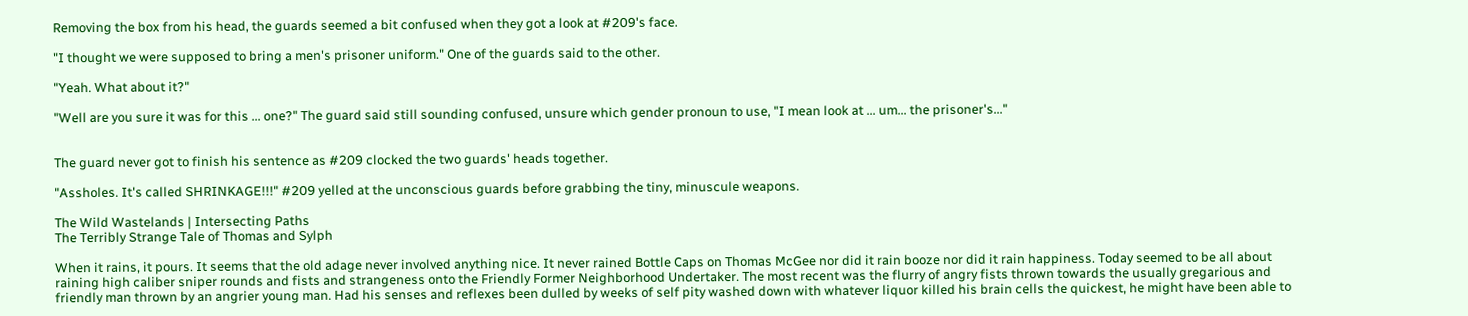Removing the box from his head, the guards seemed a bit confused when they got a look at #209's face.

"I thought we were supposed to bring a men's prisoner uniform." One of the guards said to the other.

"Yeah. What about it?"

"Well are you sure it was for this ... one?" The guard said still sounding confused, unsure which gender pronoun to use, "I mean look at ... um... the prisoner's..."


The guard never got to finish his sentence as #209 clocked the two guards' heads together.

"Assholes. It's called SHRINKAGE!!!" #209 yelled at the unconscious guards before grabbing the tiny, minuscule weapons.

The Wild Wastelands | Intersecting Paths
The Terribly Strange Tale of Thomas and Sylph

When it rains, it pours. It seems that the old adage never involved anything nice. It never rained Bottle Caps on Thomas McGee nor did it rain booze nor did it rain happiness. Today seemed to be all about raining high caliber sniper rounds and fists and strangeness onto the Friendly Former Neighborhood Undertaker. The most recent was the flurry of angry fists thrown towards the usually gregarious and friendly man thrown by an angrier young man. Had his senses and reflexes been dulled by weeks of self pity washed down with whatever liquor killed his brain cells the quickest, he might have been able to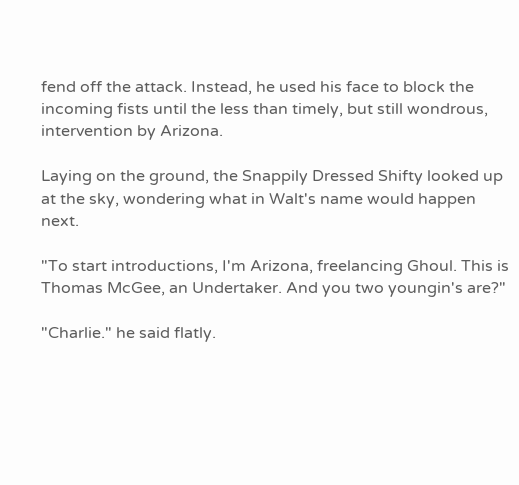fend off the attack. Instead, he used his face to block the incoming fists until the less than timely, but still wondrous, intervention by Arizona.

Laying on the ground, the Snappily Dressed Shifty looked up at the sky, wondering what in Walt's name would happen next.

"To start introductions, I'm Arizona, freelancing Ghoul. This is Thomas McGee, an Undertaker. And you two youngin's are?"

"Charlie." he said flatly.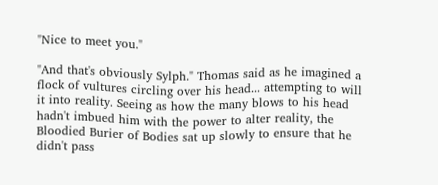"Nice to meet you."

"And that's obviously Sylph." Thomas said as he imagined a flock of vultures circling over his head... attempting to will it into reality. Seeing as how the many blows to his head hadn't imbued him with the power to alter reality, the Bloodied Burier of Bodies sat up slowly to ensure that he didn't pass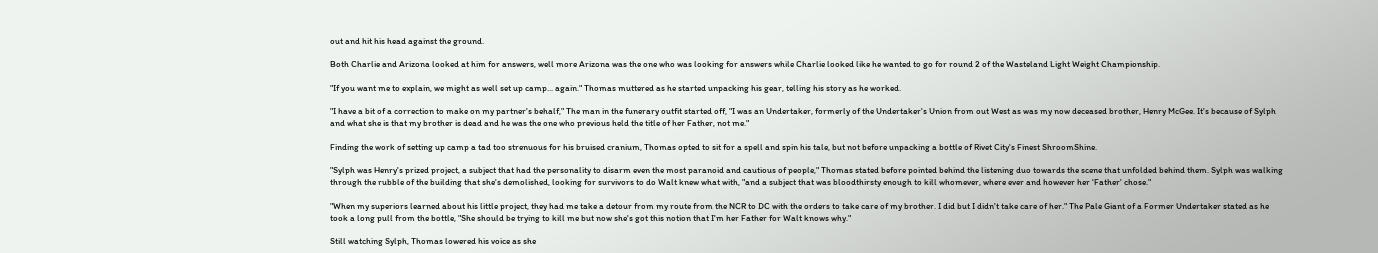out and hit his head against the ground.

Both Charlie and Arizona looked at him for answers, well more Arizona was the one who was looking for answers while Charlie looked like he wanted to go for round 2 of the Wasteland Light Weight Championship.

"If you want me to explain, we might as well set up camp... again." Thomas muttered as he started unpacking his gear, telling his story as he worked.

"I have a bit of a correction to make on my partner's behalf," The man in the funerary outfit started off, "I was an Undertaker, formerly of the Undertaker's Union from out West as was my now deceased brother, Henry McGee. It's because of Sylph and what she is that my brother is dead and he was the one who previous held the title of her Father, not me."

Finding the work of setting up camp a tad too strenuous for his bruised cranium, Thomas opted to sit for a spell and spin his tale, but not before unpacking a bottle of Rivet City's Finest ShroomShine.

"Sylph was Henry's prized project, a subject that had the personality to disarm even the most paranoid and cautious of people," Thomas stated before pointed behind the listening duo towards the scene that unfolded behind them. Sylph was walking through the rubble of the building that she's demolished, looking for survivors to do Walt knew what with, "and a subject that was bloodthirsty enough to kill whomever, where ever and however her 'Father' chose."

"When my superiors learned about his little project, they had me take a detour from my route from the NCR to DC with the orders to take care of my brother. I did but I didn't take care of her." The Pale Giant of a Former Undertaker stated as he took a long pull from the bottle, "She should be trying to kill me but now she's got this notion that I'm her Father for Walt knows why."

Still watching Sylph, Thomas lowered his voice as she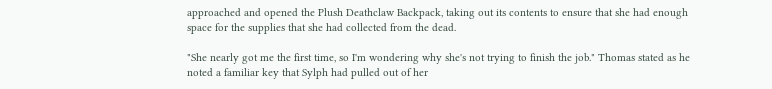approached and opened the Plush Deathclaw Backpack, taking out its contents to ensure that she had enough space for the supplies that she had collected from the dead.

"She nearly got me the first time, so I'm wondering why she's not trying to finish the job." Thomas stated as he noted a familiar key that Sylph had pulled out of her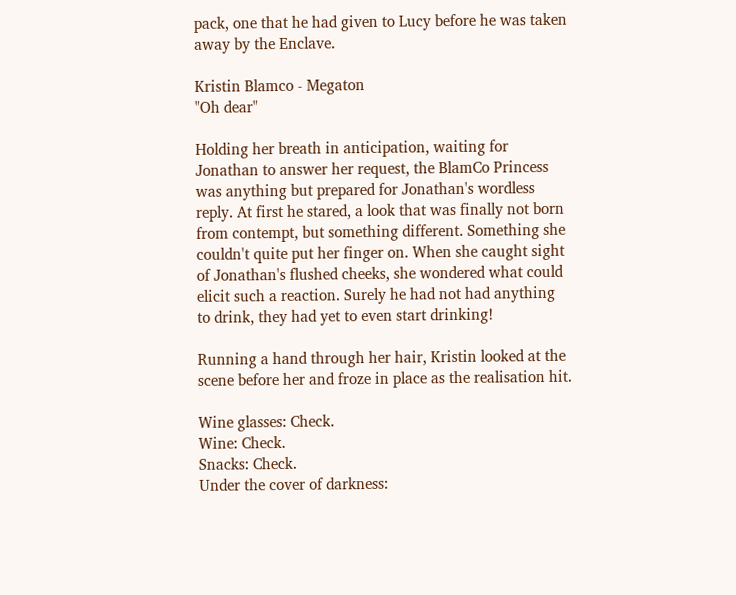pack, one that he had given to Lucy before he was taken away by the Enclave.

Kristin Blamco - Megaton
"Oh dear"

Holding her breath in anticipation, waiting for Jonathan to answer her request, the BlamCo Princess was anything but prepared for Jonathan's wordless reply. At first he stared, a look that was finally not born from contempt, but something different. Something she couldn't quite put her finger on. When she caught sight of Jonathan's flushed cheeks, she wondered what could elicit such a reaction. Surely he had not had anything to drink, they had yet to even start drinking!

Running a hand through her hair, Kristin looked at the scene before her and froze in place as the realisation hit.

Wine glasses: Check.
Wine: Check.
Snacks: Check.
Under the cover of darkness: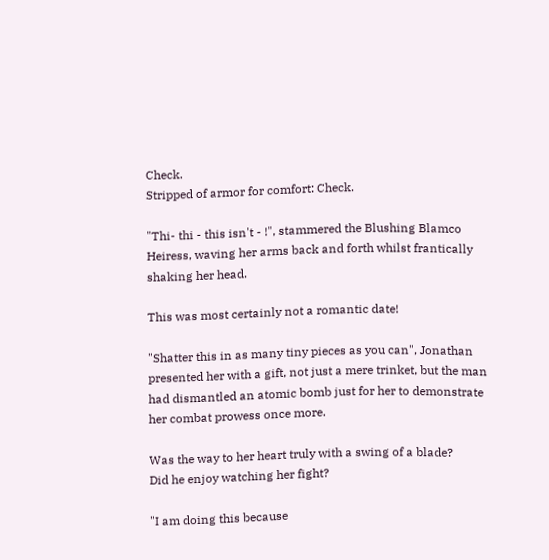Check.
Stripped of armor for comfort: Check.

"Thi- thi - this isn't - !", stammered the Blushing Blamco Heiress, waving her arms back and forth whilst frantically shaking her head.

This was most certainly not a romantic date!

"Shatter this in as many tiny pieces as you can", Jonathan presented her with a gift, not just a mere trinket, but the man had dismantled an atomic bomb just for her to demonstrate her combat prowess once more.

Was the way to her heart truly with a swing of a blade?
Did he enjoy watching her fight?

"I am doing this because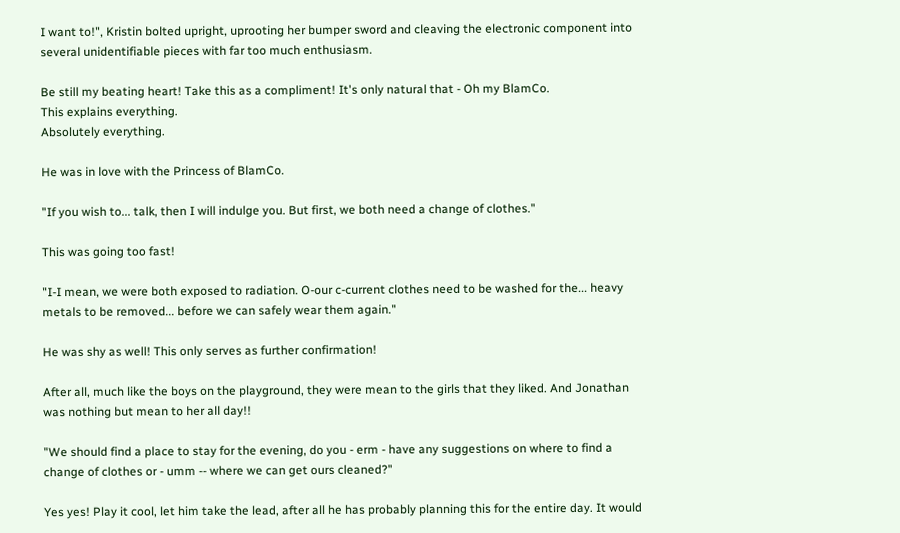I want to!", Kristin bolted upright, uprooting her bumper sword and cleaving the electronic component into several unidentifiable pieces with far too much enthusiasm.

Be still my beating heart! Take this as a compliment! It's only natural that - Oh my BlamCo.
This explains everything.
Absolutely everything.

He was in love with the Princess of BlamCo.

"If you wish to... talk, then I will indulge you. But first, we both need a change of clothes."

This was going too fast!

"I-I mean, we were both exposed to radiation. O-our c-current clothes need to be washed for the... heavy metals to be removed... before we can safely wear them again."

He was shy as well! This only serves as further confirmation!

After all, much like the boys on the playground, they were mean to the girls that they liked. And Jonathan was nothing but mean to her all day!!

"We should find a place to stay for the evening, do you - erm - have any suggestions on where to find a change of clothes or - umm -- where we can get ours cleaned?"

Yes yes! Play it cool, let him take the lead, after all he has probably planning this for the entire day. It would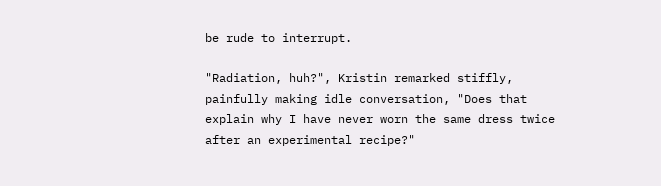be rude to interrupt.

"Radiation, huh?", Kristin remarked stiffly, painfully making idle conversation, "Does that explain why I have never worn the same dress twice after an experimental recipe?"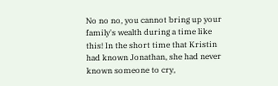No no no, you cannot bring up your family's wealth during a time like this! In the short time that Kristin had known Jonathan, she had never known someone to cry,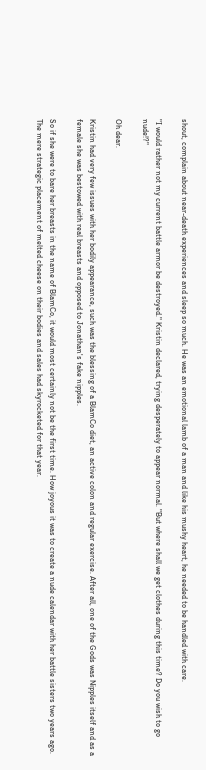shout, complain about near-death experiences and sleep so much. He was an emotional lamb of a man and like his mushy heart, he needed to be handled with care.

"I would rather not my current battle armor be destroyed." Kristin declared, trying desperately to appear normal. "But where shall we get clothes during this time? Do you wish to go nude!?"

Oh dear.

Kristin had very few issues with her bodily appearance, such was the blessing of a BlamCo diet, an active colon and regular exercise. After all, one of the Gods was Nipples itself and as a female she was bestowed with real breasts and opposed to Jonathan's fake nipples.

So if she were to bare her breasts in the name of BlamCo, it would most certainly not be the first time. How joyous it was to create a nude calendar with her battle sisters two years ago. The mere strategic placement of melted cheese on their bodies and sales had skyrocketed for that year.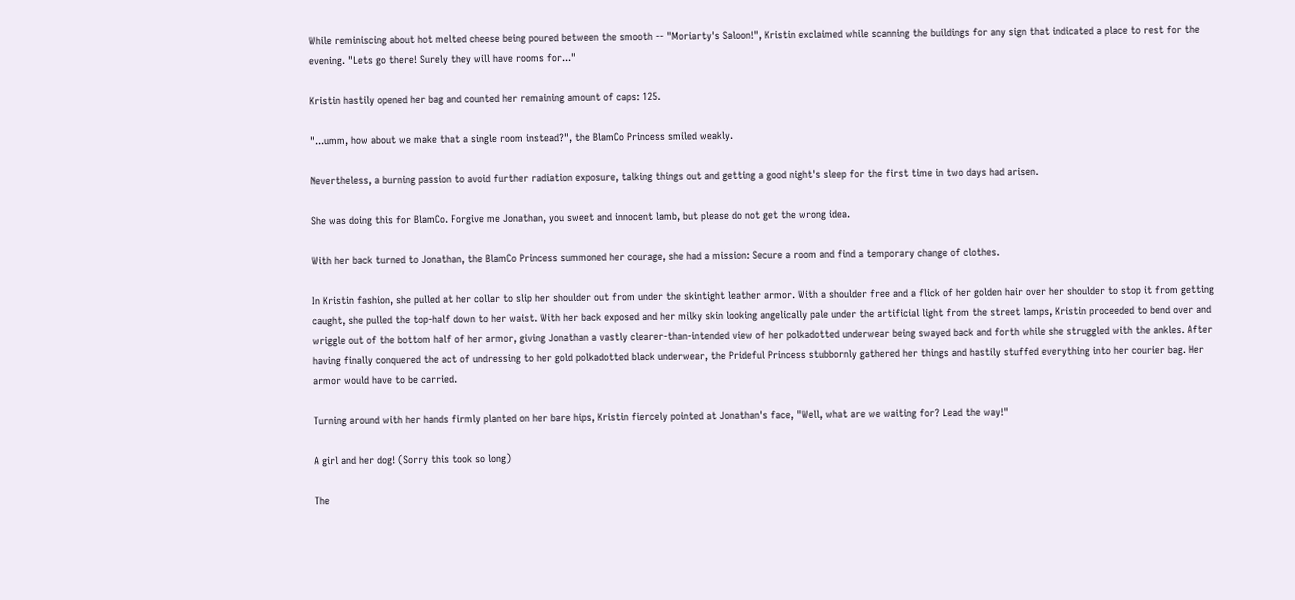While reminiscing about hot melted cheese being poured between the smooth -- "Moriarty's Saloon!", Kristin exclaimed while scanning the buildings for any sign that indicated a place to rest for the evening. "Lets go there! Surely they will have rooms for..."

Kristin hastily opened her bag and counted her remaining amount of caps: 125.

"...umm, how about we make that a single room instead?", the BlamCo Princess smiled weakly.

Nevertheless, a burning passion to avoid further radiation exposure, talking things out and getting a good night's sleep for the first time in two days had arisen.

She was doing this for BlamCo. Forgive me Jonathan, you sweet and innocent lamb, but please do not get the wrong idea.

With her back turned to Jonathan, the BlamCo Princess summoned her courage, she had a mission: Secure a room and find a temporary change of clothes.

In Kristin fashion, she pulled at her collar to slip her shoulder out from under the skintight leather armor. With a shoulder free and a flick of her golden hair over her shoulder to stop it from getting caught, she pulled the top-half down to her waist. With her back exposed and her milky skin looking angelically pale under the artificial light from the street lamps, Kristin proceeded to bend over and wriggle out of the bottom half of her armor, giving Jonathan a vastly clearer-than-intended view of her polkadotted underwear being swayed back and forth while she struggled with the ankles. After having finally conquered the act of undressing to her gold polkadotted black underwear, the Prideful Princess stubbornly gathered her things and hastily stuffed everything into her courier bag. Her armor would have to be carried.

Turning around with her hands firmly planted on her bare hips, Kristin fiercely pointed at Jonathan's face, "Well, what are we waiting for? Lead the way!"

A girl and her dog! (Sorry this took so long)

The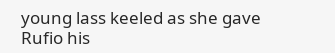young lass keeled as she gave Rufio his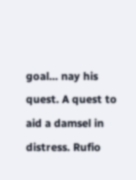goal... nay his quest. A quest to aid a damsel in distress. Rufio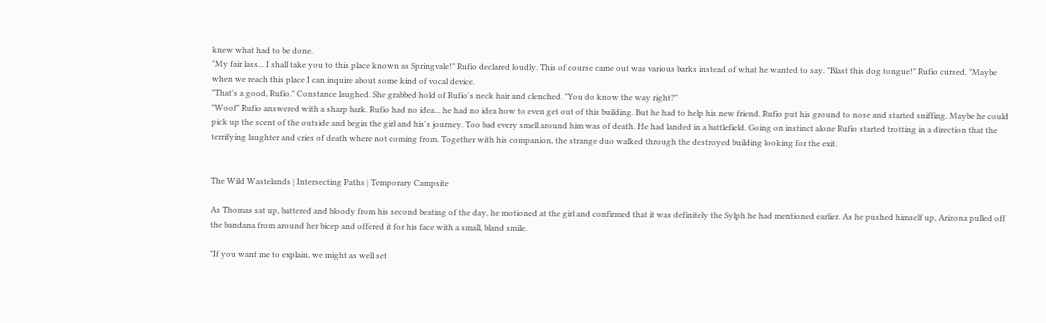knew what had to be done.
"My fair lass... I shall take you to this place known as Springvale!" Rufio declared loudly. This of course came out was various barks instead of what he wanted to say. "Blast this dog tongue!" Rufio cursed. "Maybe when we reach this place I can inquire about some kind of vocal device.
"That's a good, Rufio." Constance laughed. She grabbed hold of Rufio's neck hair and clenched. "You do know the way right?"
"Woof" Rufio answered with a sharp bark. Rufio had no idea... he had no idea how to even get out of this building. But he had to help his new friend. Rufio put his ground to nose and started sniffing. Maybe he could pick up the scent of the outside and begin the girl and his's journey. Too bad every smell around him was of death. He had landed in a battlefield. Going on instinct alone Rufio started trotting in a direction that the terrifying laughter and cries of death where not coming from. Together with his companion, the strange duo walked through the destroyed building looking for the exit.


The Wild Wastelands | Intersecting Paths | Temporary Campsite

As Thomas sat up, battered and bloody from his second beating of the day, he motioned at the girl and confirmed that it was definitely the Sylph he had mentioned earlier. As he pushed himself up, Arizona pulled off the bandana from around her bicep and offered it for his face with a small, bland smile.

"If you want me to explain, we might as well set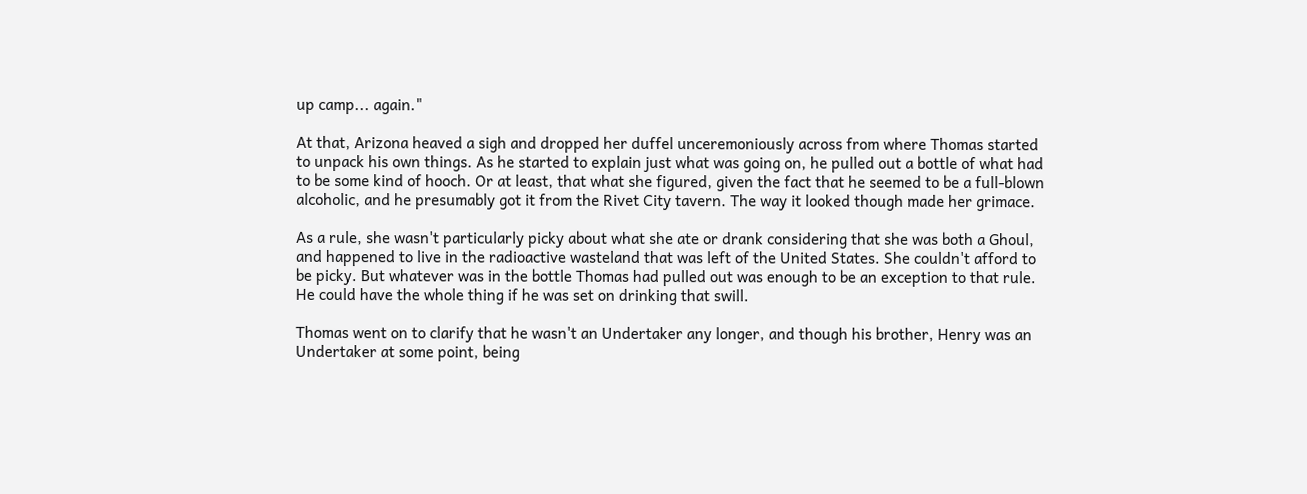up camp... again."

At that, Arizona heaved a sigh and dropped her duffel unceremoniously across from where Thomas started to unpack his own things. As he started to explain just what was going on, he pulled out a bottle of what had to be some kind of hooch. Or at least, that what she figured, given the fact that he seemed to be a full-blown alcoholic, and he presumably got it from the Rivet City tavern. The way it looked though made her grimace.

As a rule, she wasn't particularly picky about what she ate or drank considering that she was both a Ghoul, and happened to live in the radioactive wasteland that was left of the United States. She couldn't afford to be picky. But whatever was in the bottle Thomas had pulled out was enough to be an exception to that rule. He could have the whole thing if he was set on drinking that swill.

Thomas went on to clarify that he wasn't an Undertaker any longer, and though his brother, Henry was an Undertaker at some point, being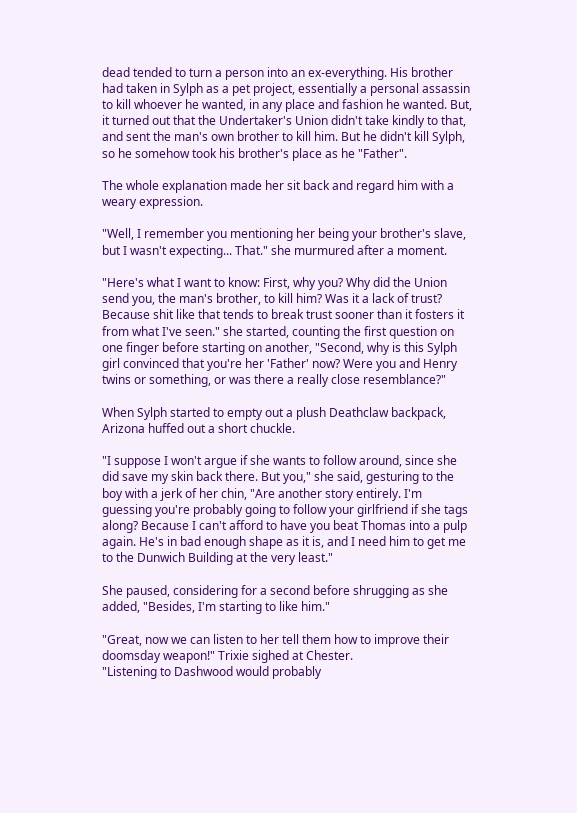dead tended to turn a person into an ex-everything. His brother had taken in Sylph as a pet project, essentially a personal assassin to kill whoever he wanted, in any place and fashion he wanted. But, it turned out that the Undertaker's Union didn't take kindly to that, and sent the man's own brother to kill him. But he didn't kill Sylph, so he somehow took his brother's place as he "Father".

The whole explanation made her sit back and regard him with a weary expression.

"Well, I remember you mentioning her being your brother's slave, but I wasn't expecting... That." she murmured after a moment.

"Here's what I want to know: First, why you? Why did the Union send you, the man's brother, to kill him? Was it a lack of trust? Because shit like that tends to break trust sooner than it fosters it from what I've seen." she started, counting the first question on one finger before starting on another, "Second, why is this Sylph girl convinced that you're her 'Father' now? Were you and Henry twins or something, or was there a really close resemblance?"

When Sylph started to empty out a plush Deathclaw backpack, Arizona huffed out a short chuckle.

"I suppose I won't argue if she wants to follow around, since she did save my skin back there. But you," she said, gesturing to the boy with a jerk of her chin, "Are another story entirely. I'm guessing you're probably going to follow your girlfriend if she tags along? Because I can't afford to have you beat Thomas into a pulp again. He's in bad enough shape as it is, and I need him to get me to the Dunwich Building at the very least."

She paused, considering for a second before shrugging as she added, "Besides, I'm starting to like him."

"Great, now we can listen to her tell them how to improve their doomsday weapon!" Trixie sighed at Chester.
"Listening to Dashwood would probably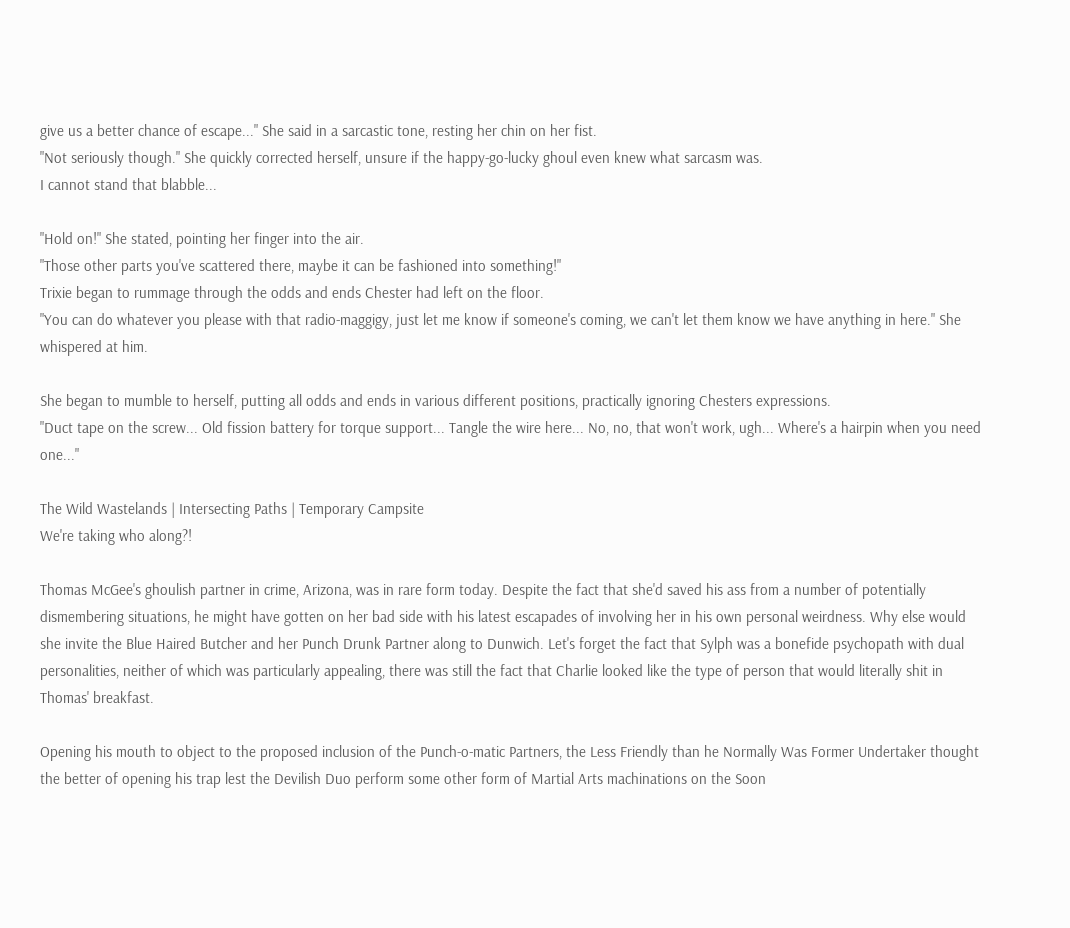give us a better chance of escape..." She said in a sarcastic tone, resting her chin on her fist.
"Not seriously though." She quickly corrected herself, unsure if the happy-go-lucky ghoul even knew what sarcasm was.
I cannot stand that blabble...

"Hold on!" She stated, pointing her finger into the air.
"Those other parts you've scattered there, maybe it can be fashioned into something!"
Trixie began to rummage through the odds and ends Chester had left on the floor.
"You can do whatever you please with that radio-maggigy, just let me know if someone's coming, we can't let them know we have anything in here." She whispered at him.

She began to mumble to herself, putting all odds and ends in various different positions, practically ignoring Chesters expressions.
"Duct tape on the screw... Old fission battery for torque support... Tangle the wire here... No, no, that won't work, ugh... Where's a hairpin when you need one..."

The Wild Wastelands | Intersecting Paths | Temporary Campsite
We're taking who along?!

Thomas McGee's ghoulish partner in crime, Arizona, was in rare form today. Despite the fact that she'd saved his ass from a number of potentially dismembering situations, he might have gotten on her bad side with his latest escapades of involving her in his own personal weirdness. Why else would she invite the Blue Haired Butcher and her Punch Drunk Partner along to Dunwich. Let's forget the fact that Sylph was a bonefide psychopath with dual personalities, neither of which was particularly appealing, there was still the fact that Charlie looked like the type of person that would literally shit in Thomas' breakfast.

Opening his mouth to object to the proposed inclusion of the Punch-o-matic Partners, the Less Friendly than he Normally Was Former Undertaker thought the better of opening his trap lest the Devilish Duo perform some other form of Martial Arts machinations on the Soon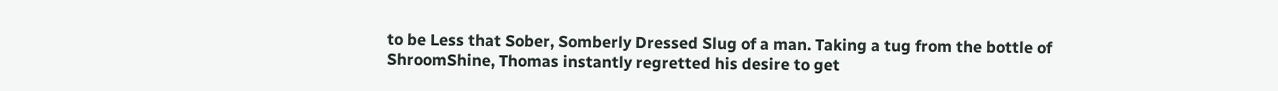to be Less that Sober, Somberly Dressed Slug of a man. Taking a tug from the bottle of ShroomShine, Thomas instantly regretted his desire to get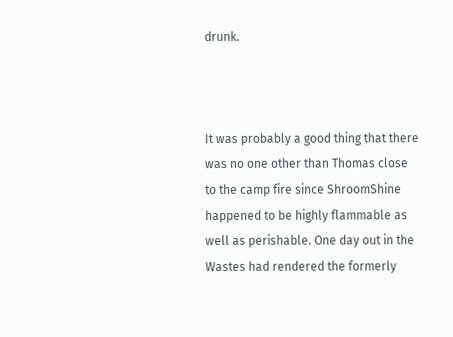drunk.



It was probably a good thing that there was no one other than Thomas close to the camp fire since ShroomShine happened to be highly flammable as well as perishable. One day out in the Wastes had rendered the formerly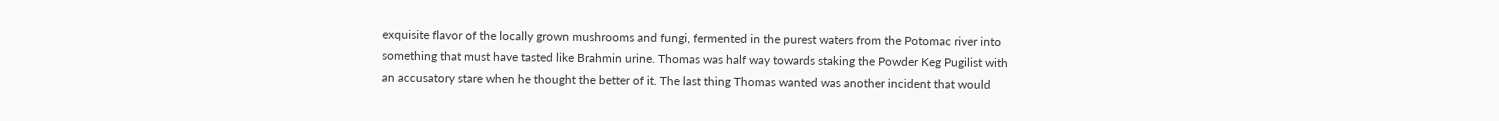exquisite flavor of the locally grown mushrooms and fungi, fermented in the purest waters from the Potomac river into something that must have tasted like Brahmin urine. Thomas was half way towards staking the Powder Keg Pugilist with an accusatory stare when he thought the better of it. The last thing Thomas wanted was another incident that would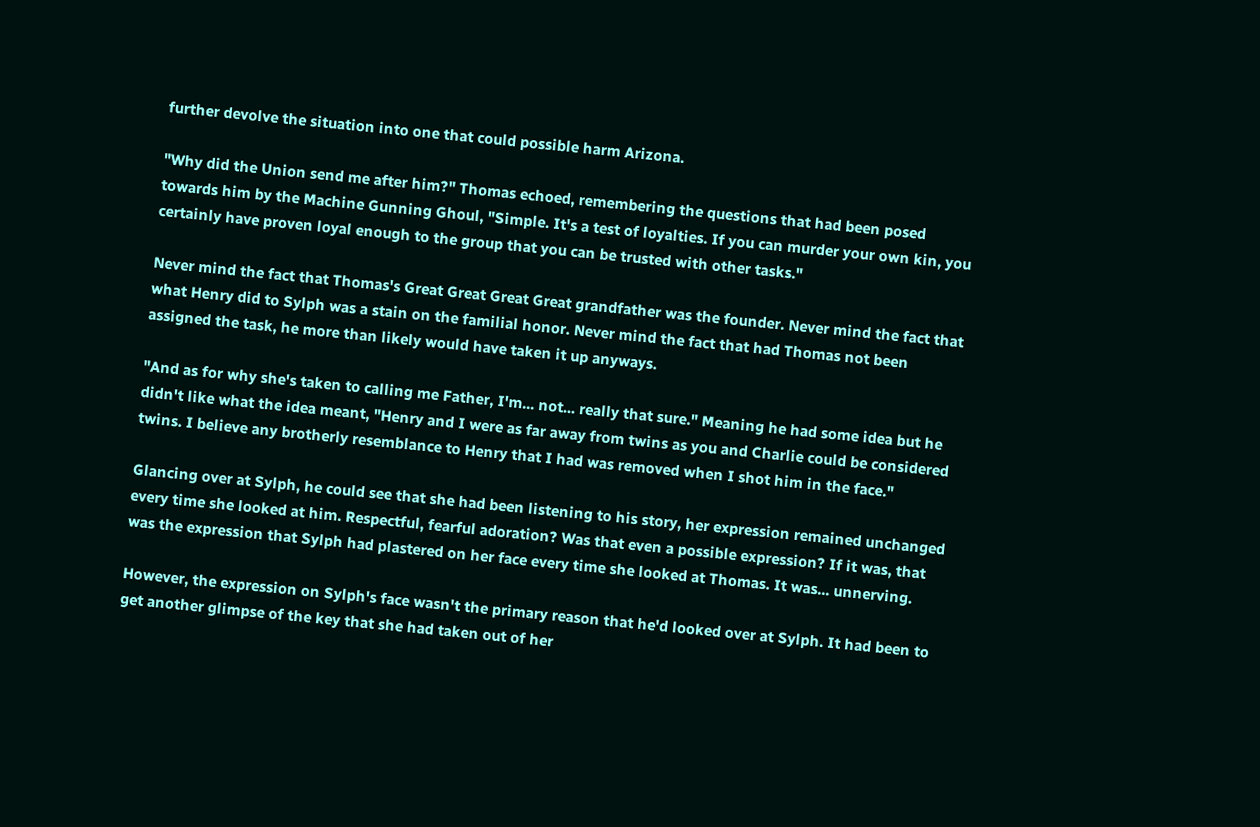further devolve the situation into one that could possible harm Arizona.

"Why did the Union send me after him?" Thomas echoed, remembering the questions that had been posed towards him by the Machine Gunning Ghoul, "Simple. It's a test of loyalties. If you can murder your own kin, you certainly have proven loyal enough to the group that you can be trusted with other tasks."

Never mind the fact that Thomas's Great Great Great Great grandfather was the founder. Never mind the fact that what Henry did to Sylph was a stain on the familial honor. Never mind the fact that had Thomas not been assigned the task, he more than likely would have taken it up anyways.

"And as for why she's taken to calling me Father, I'm... not... really that sure." Meaning he had some idea but he didn't like what the idea meant, "Henry and I were as far away from twins as you and Charlie could be considered twins. I believe any brotherly resemblance to Henry that I had was removed when I shot him in the face."

Glancing over at Sylph, he could see that she had been listening to his story, her expression remained unchanged every time she looked at him. Respectful, fearful adoration? Was that even a possible expression? If it was, that was the expression that Sylph had plastered on her face every time she looked at Thomas. It was... unnerving.

However, the expression on Sylph's face wasn't the primary reason that he'd looked over at Sylph. It had been to get another glimpse of the key that she had taken out of her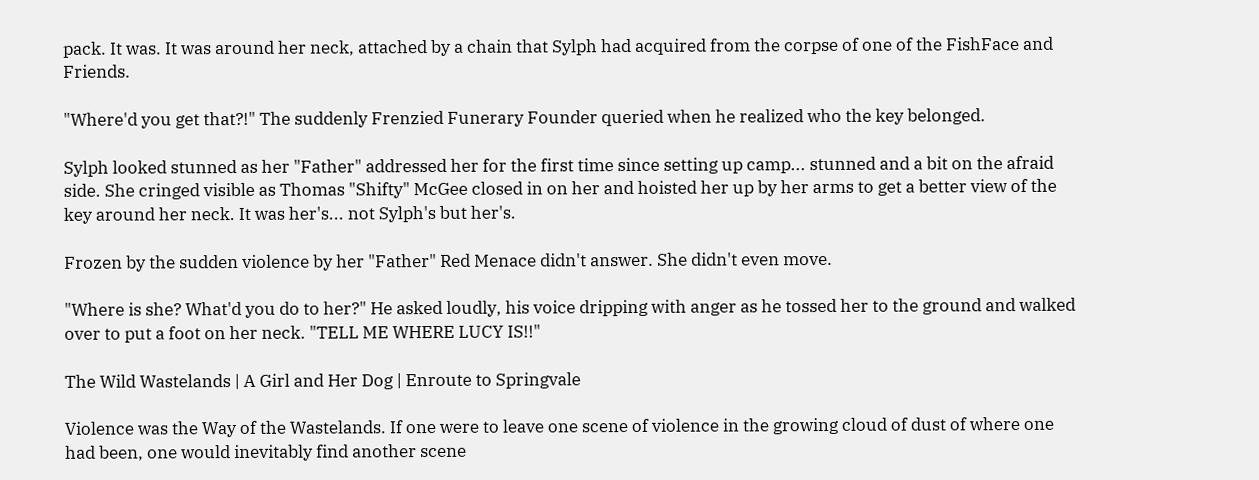pack. It was. It was around her neck, attached by a chain that Sylph had acquired from the corpse of one of the FishFace and Friends.

"Where'd you get that?!" The suddenly Frenzied Funerary Founder queried when he realized who the key belonged.

Sylph looked stunned as her "Father" addressed her for the first time since setting up camp... stunned and a bit on the afraid side. She cringed visible as Thomas "Shifty" McGee closed in on her and hoisted her up by her arms to get a better view of the key around her neck. It was her's... not Sylph's but her's.

Frozen by the sudden violence by her "Father" Red Menace didn't answer. She didn't even move.

"Where is she? What'd you do to her?" He asked loudly, his voice dripping with anger as he tossed her to the ground and walked over to put a foot on her neck. "TELL ME WHERE LUCY IS!!"

The Wild Wastelands | A Girl and Her Dog | Enroute to Springvale

Violence was the Way of the Wastelands. If one were to leave one scene of violence in the growing cloud of dust of where one had been, one would inevitably find another scene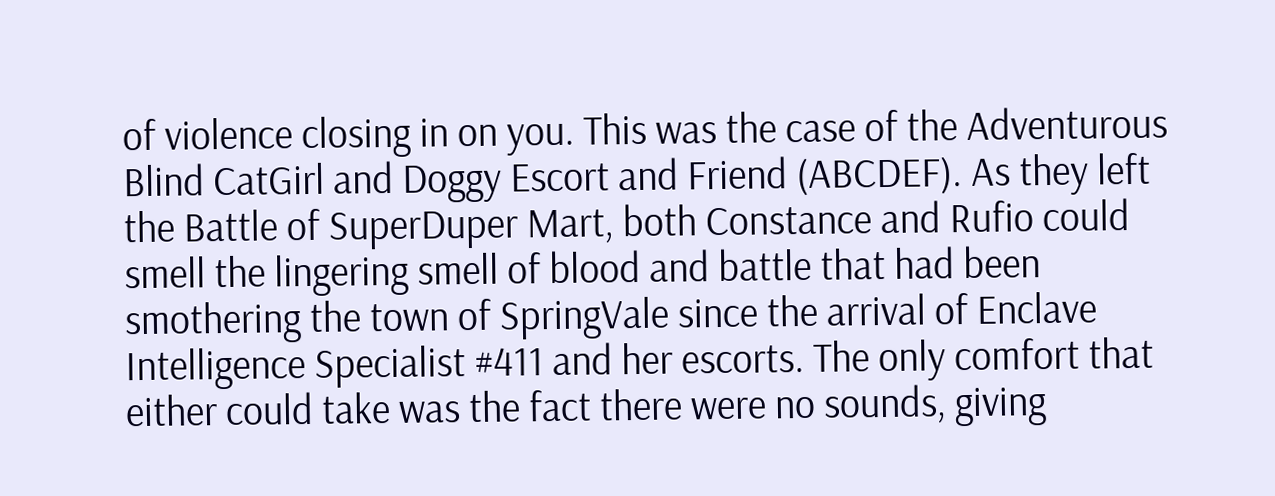of violence closing in on you. This was the case of the Adventurous Blind CatGirl and Doggy Escort and Friend (ABCDEF). As they left the Battle of SuperDuper Mart, both Constance and Rufio could smell the lingering smell of blood and battle that had been smothering the town of SpringVale since the arrival of Enclave Intelligence Specialist #411 and her escorts. The only comfort that either could take was the fact there were no sounds, giving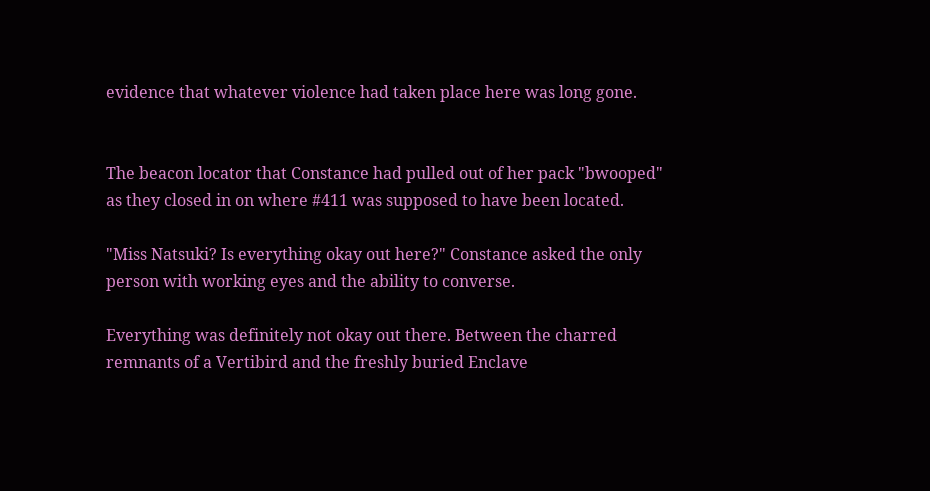evidence that whatever violence had taken place here was long gone.


The beacon locator that Constance had pulled out of her pack "bwooped" as they closed in on where #411 was supposed to have been located.

"Miss Natsuki? Is everything okay out here?" Constance asked the only person with working eyes and the ability to converse.

Everything was definitely not okay out there. Between the charred remnants of a Vertibird and the freshly buried Enclave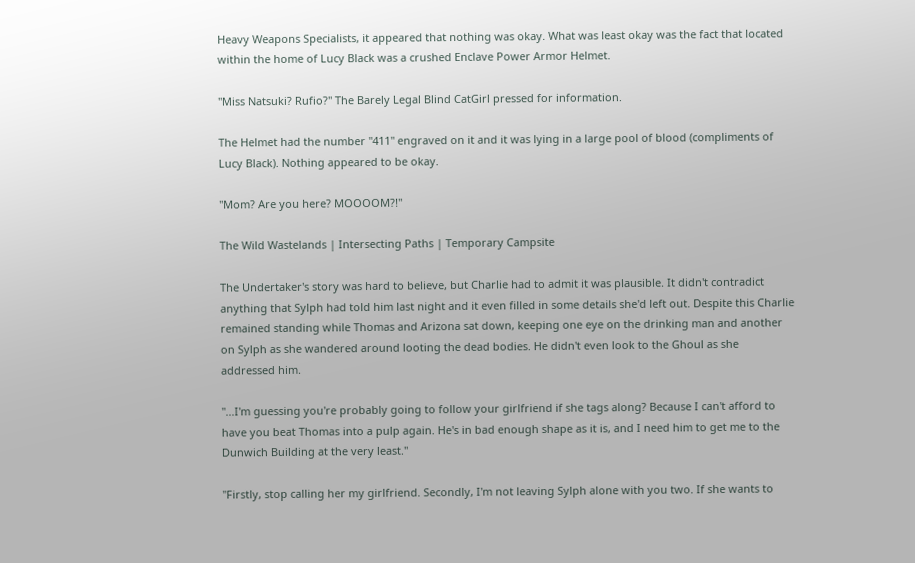Heavy Weapons Specialists, it appeared that nothing was okay. What was least okay was the fact that located within the home of Lucy Black was a crushed Enclave Power Armor Helmet.

"Miss Natsuki? Rufio?" The Barely Legal Blind CatGirl pressed for information.

The Helmet had the number "411" engraved on it and it was lying in a large pool of blood (compliments of Lucy Black). Nothing appeared to be okay.

"Mom? Are you here? MOOOOM?!"

The Wild Wastelands | Intersecting Paths | Temporary Campsite

The Undertaker's story was hard to believe, but Charlie had to admit it was plausible. It didn't contradict anything that Sylph had told him last night and it even filled in some details she'd left out. Despite this Charlie remained standing while Thomas and Arizona sat down, keeping one eye on the drinking man and another on Sylph as she wandered around looting the dead bodies. He didn't even look to the Ghoul as she addressed him.

"...I'm guessing you're probably going to follow your girlfriend if she tags along? Because I can't afford to have you beat Thomas into a pulp again. He's in bad enough shape as it is, and I need him to get me to the Dunwich Building at the very least."

"Firstly, stop calling her my girlfriend. Secondly, I'm not leaving Sylph alone with you two. If she wants to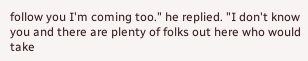follow you I'm coming too." he replied. "I don't know you and there are plenty of folks out here who would take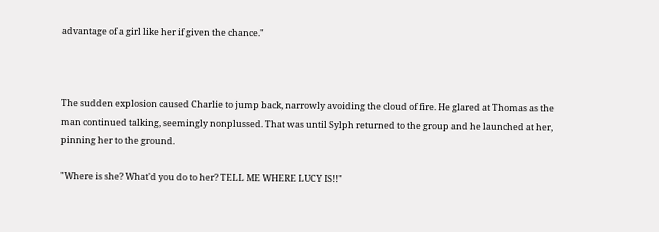advantage of a girl like her if given the chance."



The sudden explosion caused Charlie to jump back, narrowly avoiding the cloud of fire. He glared at Thomas as the man continued talking, seemingly nonplussed. That was until Sylph returned to the group and he launched at her, pinning her to the ground.

"Where is she? What'd you do to her? TELL ME WHERE LUCY IS!!"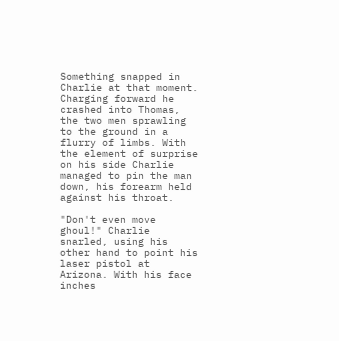Something snapped in Charlie at that moment. Charging forward he crashed into Thomas, the two men sprawling to the ground in a flurry of limbs. With the element of surprise on his side Charlie managed to pin the man down, his forearm held against his throat.

"Don't even move ghoul!" Charlie snarled, using his other hand to point his laser pistol at Arizona. With his face inches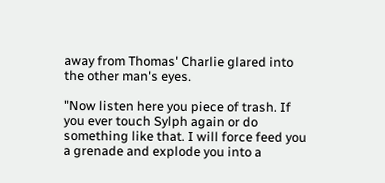away from Thomas' Charlie glared into the other man's eyes.

"Now listen here you piece of trash. If you ever touch Sylph again or do something like that. I will force feed you a grenade and explode you into a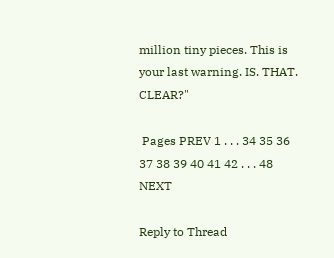million tiny pieces. This is your last warning. IS. THAT. CLEAR?"

 Pages PREV 1 . . . 34 35 36 37 38 39 40 41 42 . . . 48 NEXT

Reply to Thread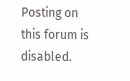Posting on this forum is disabled.